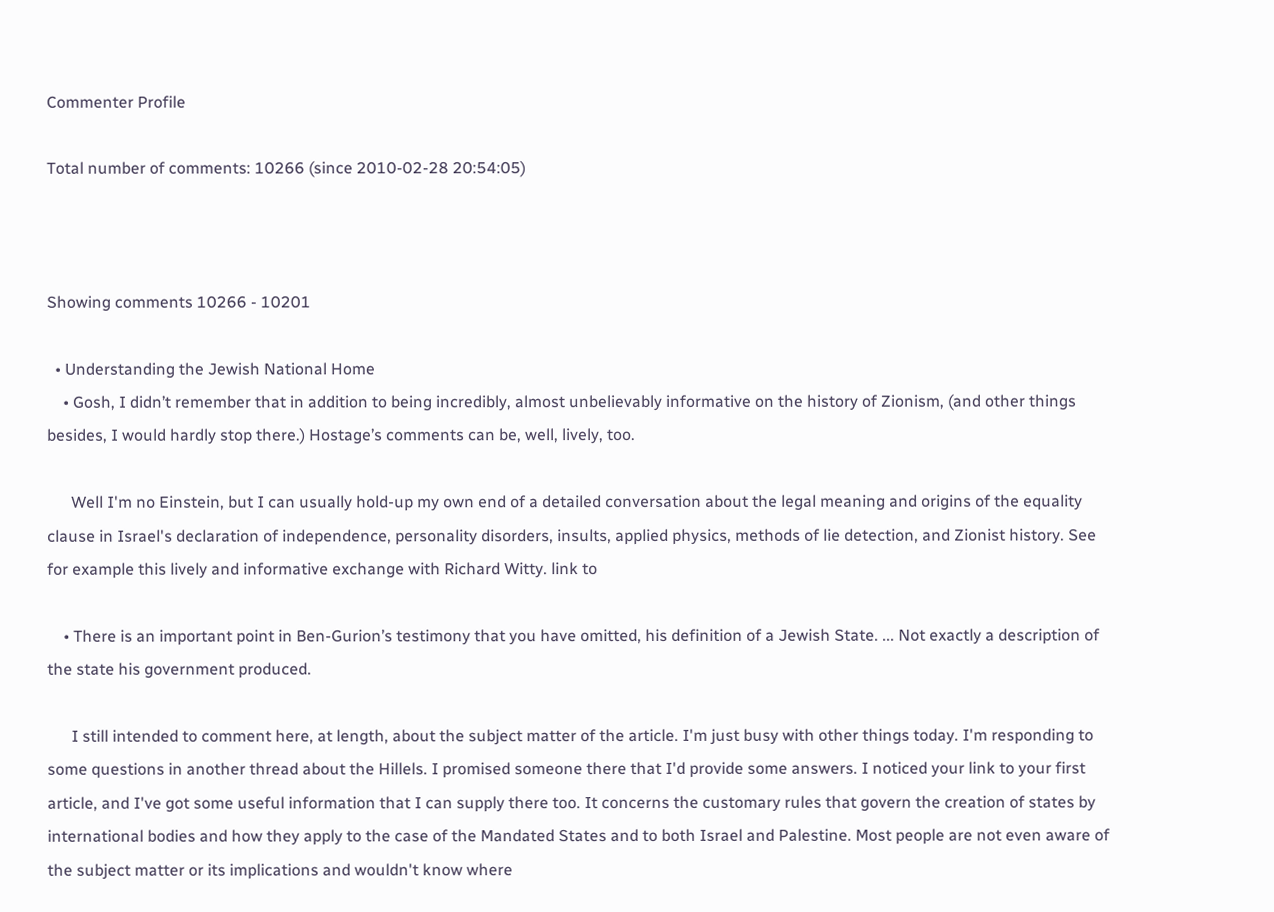Commenter Profile

Total number of comments: 10266 (since 2010-02-28 20:54:05)



Showing comments 10266 - 10201

  • Understanding the Jewish National Home
    • Gosh, I didn’t remember that in addition to being incredibly, almost unbelievably informative on the history of Zionism, (and other things besides, I would hardly stop there.) Hostage’s comments can be, well, lively, too.

      Well I'm no Einstein, but I can usually hold-up my own end of a detailed conversation about the legal meaning and origins of the equality clause in Israel's declaration of independence, personality disorders, insults, applied physics, methods of lie detection, and Zionist history. See for example this lively and informative exchange with Richard Witty. link to

    • There is an important point in Ben-Gurion’s testimony that you have omitted, his definition of a Jewish State. ... Not exactly a description of the state his government produced.

      I still intended to comment here, at length, about the subject matter of the article. I'm just busy with other things today. I'm responding to some questions in another thread about the Hillels. I promised someone there that I'd provide some answers. I noticed your link to your first article, and I've got some useful information that I can supply there too. It concerns the customary rules that govern the creation of states by international bodies and how they apply to the case of the Mandated States and to both Israel and Palestine. Most people are not even aware of the subject matter or its implications and wouldn't know where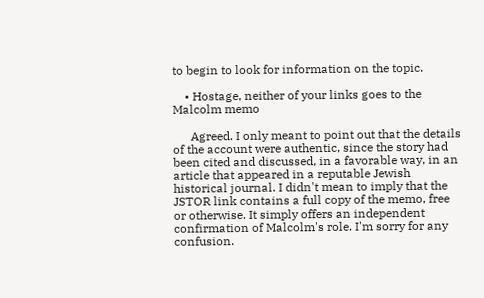to begin to look for information on the topic.

    • Hostage, neither of your links goes to the Malcolm memo

      Agreed. I only meant to point out that the details of the account were authentic, since the story had been cited and discussed, in a favorable way, in an article that appeared in a reputable Jewish historical journal. I didn't mean to imply that the JSTOR link contains a full copy of the memo, free or otherwise. It simply offers an independent confirmation of Malcolm's role. I'm sorry for any confusion.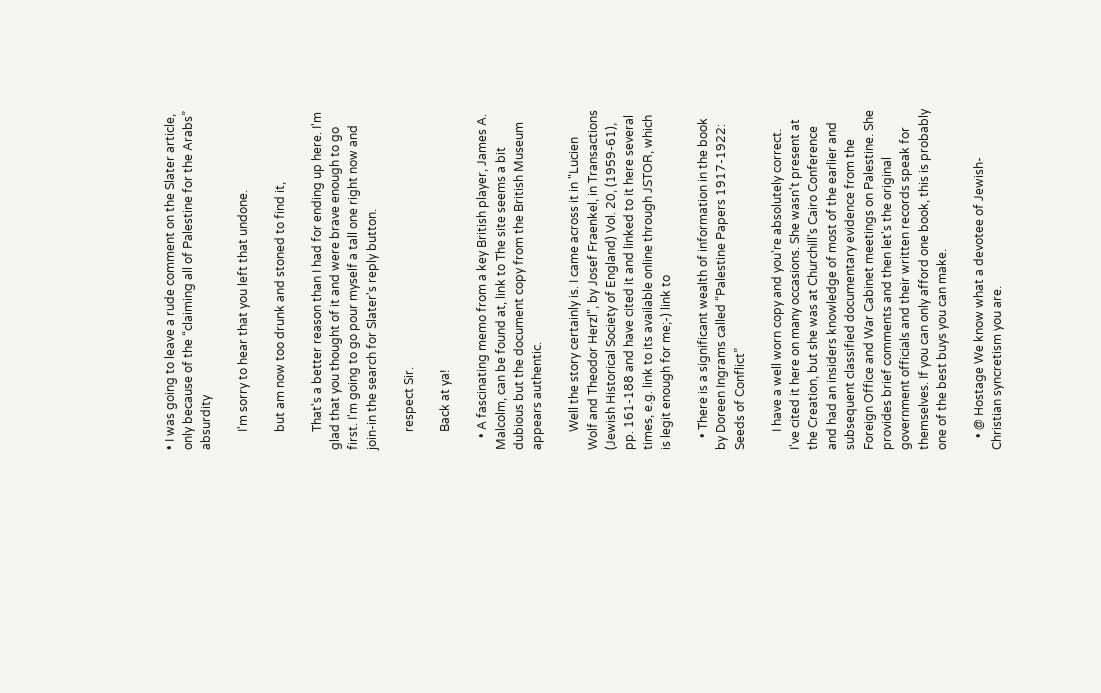• I was going to leave a rude comment on the Slater article, only because of the “claiming all of Palestine for the Arabs” absurdity

      I'm sorry to hear that you left that undone.

      but am now too drunk and stoned to find it,

      That's a better reason than I had for ending up here. I'm glad that you thought of it and were brave enough to go first. I'm going to go pour myself a tall one right now and join-in the search for Slater's reply button.

      respect Sir.

      Back at ya!

    • A fascinating memo from a key British player, James A. Malcolm, can be found at, link to The site seems a bit dubious but the document copy from the British Museum appears authentic.

      Well the story certainly is. I came across it in "Lucien Wolf and Theodor Herzl", by Josef Fraenkel, in Transactions (Jewish Historical Society of England) Vol. 20, (1959-61), pp. 161-188 and have cited it and linked to it here several times, e.g. link to its available online through JSTOR, which is legit enough for me;-) link to

    • There is a significant wealth of information in the book by Doreen Ingrams called “Palestine Papers 1917-1922: Seeds of Conflict”

      I have a well worn copy and you're absolutely correct. I've cited it here on many occasions. She wasn't present at the Creation, but she was at Churchill's Cairo Conference and had an insiders knowledge of most of the earlier and subsequent classified documentary evidence from the Foreign Office and War Cabinet meetings on Palestine. She provides brief comments and then let's the original government officials and their written records speak for themselves. If you can only afford one book, this is probably one of the best buys you can make.

    • @ Hostage We know what a devotee of Jewish-Christian syncretism you are.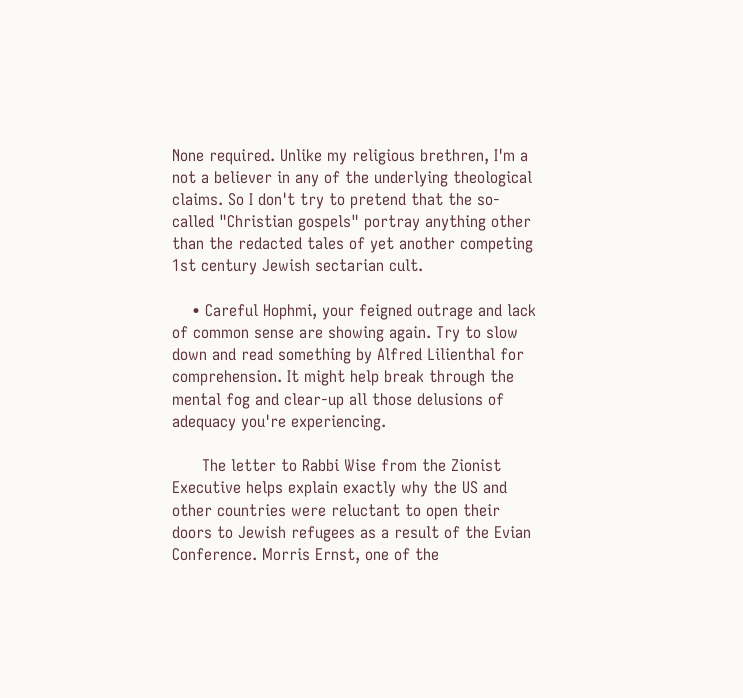None required. Unlike my religious brethren, I'm a not a believer in any of the underlying theological claims. So I don't try to pretend that the so-called "Christian gospels" portray anything other than the redacted tales of yet another competing 1st century Jewish sectarian cult.

    • Careful Hophmi, your feigned outrage and lack of common sense are showing again. Try to slow down and read something by Alfred Lilienthal for comprehension. It might help break through the mental fog and clear-up all those delusions of adequacy you're experiencing.

      The letter to Rabbi Wise from the Zionist Executive helps explain exactly why the US and other countries were reluctant to open their doors to Jewish refugees as a result of the Evian Conference. Morris Ernst, one of the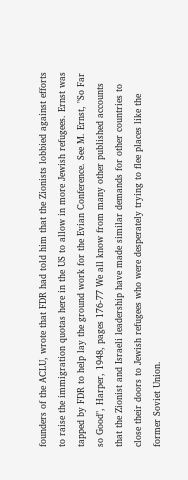founders of the ACLU, wrote that FDR had told him that the Zionists lobbied against efforts to raise the immigration quotas here in the US to allow in more Jewish refugees. Ernst was tapped by FDR to help lay the ground work for the Evian Conference. See M. Ernst, "So Far so Good", Harper, 1948, pages 176-77 We all know from many other published accounts that the Zionist and Israeli leadership have made similar demands for other countries to close their doors to Jewish refugees who were desperately trying to flee places like the former Soviet Union.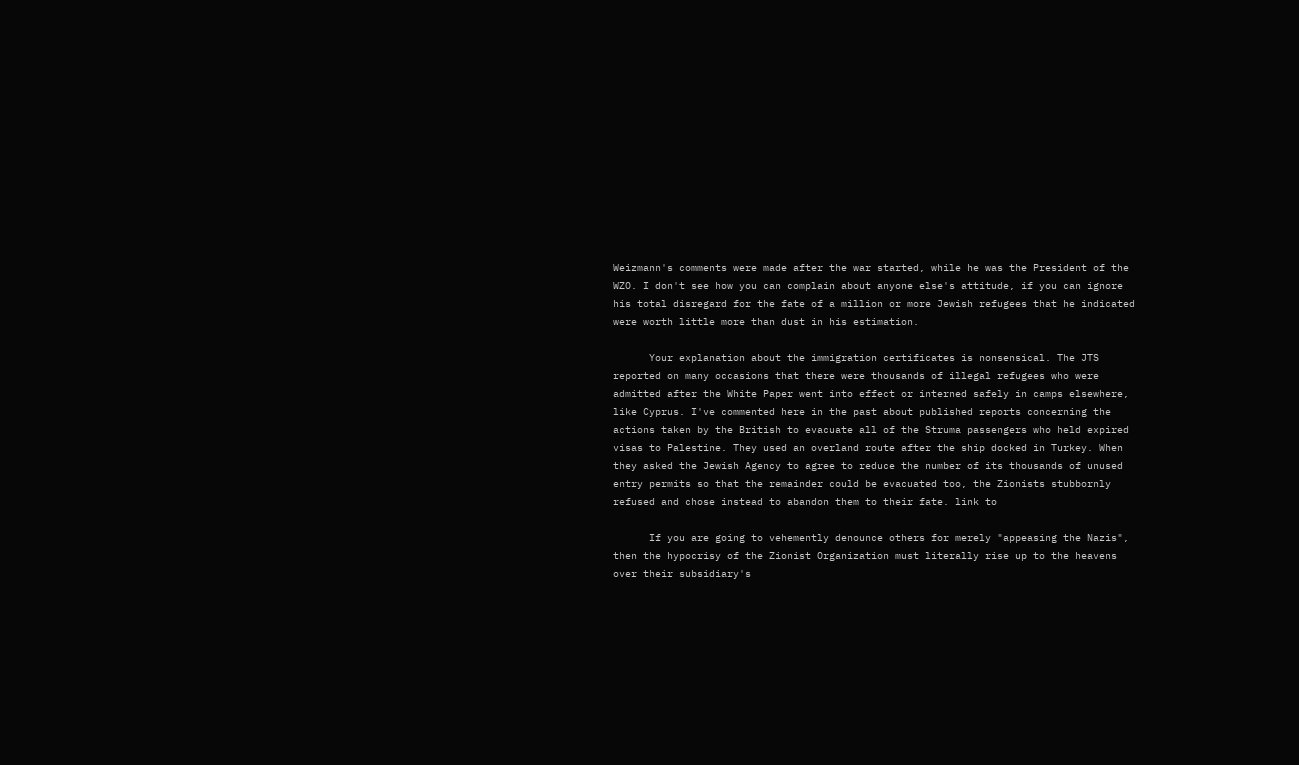Weizmann's comments were made after the war started, while he was the President of the WZO. I don't see how you can complain about anyone else's attitude, if you can ignore his total disregard for the fate of a million or more Jewish refugees that he indicated were worth little more than dust in his estimation.

      Your explanation about the immigration certificates is nonsensical. The JTS reported on many occasions that there were thousands of illegal refugees who were admitted after the White Paper went into effect or interned safely in camps elsewhere, like Cyprus. I've commented here in the past about published reports concerning the actions taken by the British to evacuate all of the Struma passengers who held expired visas to Palestine. They used an overland route after the ship docked in Turkey. When they asked the Jewish Agency to agree to reduce the number of its thousands of unused entry permits so that the remainder could be evacuated too, the Zionists stubbornly refused and chose instead to abandon them to their fate. link to

      If you are going to vehemently denounce others for merely "appeasing the Nazis", then the hypocrisy of the Zionist Organization must literally rise up to the heavens over their subsidiary's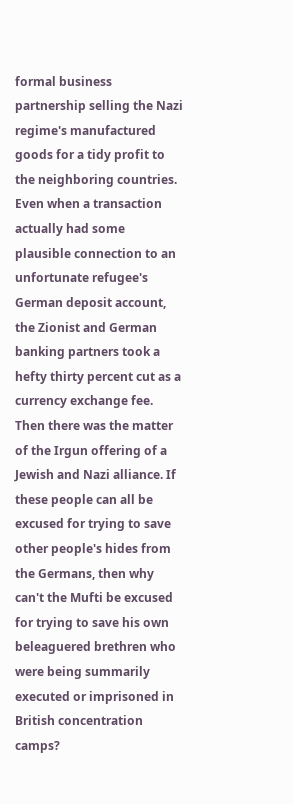formal business partnership selling the Nazi regime's manufactured goods for a tidy profit to the neighboring countries. Even when a transaction actually had some plausible connection to an unfortunate refugee's German deposit account, the Zionist and German banking partners took a hefty thirty percent cut as a currency exchange fee. Then there was the matter of the Irgun offering of a Jewish and Nazi alliance. If these people can all be excused for trying to save other people's hides from the Germans, then why can't the Mufti be excused for trying to save his own beleaguered brethren who were being summarily executed or imprisoned in British concentration camps?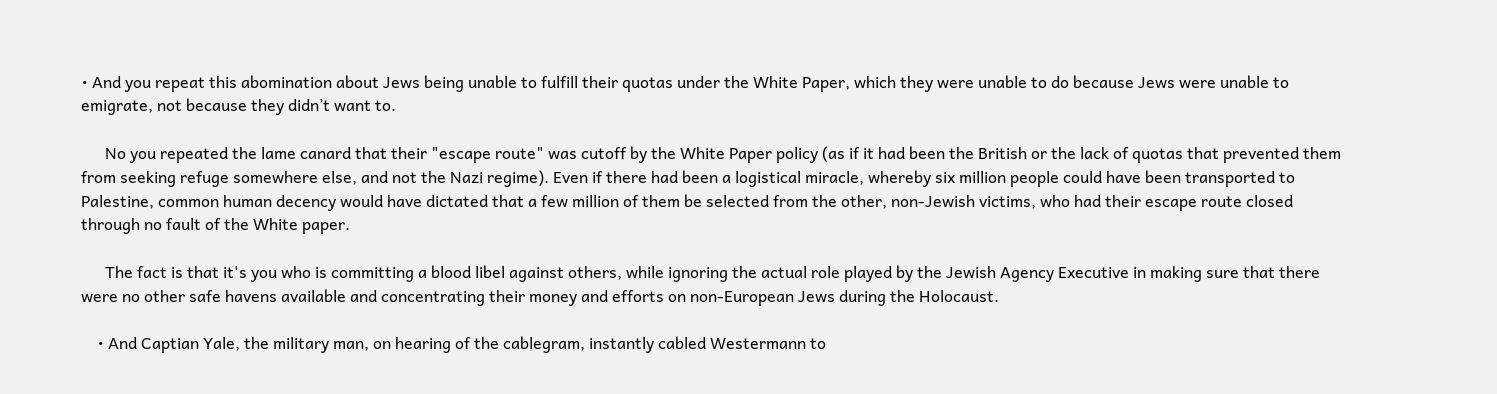• And you repeat this abomination about Jews being unable to fulfill their quotas under the White Paper, which they were unable to do because Jews were unable to emigrate, not because they didn’t want to.

      No you repeated the lame canard that their "escape route" was cutoff by the White Paper policy (as if it had been the British or the lack of quotas that prevented them from seeking refuge somewhere else, and not the Nazi regime). Even if there had been a logistical miracle, whereby six million people could have been transported to Palestine, common human decency would have dictated that a few million of them be selected from the other, non-Jewish victims, who had their escape route closed through no fault of the White paper.

      The fact is that it's you who is committing a blood libel against others, while ignoring the actual role played by the Jewish Agency Executive in making sure that there were no other safe havens available and concentrating their money and efforts on non-European Jews during the Holocaust.

    • And Captian Yale, the military man, on hearing of the cablegram, instantly cabled Westermann to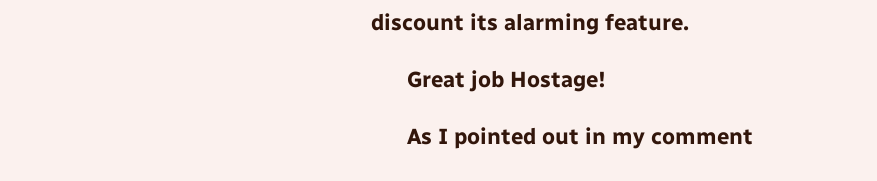discount its alarming feature.

      Great job Hostage!

      As I pointed out in my comment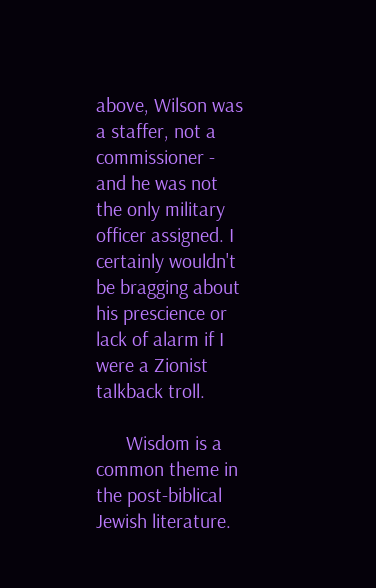above, Wilson was a staffer, not a commissioner - and he was not the only military officer assigned. I certainly wouldn't be bragging about his prescience or lack of alarm if I were a Zionist talkback troll.

      Wisdom is a common theme in the post-biblical Jewish literature.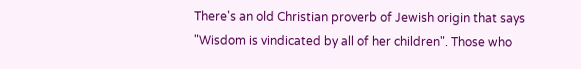There's an old Christian proverb of Jewish origin that says "Wisdom is vindicated by all of her children". Those who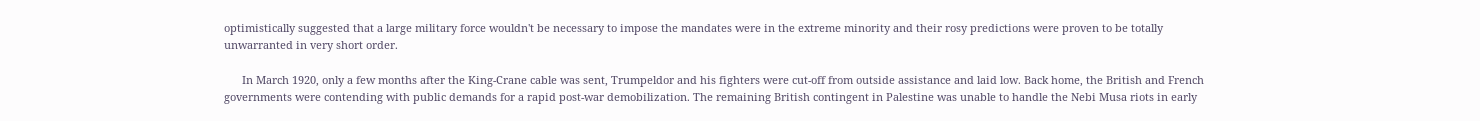optimistically suggested that a large military force wouldn't be necessary to impose the mandates were in the extreme minority and their rosy predictions were proven to be totally unwarranted in very short order.

      In March 1920, only a few months after the King-Crane cable was sent, Trumpeldor and his fighters were cut-off from outside assistance and laid low. Back home, the British and French governments were contending with public demands for a rapid post-war demobilization. The remaining British contingent in Palestine was unable to handle the Nebi Musa riots in early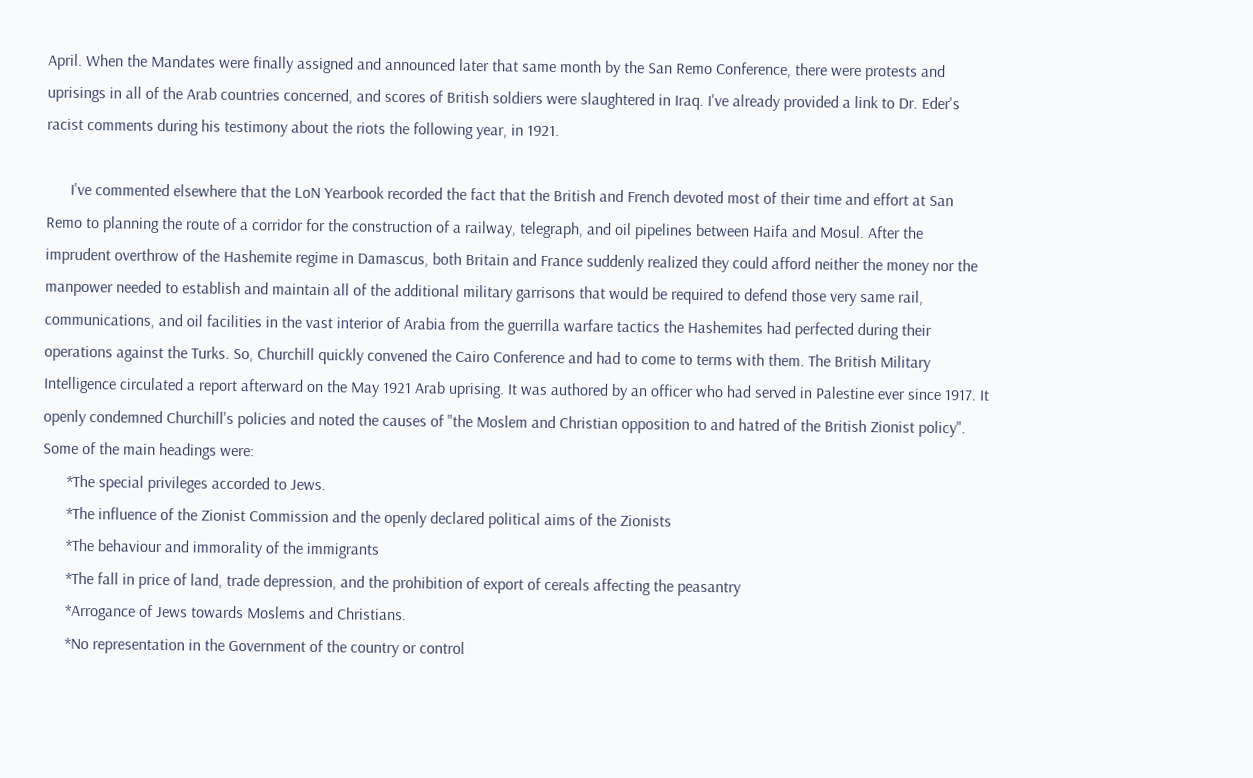April. When the Mandates were finally assigned and announced later that same month by the San Remo Conference, there were protests and uprisings in all of the Arab countries concerned, and scores of British soldiers were slaughtered in Iraq. I've already provided a link to Dr. Eder's racist comments during his testimony about the riots the following year, in 1921.

      I've commented elsewhere that the LoN Yearbook recorded the fact that the British and French devoted most of their time and effort at San Remo to planning the route of a corridor for the construction of a railway, telegraph, and oil pipelines between Haifa and Mosul. After the imprudent overthrow of the Hashemite regime in Damascus, both Britain and France suddenly realized they could afford neither the money nor the manpower needed to establish and maintain all of the additional military garrisons that would be required to defend those very same rail, communications, and oil facilities in the vast interior of Arabia from the guerrilla warfare tactics the Hashemites had perfected during their operations against the Turks. So, Churchill quickly convened the Cairo Conference and had to come to terms with them. The British Military Intelligence circulated a report afterward on the May 1921 Arab uprising. It was authored by an officer who had served in Palestine ever since 1917. It openly condemned Churchill's policies and noted the causes of "the Moslem and Christian opposition to and hatred of the British Zionist policy". Some of the main headings were:
      *The special privileges accorded to Jews.
      *The influence of the Zionist Commission and the openly declared political aims of the Zionists
      *The behaviour and immorality of the immigrants
      *The fall in price of land, trade depression, and the prohibition of export of cereals affecting the peasantry
      *Arrogance of Jews towards Moslems and Christians.
      *No representation in the Government of the country or control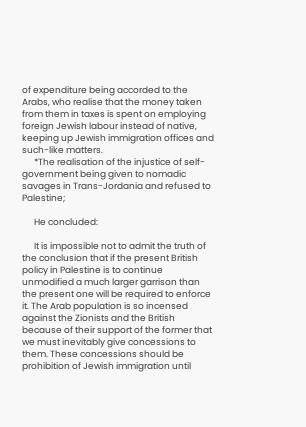of expenditure being accorded to the Arabs, who realise that the money taken from them in taxes is spent on employing foreign Jewish labour instead of native, keeping up Jewish immigration offices and such-like matters.
      *The realisation of the injustice of self-government being given to nomadic savages in Trans-Jordania and refused to Palestine;

      He concluded:

      It is impossible not to admit the truth of the conclusion that if the present British policy in Palestine is to continue unmodified a much larger garrison than the present one will be required to enforce it. The Arab population is so incensed against the Zionists and the British because of their support of the former that we must inevitably give concessions to them. These concessions should be prohibition of Jewish immigration until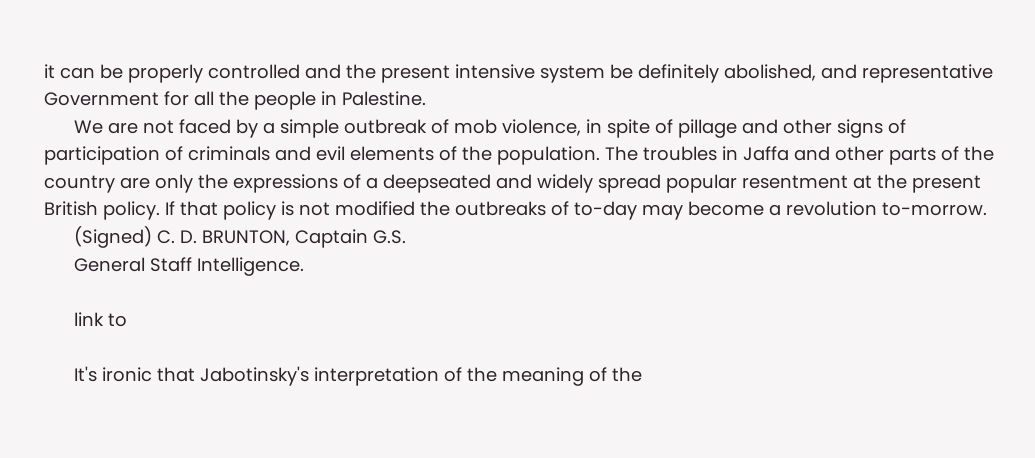it can be properly controlled and the present intensive system be definitely abolished, and representative Government for all the people in Palestine.
      We are not faced by a simple outbreak of mob violence, in spite of pillage and other signs of participation of criminals and evil elements of the population. The troubles in Jaffa and other parts of the country are only the expressions of a deepseated and widely spread popular resentment at the present British policy. If that policy is not modified the outbreaks of to-day may become a revolution to-morrow.
      (Signed) C. D. BRUNTON, Captain G.S.
      General Staff Intelligence.

      link to

      It's ironic that Jabotinsky's interpretation of the meaning of the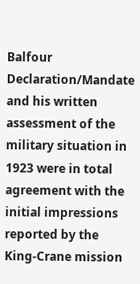Balfour Declaration/Mandate and his written assessment of the military situation in 1923 were in total agreement with the initial impressions reported by the King-Crane mission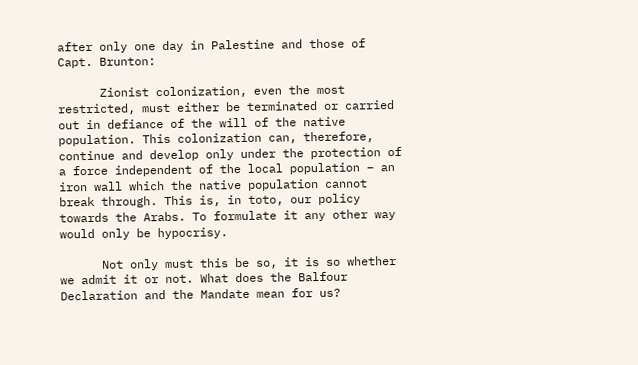after only one day in Palestine and those of Capt. Brunton:

      Zionist colonization, even the most restricted, must either be terminated or carried out in defiance of the will of the native population. This colonization can, therefore, continue and develop only under the protection of a force independent of the local population – an iron wall which the native population cannot break through. This is, in toto, our policy towards the Arabs. To formulate it any other way would only be hypocrisy.

      Not only must this be so, it is so whether we admit it or not. What does the Balfour Declaration and the Mandate mean for us?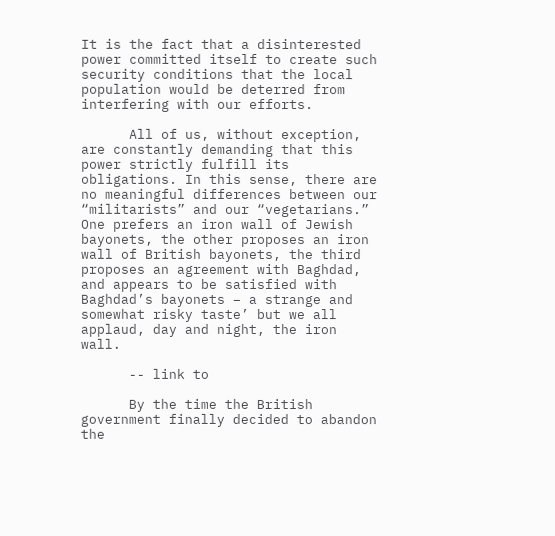It is the fact that a disinterested power committed itself to create such security conditions that the local population would be deterred from interfering with our efforts.

      All of us, without exception, are constantly demanding that this power strictly fulfill its obligations. In this sense, there are no meaningful differences between our “militarists” and our “vegetarians.” One prefers an iron wall of Jewish bayonets, the other proposes an iron wall of British bayonets, the third proposes an agreement with Baghdad, and appears to be satisfied with Baghdad’s bayonets – a strange and somewhat risky taste’ but we all applaud, day and night, the iron wall.

      -- link to

      By the time the British government finally decided to abandon the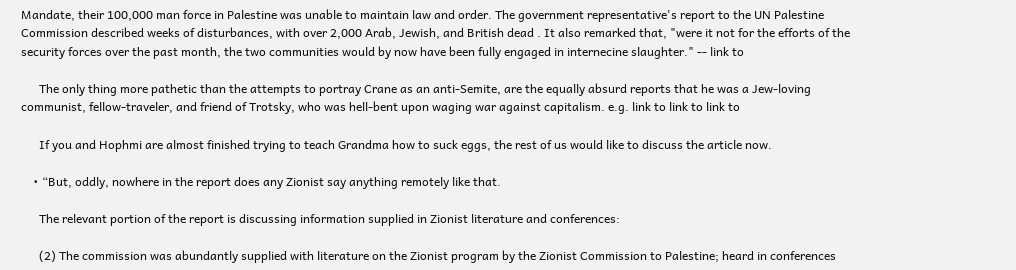Mandate, their 100,000 man force in Palestine was unable to maintain law and order. The government representative's report to the UN Palestine Commission described weeks of disturbances, with over 2,000 Arab, Jewish, and British dead . It also remarked that, "were it not for the efforts of the security forces over the past month, the two communities would by now have been fully engaged in internecine slaughter." -- link to

      The only thing more pathetic than the attempts to portray Crane as an anti-Semite, are the equally absurd reports that he was a Jew-loving communist, fellow-traveler, and friend of Trotsky, who was hell-bent upon waging war against capitalism. e.g. link to link to link to

      If you and Hophmi are almost finished trying to teach Grandma how to suck eggs, the rest of us would like to discuss the article now.

    • “But, oddly, nowhere in the report does any Zionist say anything remotely like that.

      The relevant portion of the report is discussing information supplied in Zionist literature and conferences:

      (2) The commission was abundantly supplied with literature on the Zionist program by the Zionist Commission to Palestine; heard in conferences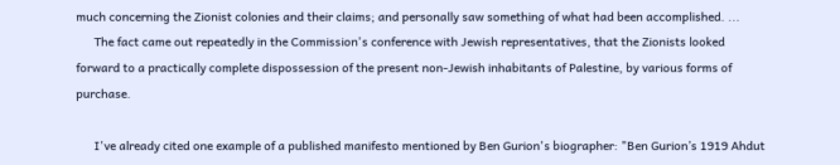much concerning the Zionist colonies and their claims; and personally saw something of what had been accomplished. ...
      The fact came out repeatedly in the Commission's conference with Jewish representatives, that the Zionists looked forward to a practically complete dispossession of the present non-Jewish inhabitants of Palestine, by various forms of purchase.

      I've already cited one example of a published manifesto mentioned by Ben Gurion's biographer: "Ben Gurion’s 1919 Ahdut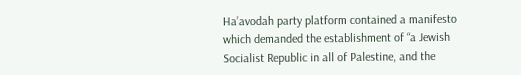Ha’avodah party platform contained a manifesto which demanded the establishment of “a Jewish Socialist Republic in all of Palestine, and the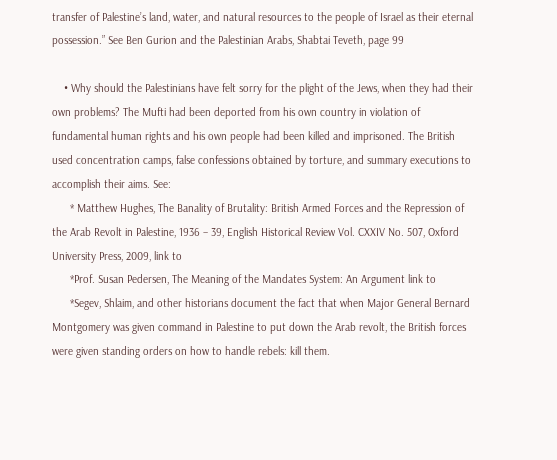transfer of Palestine’s land, water, and natural resources to the people of Israel as their eternal possession.” See Ben Gurion and the Palestinian Arabs, Shabtai Teveth, page 99

    • Why should the Palestinians have felt sorry for the plight of the Jews, when they had their own problems? The Mufti had been deported from his own country in violation of fundamental human rights and his own people had been killed and imprisoned. The British used concentration camps, false confessions obtained by torture, and summary executions to accomplish their aims. See:
      * Matthew Hughes, The Banality of Brutality: British Armed Forces and the Repression of the Arab Revolt in Palestine, 1936 – 39, English Historical Review Vol. CXXIV No. 507, Oxford University Press, 2009, link to
      *Prof. Susan Pedersen, The Meaning of the Mandates System: An Argument link to
      *Segev, Shlaim, and other historians document the fact that when Major General Bernard Montgomery was given command in Palestine to put down the Arab revolt, the British forces were given standing orders on how to handle rebels: kill them.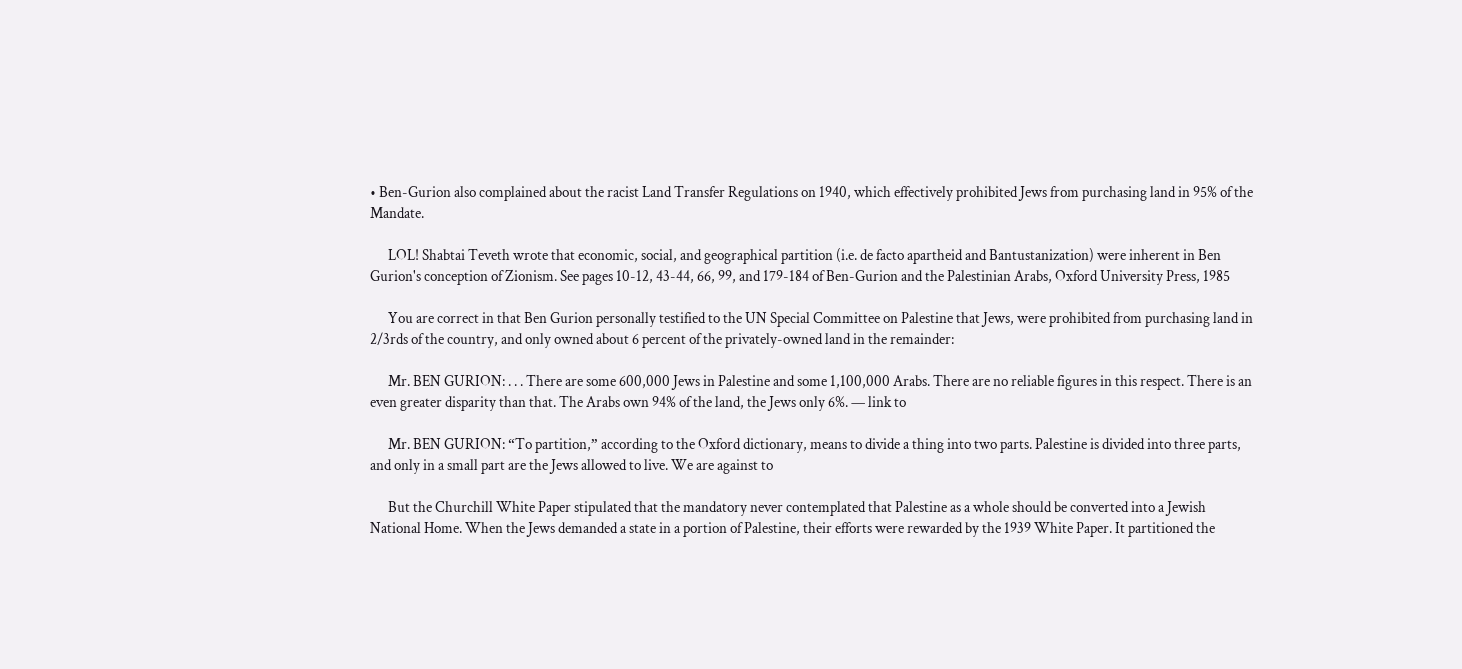• Ben-Gurion also complained about the racist Land Transfer Regulations on 1940, which effectively prohibited Jews from purchasing land in 95% of the Mandate.

      LOL! Shabtai Teveth wrote that economic, social, and geographical partition (i.e. de facto apartheid and Bantustanization) were inherent in Ben Gurion's conception of Zionism. See pages 10-12, 43-44, 66, 99, and 179-184 of Ben-Gurion and the Palestinian Arabs, Oxford University Press, 1985

      You are correct in that Ben Gurion personally testified to the UN Special Committee on Palestine that Jews, were prohibited from purchasing land in 2/3rds of the country, and only owned about 6 percent of the privately-owned land in the remainder:

      Mr. BEN GURION: . . . There are some 600,000 Jews in Palestine and some 1,100,000 Arabs. There are no reliable figures in this respect. There is an even greater disparity than that. The Arabs own 94% of the land, the Jews only 6%. — link to

      Mr. BEN GURION: “To partition,” according to the Oxford dictionary, means to divide a thing into two parts. Palestine is divided into three parts, and only in a small part are the Jews allowed to live. We are against to

      But the Churchill White Paper stipulated that the mandatory never contemplated that Palestine as a whole should be converted into a Jewish National Home. When the Jews demanded a state in a portion of Palestine, their efforts were rewarded by the 1939 White Paper. It partitioned the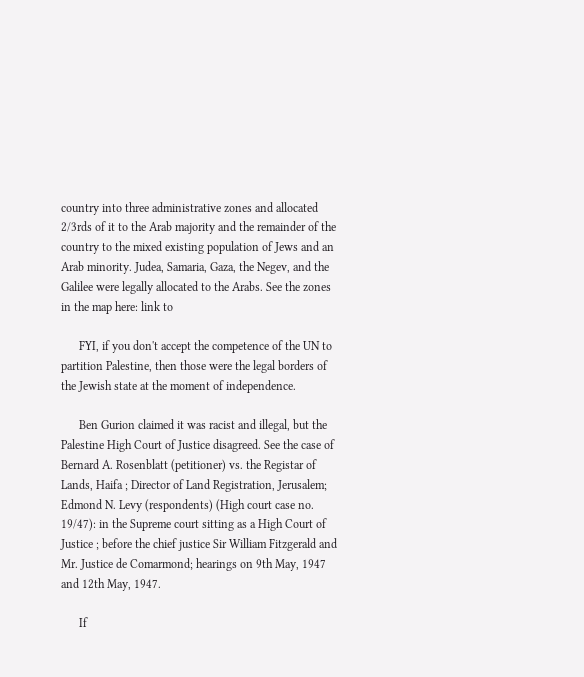country into three administrative zones and allocated 2/3rds of it to the Arab majority and the remainder of the country to the mixed existing population of Jews and an Arab minority. Judea, Samaria, Gaza, the Negev, and the Galilee were legally allocated to the Arabs. See the zones in the map here: link to

      FYI, if you don't accept the competence of the UN to partition Palestine, then those were the legal borders of the Jewish state at the moment of independence.

      Ben Gurion claimed it was racist and illegal, but the Palestine High Court of Justice disagreed. See the case of Bernard A. Rosenblatt (petitioner) vs. the Registar of Lands, Haifa ; Director of Land Registration, Jerusalem; Edmond N. Levy (respondents) (High court case no. 19/47): in the Supreme court sitting as a High Court of Justice ; before the chief justice Sir William Fitzgerald and Mr. Justice de Comarmond; hearings on 9th May, 1947 and 12th May, 1947.

      If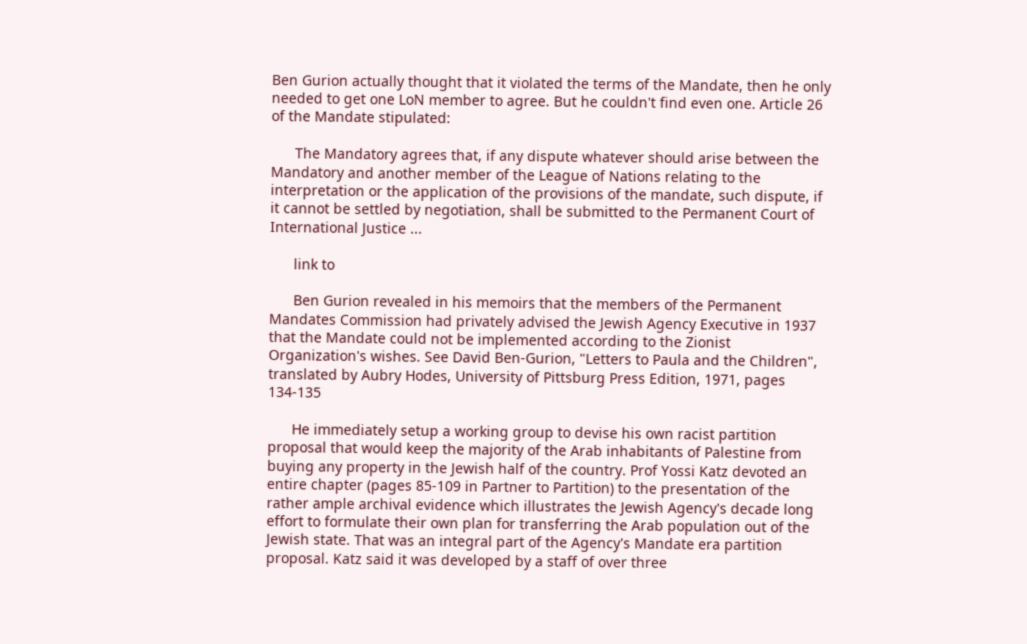Ben Gurion actually thought that it violated the terms of the Mandate, then he only needed to get one LoN member to agree. But he couldn't find even one. Article 26 of the Mandate stipulated:

      The Mandatory agrees that, if any dispute whatever should arise between the Mandatory and another member of the League of Nations relating to the interpretation or the application of the provisions of the mandate, such dispute, if it cannot be settled by negotiation, shall be submitted to the Permanent Court of International Justice ...

      link to

      Ben Gurion revealed in his memoirs that the members of the Permanent Mandates Commission had privately advised the Jewish Agency Executive in 1937 that the Mandate could not be implemented according to the Zionist Organization's wishes. See David Ben-Gurion, "Letters to Paula and the Children", translated by Aubry Hodes, University of Pittsburg Press Edition, 1971, pages 134-135

      He immediately setup a working group to devise his own racist partition proposal that would keep the majority of the Arab inhabitants of Palestine from buying any property in the Jewish half of the country. Prof Yossi Katz devoted an entire chapter (pages 85-109 in Partner to Partition) to the presentation of the rather ample archival evidence which illustrates the Jewish Agency's decade long effort to formulate their own plan for transferring the Arab population out of the Jewish state. That was an integral part of the Agency's Mandate era partition proposal. Katz said it was developed by a staff of over three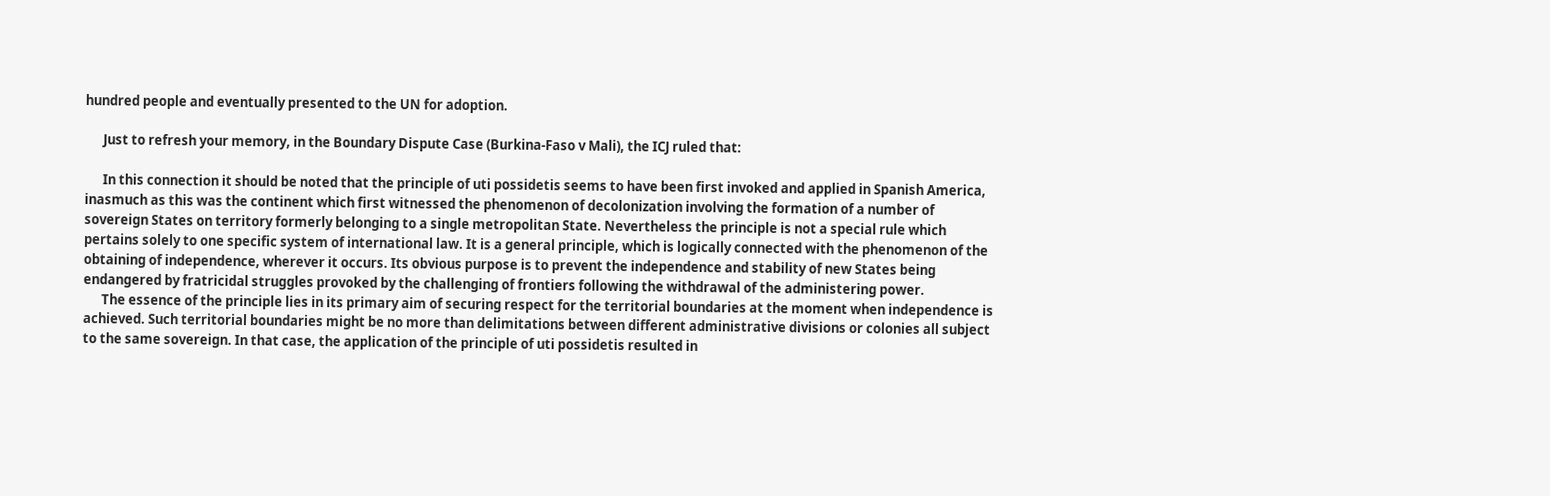hundred people and eventually presented to the UN for adoption.

      Just to refresh your memory, in the Boundary Dispute Case (Burkina-Faso v Mali), the ICJ ruled that:

      In this connection it should be noted that the principle of uti possidetis seems to have been first invoked and applied in Spanish America, inasmuch as this was the continent which first witnessed the phenomenon of decolonization involving the formation of a number of sovereign States on territory formerly belonging to a single metropolitan State. Nevertheless the principle is not a special rule which pertains solely to one specific system of international law. It is a general principle, which is logically connected with the phenomenon of the obtaining of independence, wherever it occurs. Its obvious purpose is to prevent the independence and stability of new States being endangered by fratricidal struggles provoked by the challenging of frontiers following the withdrawal of the administering power.
      The essence of the principle lies in its primary aim of securing respect for the territorial boundaries at the moment when independence is achieved. Such territorial boundaries might be no more than delimitations between different administrative divisions or colonies all subject to the same sovereign. In that case, the application of the principle of uti possidetis resulted in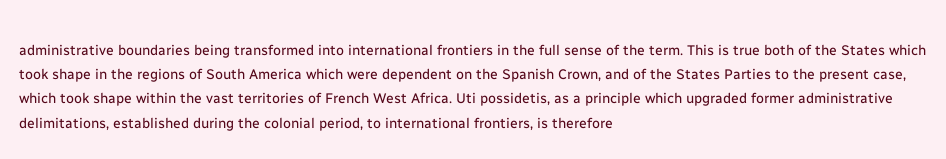administrative boundaries being transformed into international frontiers in the full sense of the term. This is true both of the States which took shape in the regions of South America which were dependent on the Spanish Crown, and of the States Parties to the present case, which took shape within the vast territories of French West Africa. Uti possidetis, as a principle which upgraded former administrative delimitations, established during the colonial period, to international frontiers, is therefore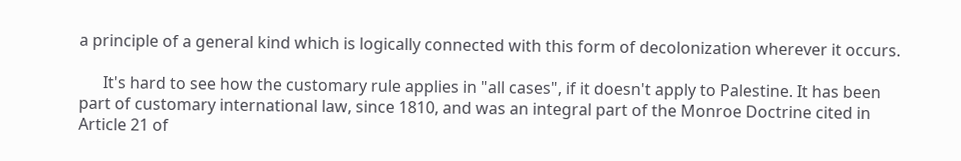a principle of a general kind which is logically connected with this form of decolonization wherever it occurs.

      It's hard to see how the customary rule applies in "all cases", if it doesn't apply to Palestine. It has been part of customary international law, since 1810, and was an integral part of the Monroe Doctrine cited in Article 21 of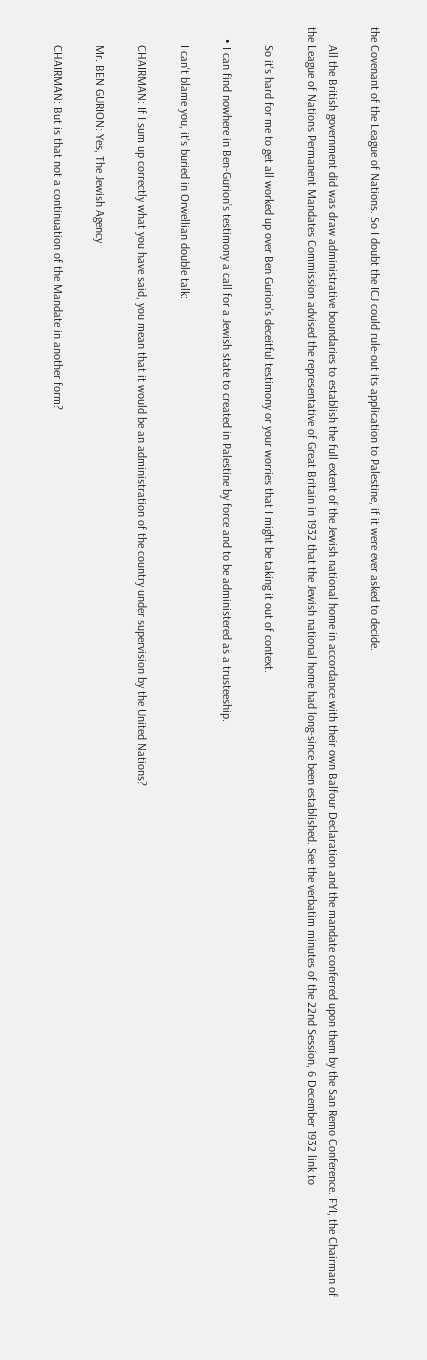the Covenant of the League of Nations. So I doubt the ICJ could rule-out its application to Palestine, if it were ever asked to decide.

      All the British government did was draw administrative boundaries to establish the full extent of the Jewish national home in accordance with their own Balfour Declaration and the mandate conferred upon them by the San Remo Conference. FYI, the Chairman of the League of Nations Permanent Mandates Commission advised the representative of Great Britain in 1932 that the Jewish national home had long-since been established. See the verbatim minutes of the 22nd Session, 6 December 1932 link to

      So it's hard for me to get all worked up over Ben Gurion's deceitful testimony or your worries that I might be taking it out of context.

    • I can find nowhere in Ben-Gurion’s testimony a call for a Jewish state to created in Palestine by force and to be administered as a trusteeship.

      I can't blame you, it's buried in Orwellian double talk:

      CHAIRMAN: If I sum up correctly what you have said, you mean that it would be an administration of the country under supervision by the United Nations?

      Mr. BEN GURION: Yes, The Jewish Agency

      CHAIRMAN: But is that not a continuation of the Mandate in another form?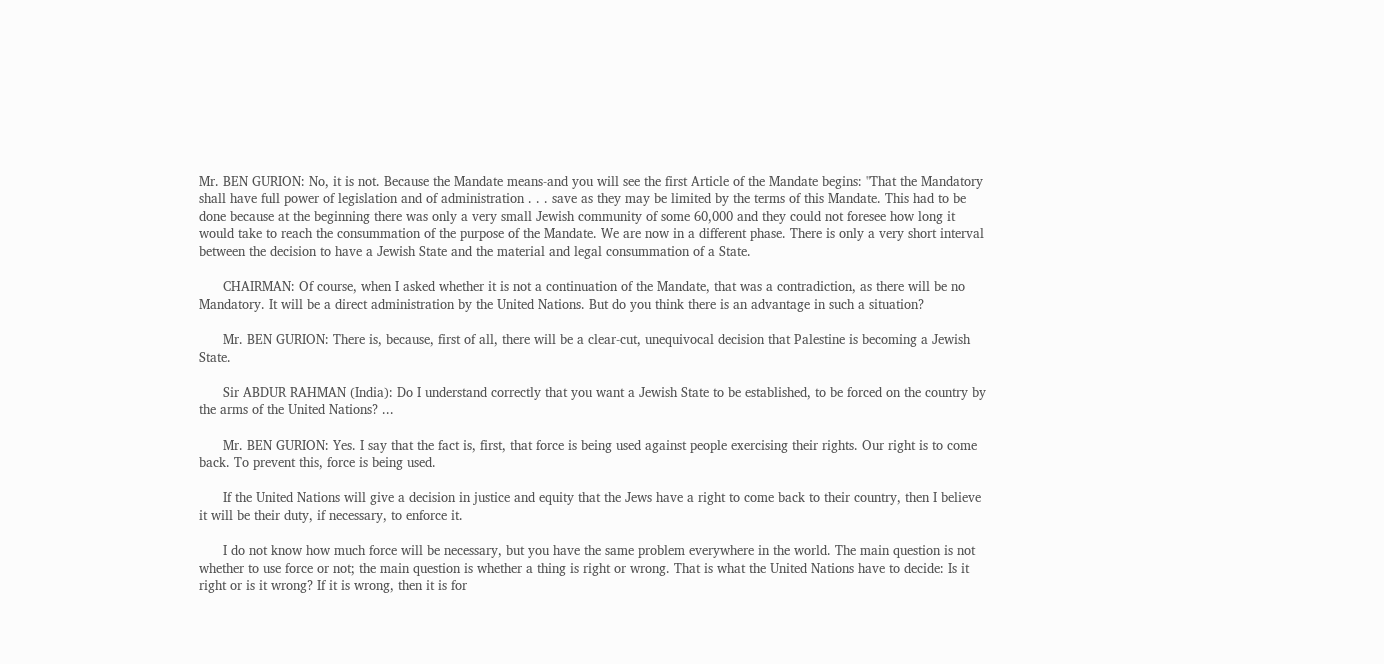Mr. BEN GURION: No, it is not. Because the Mandate means-and you will see the first Article of the Mandate begins: "That the Mandatory shall have full power of legislation and of administration . . . save as they may be limited by the terms of this Mandate. This had to be done because at the beginning there was only a very small Jewish community of some 60,000 and they could not foresee how long it would take to reach the consummation of the purpose of the Mandate. We are now in a different phase. There is only a very short interval between the decision to have a Jewish State and the material and legal consummation of a State.

      CHAIRMAN: Of course, when I asked whether it is not a continuation of the Mandate, that was a contradiction, as there will be no Mandatory. It will be a direct administration by the United Nations. But do you think there is an advantage in such a situation?

      Mr. BEN GURION: There is, because, first of all, there will be a clear-cut, unequivocal decision that Palestine is becoming a Jewish State.

      Sir ABDUR RAHMAN (India): Do I understand correctly that you want a Jewish State to be established, to be forced on the country by the arms of the United Nations? ...

      Mr. BEN GURION: Yes. I say that the fact is, first, that force is being used against people exercising their rights. Our right is to come back. To prevent this, force is being used.

      If the United Nations will give a decision in justice and equity that the Jews have a right to come back to their country, then I believe it will be their duty, if necessary, to enforce it.

      I do not know how much force will be necessary, but you have the same problem everywhere in the world. The main question is not whether to use force or not; the main question is whether a thing is right or wrong. That is what the United Nations have to decide: Is it right or is it wrong? If it is wrong, then it is for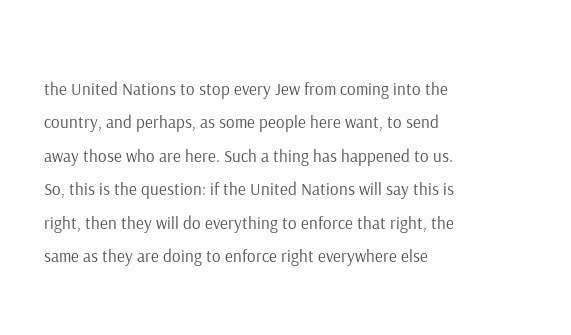the United Nations to stop every Jew from coming into the country, and perhaps, as some people here want, to send away those who are here. Such a thing has happened to us. So, this is the question: if the United Nations will say this is right, then they will do everything to enforce that right, the same as they are doing to enforce right everywhere else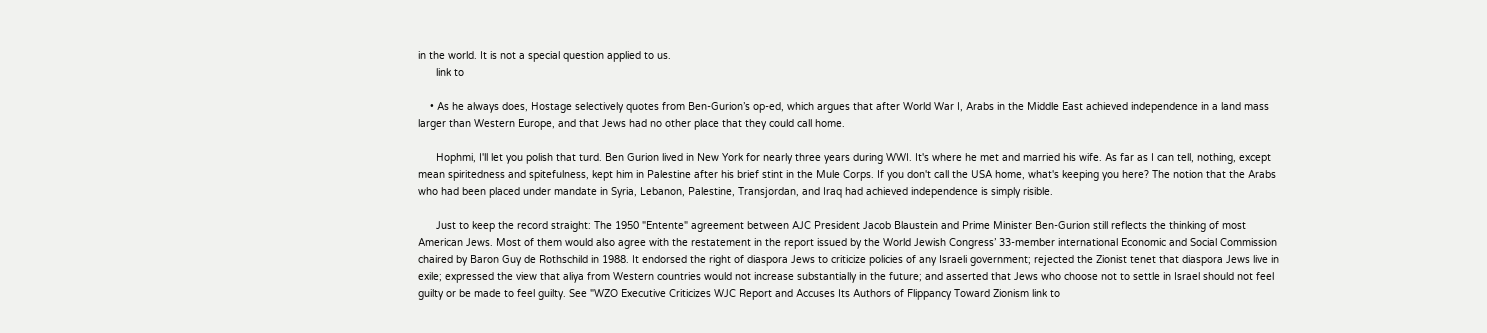in the world. It is not a special question applied to us.
      link to

    • As he always does, Hostage selectively quotes from Ben-Gurion’s op-ed, which argues that after World War I, Arabs in the Middle East achieved independence in a land mass larger than Western Europe, and that Jews had no other place that they could call home.

      Hophmi, I'll let you polish that turd. Ben Gurion lived in New York for nearly three years during WWI. It's where he met and married his wife. As far as I can tell, nothing, except mean spiritedness and spitefulness, kept him in Palestine after his brief stint in the Mule Corps. If you don't call the USA home, what's keeping you here? The notion that the Arabs who had been placed under mandate in Syria, Lebanon, Palestine, Transjordan, and Iraq had achieved independence is simply risible.

      Just to keep the record straight: The 1950 "Entente" agreement between AJC President Jacob Blaustein and Prime Minister Ben-Gurion still reflects the thinking of most American Jews. Most of them would also agree with the restatement in the report issued by the World Jewish Congress’ 33-member international Economic and Social Commission chaired by Baron Guy de Rothschild in 1988. It endorsed the right of diaspora Jews to criticize policies of any Israeli government; rejected the Zionist tenet that diaspora Jews live in exile; expressed the view that aliya from Western countries would not increase substantially in the future; and asserted that Jews who choose not to settle in Israel should not feel guilty or be made to feel guilty. See "WZO Executive Criticizes WJC Report and Accuses Its Authors of Flippancy Toward Zionism link to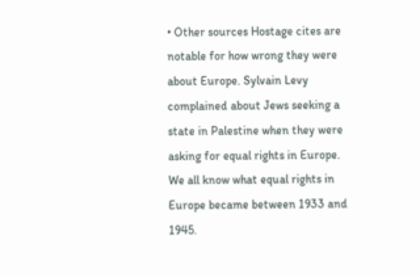• Other sources Hostage cites are notable for how wrong they were about Europe. Sylvain Levy complained about Jews seeking a state in Palestine when they were asking for equal rights in Europe. We all know what equal rights in Europe became between 1933 and 1945.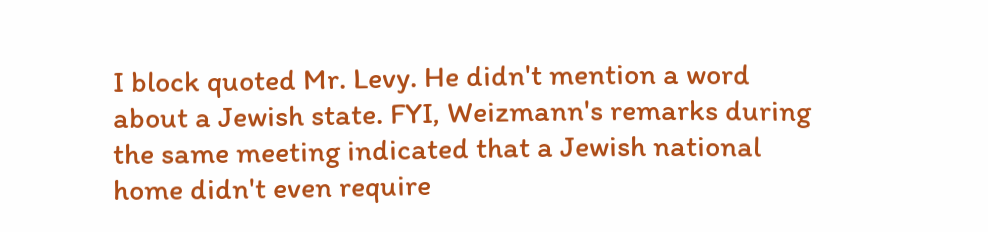I block quoted Mr. Levy. He didn't mention a word about a Jewish state. FYI, Weizmann's remarks during the same meeting indicated that a Jewish national home didn't even require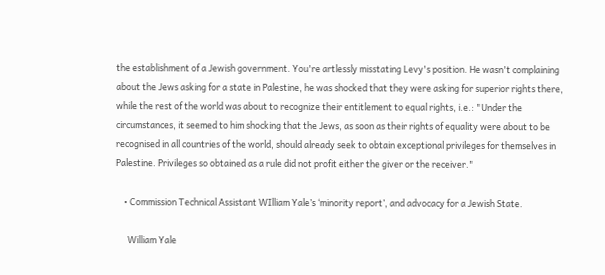the establishment of a Jewish government. You're artlessly misstating Levy's position. He wasn't complaining about the Jews asking for a state in Palestine, he was shocked that they were asking for superior rights there, while the rest of the world was about to recognize their entitlement to equal rights, i.e.: "Under the circumstances, it seemed to him shocking that the Jews, as soon as their rights of equality were about to be recognised in all countries of the world, should already seek to obtain exceptional privileges for themselves in Palestine. Privileges so obtained as a rule did not profit either the giver or the receiver."

    • Commission Technical Assistant WIlliam Yale’s ‘minority report’, and advocacy for a Jewish State.

      William Yale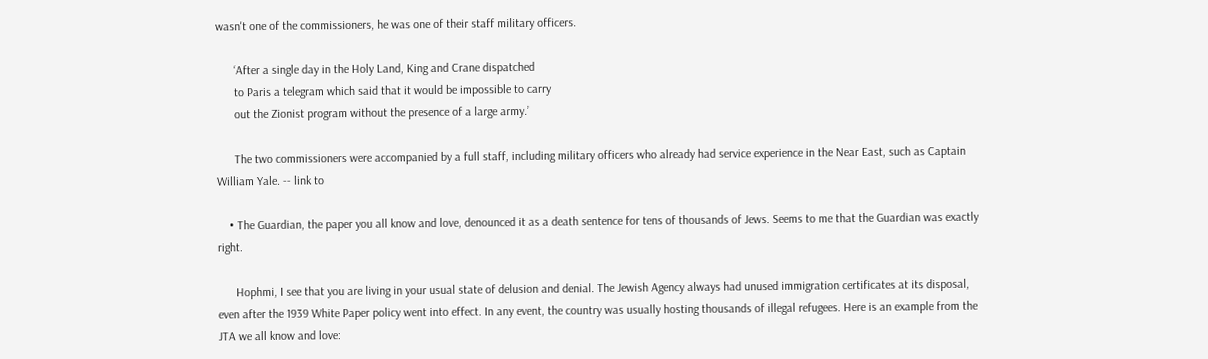wasn't one of the commissioners, he was one of their staff military officers.

      ‘After a single day in the Holy Land, King and Crane dispatched
      to Paris a telegram which said that it would be impossible to carry
      out the Zionist program without the presence of a large army.’

      The two commissioners were accompanied by a full staff, including military officers who already had service experience in the Near East, such as Captain William Yale. -- link to

    • The Guardian, the paper you all know and love, denounced it as a death sentence for tens of thousands of Jews. Seems to me that the Guardian was exactly right.

      Hophmi, I see that you are living in your usual state of delusion and denial. The Jewish Agency always had unused immigration certificates at its disposal, even after the 1939 White Paper policy went into effect. In any event, the country was usually hosting thousands of illegal refugees. Here is an example from the JTA we all know and love: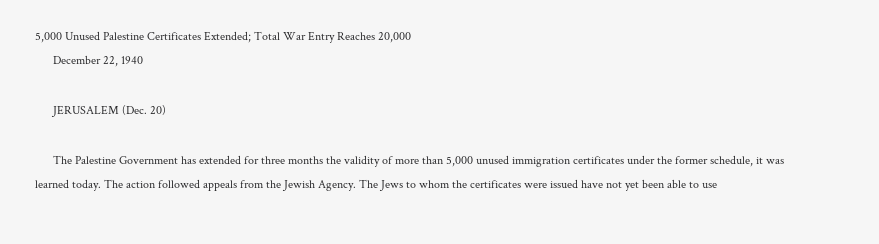5,000 Unused Palestine Certificates Extended; Total War Entry Reaches 20,000
      December 22, 1940

      JERUSALEM (Dec. 20)

      The Palestine Government has extended for three months the validity of more than 5,000 unused immigration certificates under the former schedule, it was learned today. The action followed appeals from the Jewish Agency. The Jews to whom the certificates were issued have not yet been able to use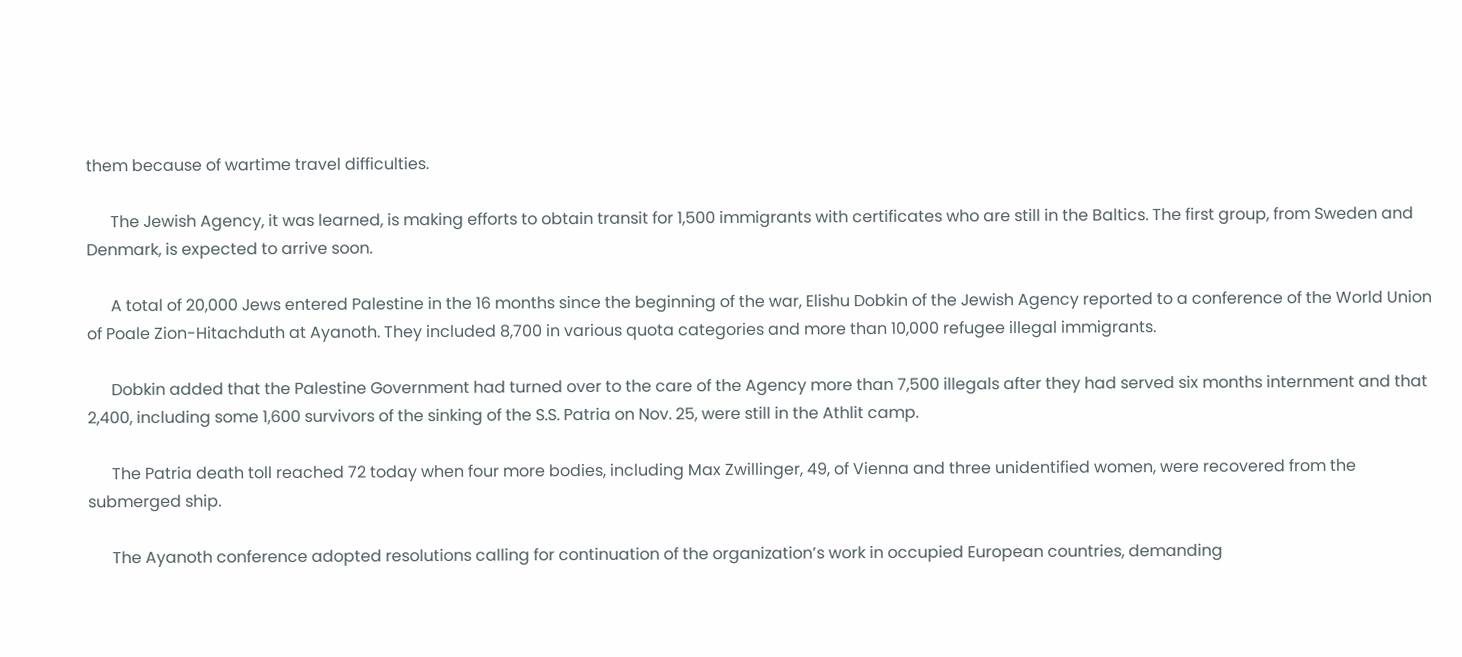them because of wartime travel difficulties.

      The Jewish Agency, it was learned, is making efforts to obtain transit for 1,500 immigrants with certificates who are still in the Baltics. The first group, from Sweden and Denmark, is expected to arrive soon.

      A total of 20,000 Jews entered Palestine in the 16 months since the beginning of the war, Elishu Dobkin of the Jewish Agency reported to a conference of the World Union of Poale Zion-Hitachduth at Ayanoth. They included 8,700 in various quota categories and more than 10,000 refugee illegal immigrants.

      Dobkin added that the Palestine Government had turned over to the care of the Agency more than 7,500 illegals after they had served six months internment and that 2,400, including some 1,600 survivors of the sinking of the S.S. Patria on Nov. 25, were still in the Athlit camp.

      The Patria death toll reached 72 today when four more bodies, including Max Zwillinger, 49, of Vienna and three unidentified women, were recovered from the submerged ship.

      The Ayanoth conference adopted resolutions calling for continuation of the organization’s work in occupied European countries, demanding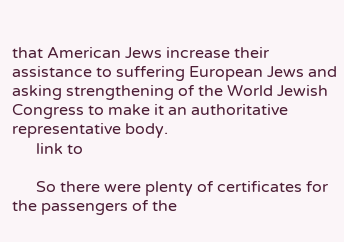that American Jews increase their assistance to suffering European Jews and asking strengthening of the World Jewish Congress to make it an authoritative representative body.
      link to

      So there were plenty of certificates for the passengers of the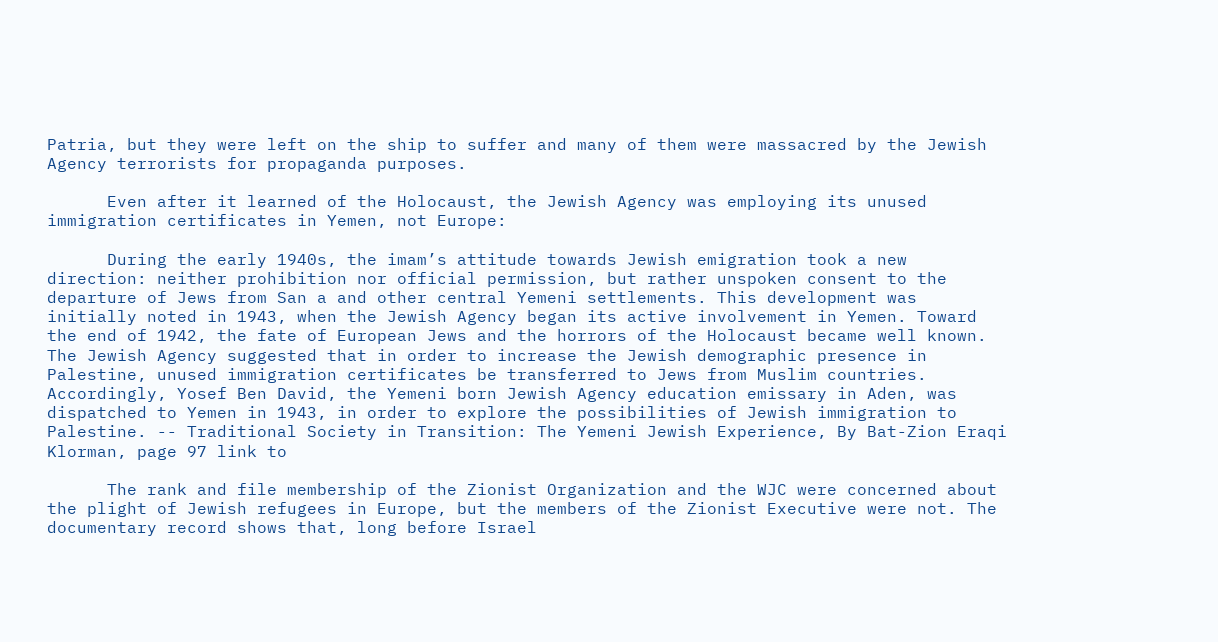Patria, but they were left on the ship to suffer and many of them were massacred by the Jewish Agency terrorists for propaganda purposes.

      Even after it learned of the Holocaust, the Jewish Agency was employing its unused immigration certificates in Yemen, not Europe:

      During the early 1940s, the imam’s attitude towards Jewish emigration took a new direction: neither prohibition nor official permission, but rather unspoken consent to the departure of Jews from San a and other central Yemeni settlements. This development was initially noted in 1943, when the Jewish Agency began its active involvement in Yemen. Toward the end of 1942, the fate of European Jews and the horrors of the Holocaust became well known. The Jewish Agency suggested that in order to increase the Jewish demographic presence in Palestine, unused immigration certificates be transferred to Jews from Muslim countries. Accordingly, Yosef Ben David, the Yemeni born Jewish Agency education emissary in Aden, was dispatched to Yemen in 1943, in order to explore the possibilities of Jewish immigration to Palestine. -- Traditional Society in Transition: The Yemeni Jewish Experience, By Bat-Zion Eraqi Klorman, page 97 link to

      The rank and file membership of the Zionist Organization and the WJC were concerned about the plight of Jewish refugees in Europe, but the members of the Zionist Executive were not. The documentary record shows that, long before Israel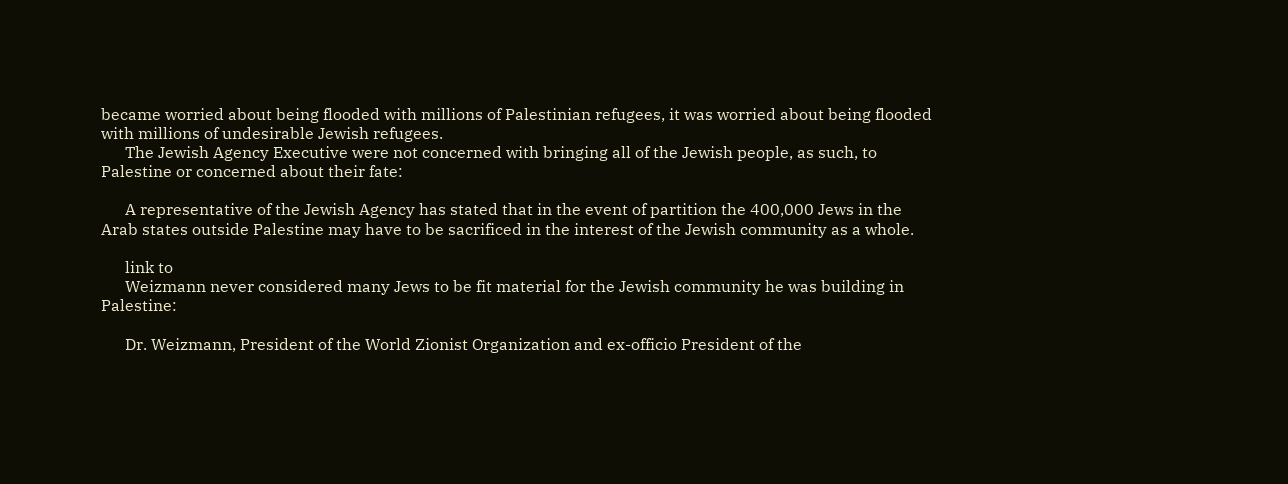became worried about being flooded with millions of Palestinian refugees, it was worried about being flooded with millions of undesirable Jewish refugees.
      The Jewish Agency Executive were not concerned with bringing all of the Jewish people, as such, to Palestine or concerned about their fate:

      A representative of the Jewish Agency has stated that in the event of partition the 400,000 Jews in the Arab states outside Palestine may have to be sacrificed in the interest of the Jewish community as a whole.

      link to
      Weizmann never considered many Jews to be fit material for the Jewish community he was building in Palestine:

      Dr. Weizmann, President of the World Zionist Organization and ex-officio President of the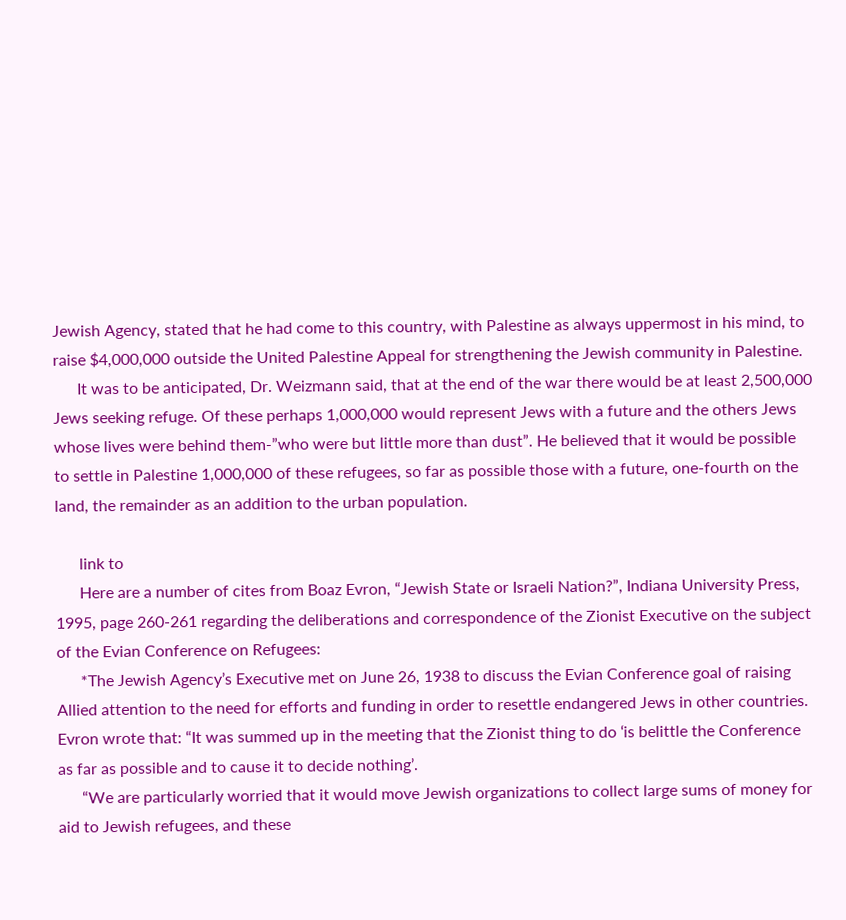Jewish Agency, stated that he had come to this country, with Palestine as always uppermost in his mind, to raise $4,000,000 outside the United Palestine Appeal for strengthening the Jewish community in Palestine.
      It was to be anticipated, Dr. Weizmann said, that at the end of the war there would be at least 2,500,000 Jews seeking refuge. Of these perhaps 1,000,000 would represent Jews with a future and the others Jews whose lives were behind them-”who were but little more than dust”. He believed that it would be possible to settle in Palestine 1,000,000 of these refugees, so far as possible those with a future, one-fourth on the land, the remainder as an addition to the urban population.

      link to
      Here are a number of cites from Boaz Evron, “Jewish State or Israeli Nation?”, Indiana University Press, 1995, page 260-261 regarding the deliberations and correspondence of the Zionist Executive on the subject of the Evian Conference on Refugees:
      *The Jewish Agency’s Executive met on June 26, 1938 to discuss the Evian Conference goal of raising Allied attention to the need for efforts and funding in order to resettle endangered Jews in other countries. Evron wrote that: “It was summed up in the meeting that the Zionist thing to do ‘is belittle the Conference as far as possible and to cause it to decide nothing’.
      “We are particularly worried that it would move Jewish organizations to collect large sums of money for aid to Jewish refugees, and these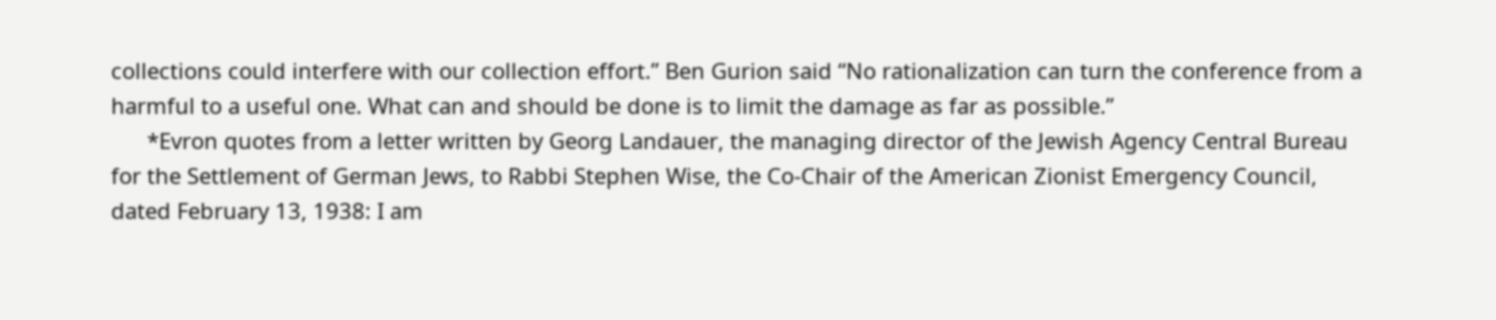collections could interfere with our collection effort.” Ben Gurion said “No rationalization can turn the conference from a harmful to a useful one. What can and should be done is to limit the damage as far as possible.”
      *Evron quotes from a letter written by Georg Landauer, the managing director of the Jewish Agency Central Bureau for the Settlement of German Jews, to Rabbi Stephen Wise, the Co-Chair of the American Zionist Emergency Council, dated February 13, 1938: I am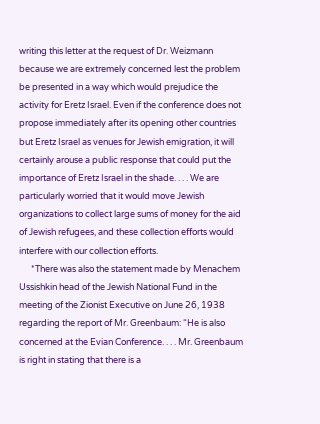writing this letter at the request of Dr. Weizmann because we are extremely concerned lest the problem be presented in a way which would prejudice the activity for Eretz Israel. Even if the conference does not propose immediately after its opening other countries but Eretz Israel as venues for Jewish emigration, it will certainly arouse a public response that could put the importance of Eretz Israel in the shade. . . . We are particularly worried that it would move Jewish organizations to collect large sums of money for the aid of Jewish refugees, and these collection efforts would interfere with our collection efforts.
      *There was also the statement made by Menachem Ussishkin head of the Jewish National Fund in the meeting of the Zionist Executive on June 26, 1938 regarding the report of Mr. Greenbaum: “He is also concerned at the Evian Conference. . . . Mr. Greenbaum is right in stating that there is a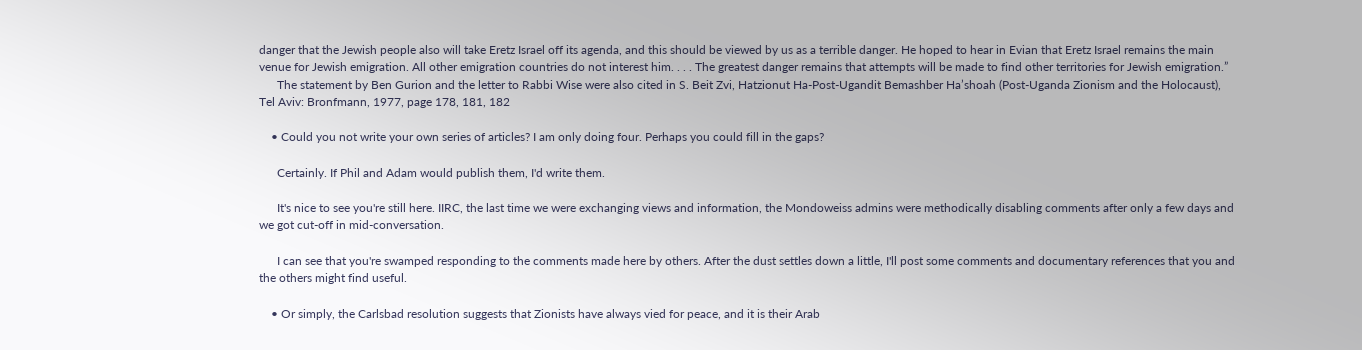danger that the Jewish people also will take Eretz Israel off its agenda, and this should be viewed by us as a terrible danger. He hoped to hear in Evian that Eretz Israel remains the main venue for Jewish emigration. All other emigration countries do not interest him. . . . The greatest danger remains that attempts will be made to find other territories for Jewish emigration.”
      The statement by Ben Gurion and the letter to Rabbi Wise were also cited in S. Beit Zvi, Hatzionut Ha-Post-Ugandit Bemashber Ha’shoah (Post-Uganda Zionism and the Holocaust), Tel Aviv: Bronfmann, 1977, page 178, 181, 182

    • Could you not write your own series of articles? I am only doing four. Perhaps you could fill in the gaps?

      Certainly. If Phil and Adam would publish them, I'd write them.

      It's nice to see you're still here. IIRC, the last time we were exchanging views and information, the Mondoweiss admins were methodically disabling comments after only a few days and we got cut-off in mid-conversation.

      I can see that you're swamped responding to the comments made here by others. After the dust settles down a little, I'll post some comments and documentary references that you and the others might find useful.

    • Or simply, the Carlsbad resolution suggests that Zionists have always vied for peace, and it is their Arab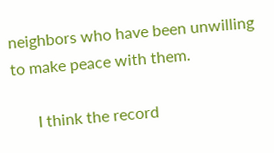neighbors who have been unwilling to make peace with them.

      I think the record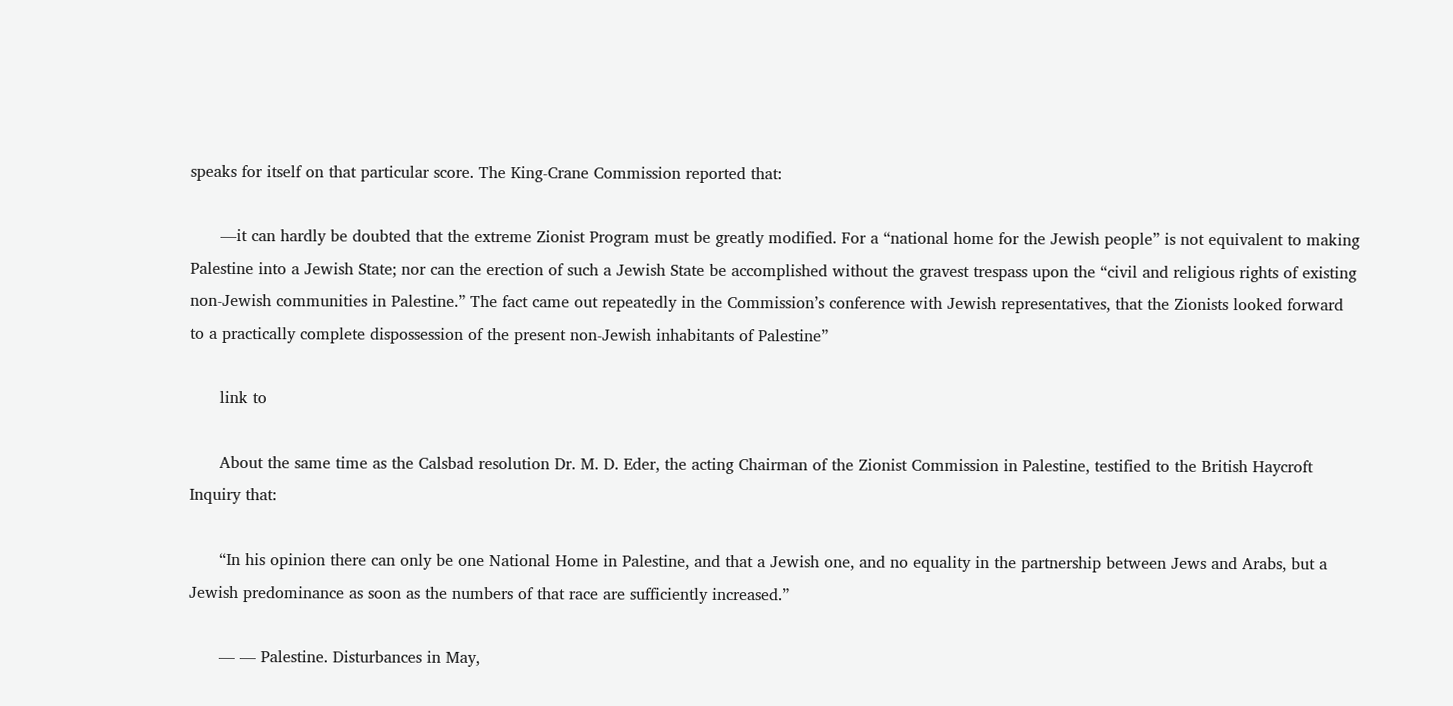speaks for itself on that particular score. The King-Crane Commission reported that:

      —it can hardly be doubted that the extreme Zionist Program must be greatly modified. For a “national home for the Jewish people” is not equivalent to making Palestine into a Jewish State; nor can the erection of such a Jewish State be accomplished without the gravest trespass upon the “civil and religious rights of existing non-Jewish communities in Palestine.” The fact came out repeatedly in the Commission’s conference with Jewish representatives, that the Zionists looked forward to a practically complete dispossession of the present non-Jewish inhabitants of Palestine”

      link to

      About the same time as the Calsbad resolution Dr. M. D. Eder, the acting Chairman of the Zionist Commission in Palestine, testified to the British Haycroft Inquiry that:

      “In his opinion there can only be one National Home in Palestine, and that a Jewish one, and no equality in the partnership between Jews and Arabs, but a Jewish predominance as soon as the numbers of that race are sufficiently increased.”

      — — Palestine. Disturbances in May,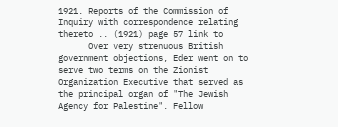1921. Reports of the Commission of Inquiry with correspondence relating thereto .. (1921) page 57 link to
      Over very strenuous British government objections, Eder went on to serve two terms on the Zionist Organization Executive that served as the principal organ of "The Jewish Agency for Palestine". Fellow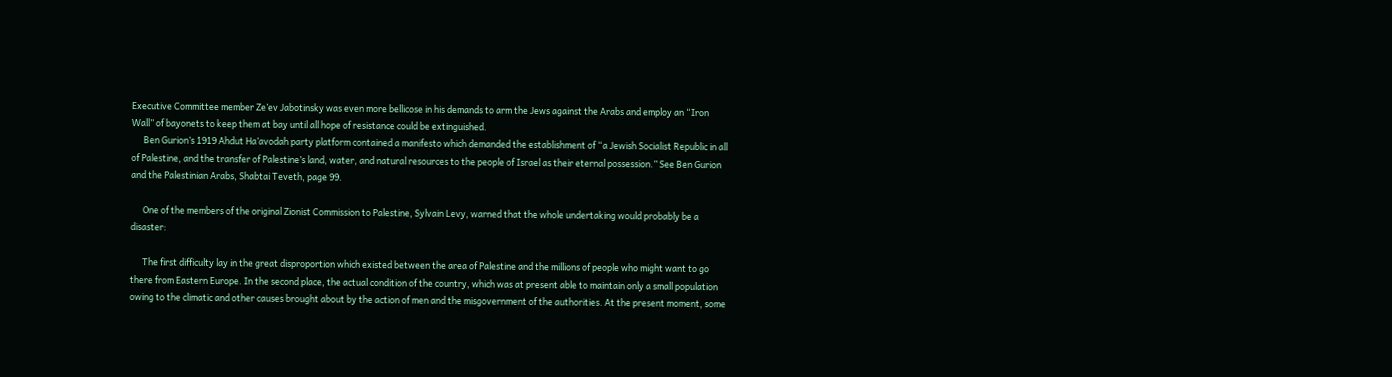Executive Committee member Ze’ev Jabotinsky was even more bellicose in his demands to arm the Jews against the Arabs and employ an “Iron Wall” of bayonets to keep them at bay until all hope of resistance could be extinguished.
      Ben Gurion’s 1919 Ahdut Ha’avodah party platform contained a manifesto which demanded the establishment of “a Jewish Socialist Republic in all of Palestine, and the transfer of Palestine’s land, water, and natural resources to the people of Israel as their eternal possession.” See Ben Gurion and the Palestinian Arabs, Shabtai Teveth, page 99.

      One of the members of the original Zionist Commission to Palestine, Sylvain Levy, warned that the whole undertaking would probably be a disaster:

      The first difficulty lay in the great disproportion which existed between the area of Palestine and the millions of people who might want to go there from Eastern Europe. In the second place, the actual condition of the country, which was at present able to maintain only a small population owing to the climatic and other causes brought about by the action of men and the misgovernment of the authorities. At the present moment, some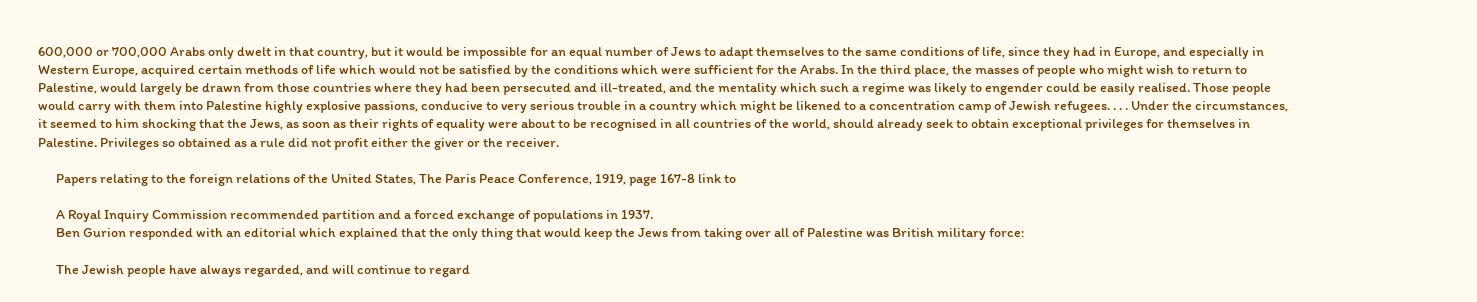600,000 or 700,000 Arabs only dwelt in that country, but it would be impossible for an equal number of Jews to adapt themselves to the same conditions of life, since they had in Europe, and especially in Western Europe, acquired certain methods of life which would not be satisfied by the conditions which were sufficient for the Arabs. In the third place, the masses of people who might wish to return to Palestine, would largely be drawn from those countries where they had been persecuted and ill-treated, and the mentality which such a regime was likely to engender could be easily realised. Those people would carry with them into Palestine highly explosive passions, conducive to very serious trouble in a country which might be likened to a concentration camp of Jewish refugees. . . . Under the circumstances, it seemed to him shocking that the Jews, as soon as their rights of equality were about to be recognised in all countries of the world, should already seek to obtain exceptional privileges for themselves in Palestine. Privileges so obtained as a rule did not profit either the giver or the receiver.

      Papers relating to the foreign relations of the United States, The Paris Peace Conference, 1919, page 167-8 link to

      A Royal Inquiry Commission recommended partition and a forced exchange of populations in 1937.
      Ben Gurion responded with an editorial which explained that the only thing that would keep the Jews from taking over all of Palestine was British military force:

      The Jewish people have always regarded, and will continue to regard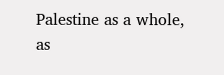Palestine as a whole, as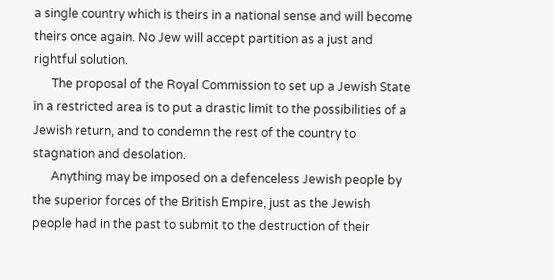a single country which is theirs in a national sense and will become theirs once again. No Jew will accept partition as a just and rightful solution.
      The proposal of the Royal Commission to set up a Jewish State in a restricted area is to put a drastic limit to the possibilities of a Jewish return, and to condemn the rest of the country to stagnation and desolation.
      Anything may be imposed on a defenceless Jewish people by the superior forces of the British Empire, just as the Jewish people had in the past to submit to the destruction of their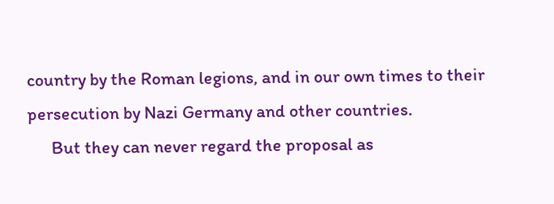country by the Roman legions, and in our own times to their persecution by Nazi Germany and other countries.
      But they can never regard the proposal as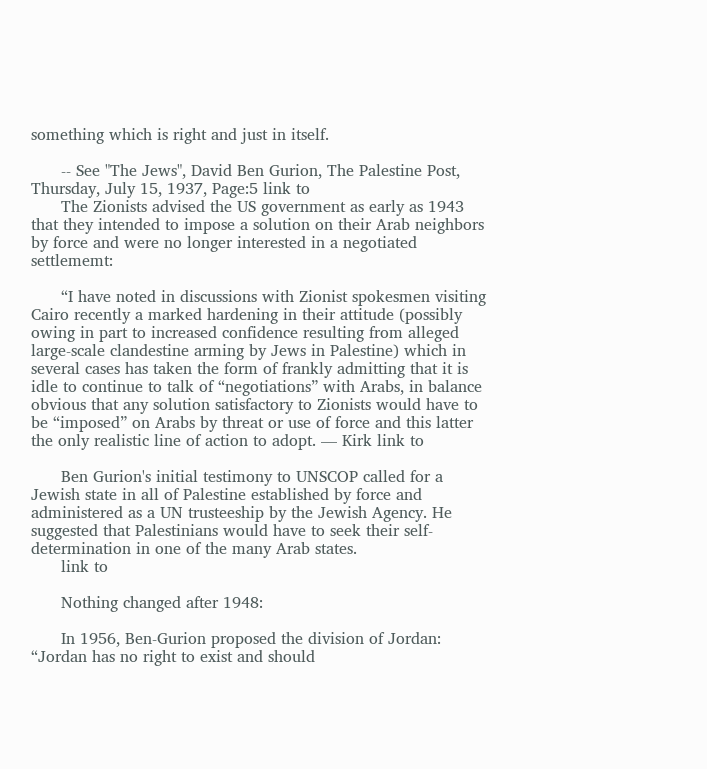something which is right and just in itself.

      -- See "The Jews", David Ben Gurion, The Palestine Post, Thursday, July 15, 1937, Page:5 link to
      The Zionists advised the US government as early as 1943 that they intended to impose a solution on their Arab neighbors by force and were no longer interested in a negotiated settlememt:

      “I have noted in discussions with Zionist spokesmen visiting Cairo recently a marked hardening in their attitude (possibly owing in part to increased confidence resulting from alleged large-scale clandestine arming by Jews in Palestine) which in several cases has taken the form of frankly admitting that it is idle to continue to talk of “negotiations” with Arabs, in balance obvious that any solution satisfactory to Zionists would have to be “imposed” on Arabs by threat or use of force and this latter the only realistic line of action to adopt. — Kirk link to

      Ben Gurion's initial testimony to UNSCOP called for a Jewish state in all of Palestine established by force and administered as a UN trusteeship by the Jewish Agency. He suggested that Palestinians would have to seek their self-determination in one of the many Arab states.
      link to

      Nothing changed after 1948:

      In 1956, Ben-Gurion proposed the division of Jordan: “Jordan has no right to exist and should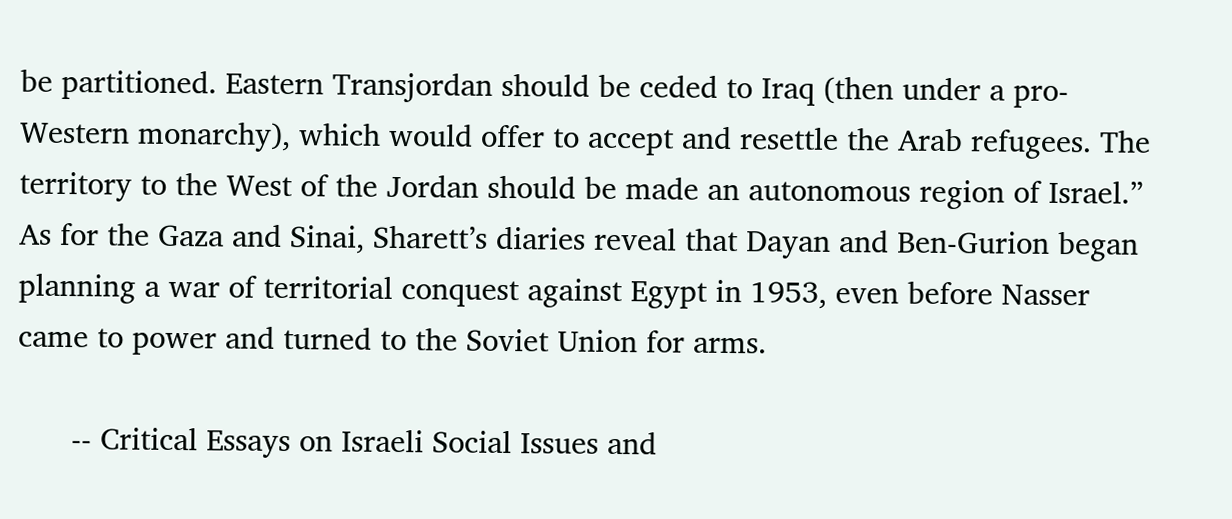be partitioned. Eastern Transjordan should be ceded to Iraq (then under a pro-Western monarchy), which would offer to accept and resettle the Arab refugees. The territory to the West of the Jordan should be made an autonomous region of Israel.” As for the Gaza and Sinai, Sharett’s diaries reveal that Dayan and Ben-Gurion began planning a war of territorial conquest against Egypt in 1953, even before Nasser came to power and turned to the Soviet Union for arms.

      -- Critical Essays on Israeli Social Issues and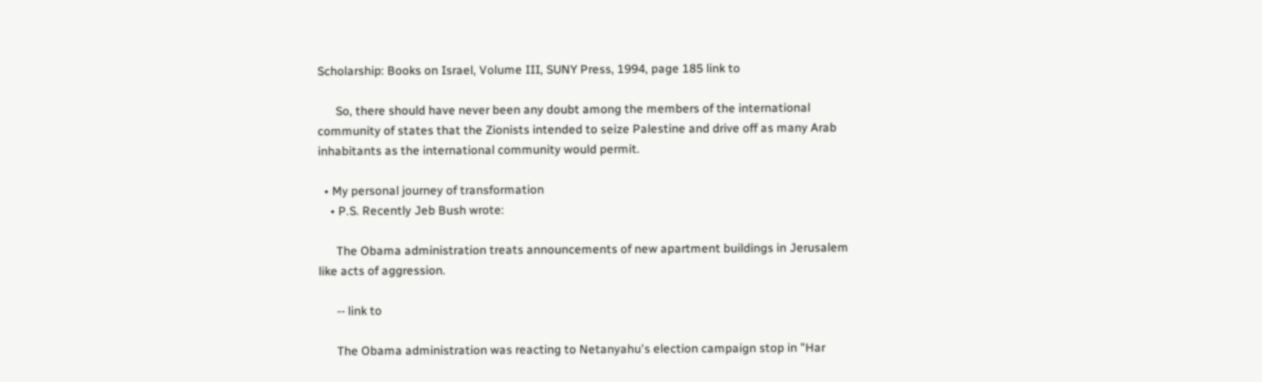Scholarship: Books on Israel, Volume III, SUNY Press, 1994, page 185 link to

      So, there should have never been any doubt among the members of the international community of states that the Zionists intended to seize Palestine and drive off as many Arab inhabitants as the international community would permit.

  • My personal journey of transformation
    • P.S. Recently Jeb Bush wrote:

      The Obama administration treats announcements of new apartment buildings in Jerusalem like acts of aggression.

      -- link to

      The Obama administration was reacting to Netanyahu's election campaign stop in "Har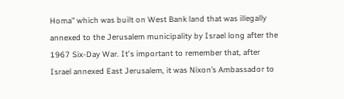Homa" which was built on West Bank land that was illegally annexed to the Jerusalem municipality by Israel long after the 1967 Six-Day War. It's important to remember that, after Israel annexed East Jerusalem, it was Nixon’s Ambassador to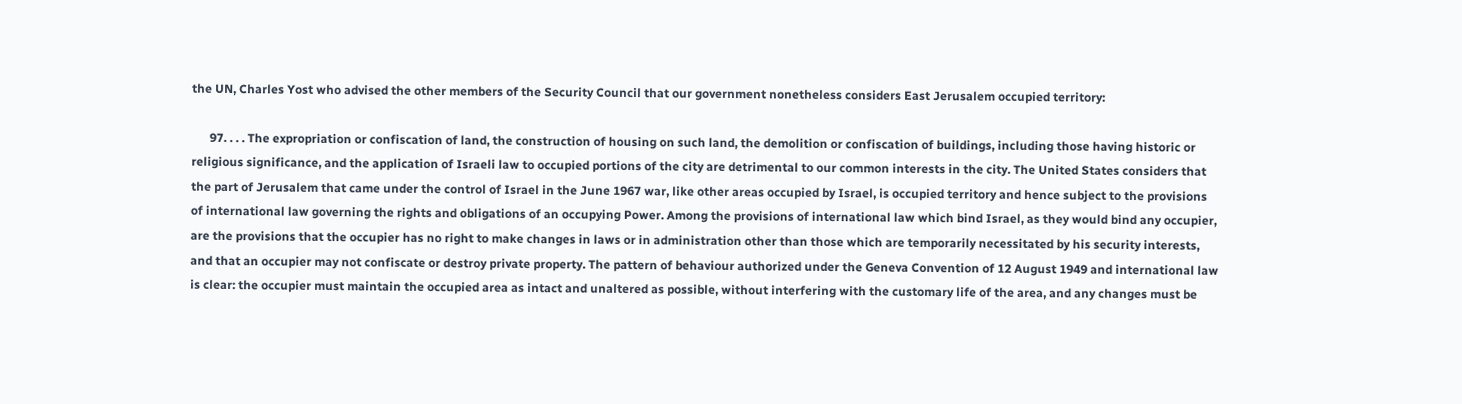the UN, Charles Yost who advised the other members of the Security Council that our government nonetheless considers East Jerusalem occupied territory:

      97. . . . The expropriation or confiscation of land, the construction of housing on such land, the demolition or confiscation of buildings, including those having historic or religious significance, and the application of Israeli law to occupied portions of the city are detrimental to our common interests in the city. The United States considers that the part of Jerusalem that came under the control of Israel in the June 1967 war, like other areas occupied by Israel, is occupied territory and hence subject to the provisions of international law governing the rights and obligations of an occupying Power. Among the provisions of international law which bind Israel, as they would bind any occupier, are the provisions that the occupier has no right to make changes in laws or in administration other than those which are temporarily necessitated by his security interests, and that an occupier may not confiscate or destroy private property. The pattern of behaviour authorized under the Geneva Convention of 12 August 1949 and international law is clear: the occupier must maintain the occupied area as intact and unaltered as possible, without interfering with the customary life of the area, and any changes must be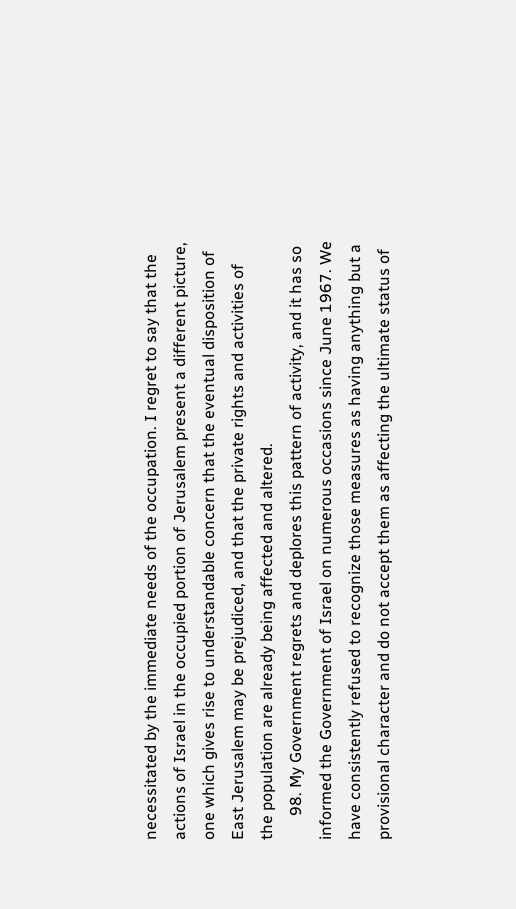necessitated by the immediate needs of the occupation. I regret to say that the actions of Israel in the occupied portion of Jerusalem present a different picture, one which gives rise to understandable concern that the eventual disposition of East Jerusalem may be prejudiced, and that the private rights and activities of the population are already being affected and altered.
      98. My Government regrets and deplores this pattern of activity, and it has so informed the Government of Israel on numerous occasions since June 1967. We have consistently refused to recognize those measures as having anything but a provisional character and do not accept them as affecting the ultimate status of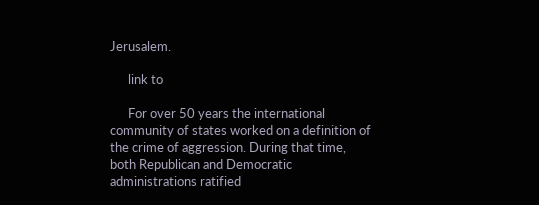Jerusalem.

      link to

      For over 50 years the international community of states worked on a definition of the crime of aggression. During that time, both Republican and Democratic administrations ratified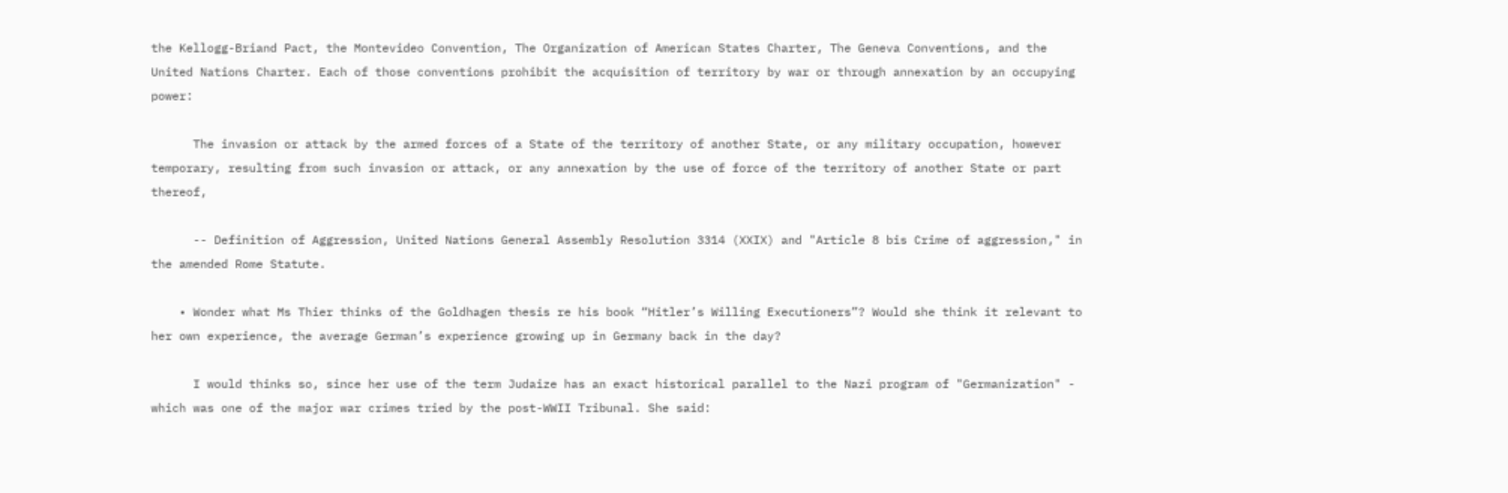the Kellogg-Briand Pact, the Montevideo Convention, The Organization of American States Charter, The Geneva Conventions, and the United Nations Charter. Each of those conventions prohibit the acquisition of territory by war or through annexation by an occupying power:

      The invasion or attack by the armed forces of a State of the territory of another State, or any military occupation, however temporary, resulting from such invasion or attack, or any annexation by the use of force of the territory of another State or part thereof,

      -- Definition of Aggression, United Nations General Assembly Resolution 3314 (XXIX) and "Article 8 bis Crime of aggression," in the amended Rome Statute.

    • Wonder what Ms Thier thinks of the Goldhagen thesis re his book “Hitler’s Willing Executioners”? Would she think it relevant to her own experience, the average German’s experience growing up in Germany back in the day?

      I would thinks so, since her use of the term Judaize has an exact historical parallel to the Nazi program of "Germanization" - which was one of the major war crimes tried by the post-WWII Tribunal. She said: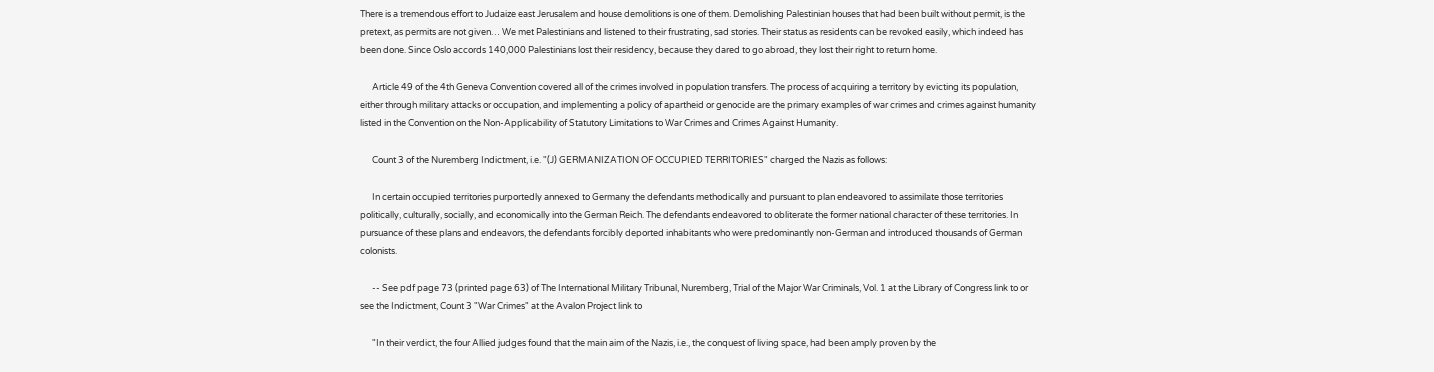There is a tremendous effort to Judaize east Jerusalem and house demolitions is one of them. Demolishing Palestinian houses that had been built without permit, is the pretext, as permits are not given… We met Palestinians and listened to their frustrating, sad stories. Their status as residents can be revoked easily, which indeed has been done. Since Oslo accords 140,000 Palestinians lost their residency, because they dared to go abroad, they lost their right to return home.

      Article 49 of the 4th Geneva Convention covered all of the crimes involved in population transfers. The process of acquiring a territory by evicting its population, either through military attacks or occupation, and implementing a policy of apartheid or genocide are the primary examples of war crimes and crimes against humanity listed in the Convention on the Non-Applicability of Statutory Limitations to War Crimes and Crimes Against Humanity.

      Count 3 of the Nuremberg Indictment, i.e. "(J) GERMANIZATION OF OCCUPIED TERRITORIES" charged the Nazis as follows:

      In certain occupied territories purportedly annexed to Germany the defendants methodically and pursuant to plan endeavored to assimilate those territories politically, culturally, socially, and economically into the German Reich. The defendants endeavored to obliterate the former national character of these territories. In pursuance of these plans and endeavors, the defendants forcibly deported inhabitants who were predominantly non-German and introduced thousands of German colonists.

      -- See pdf page 73 (printed page 63) of The International Military Tribunal, Nuremberg, Trial of the Major War Criminals, Vol. 1 at the Library of Congress link to or see the Indictment, Count 3 "War Crimes" at the Avalon Project link to

      "In their verdict, the four Allied judges found that the main aim of the Nazis, i.e., the conquest of living space, had been amply proven by the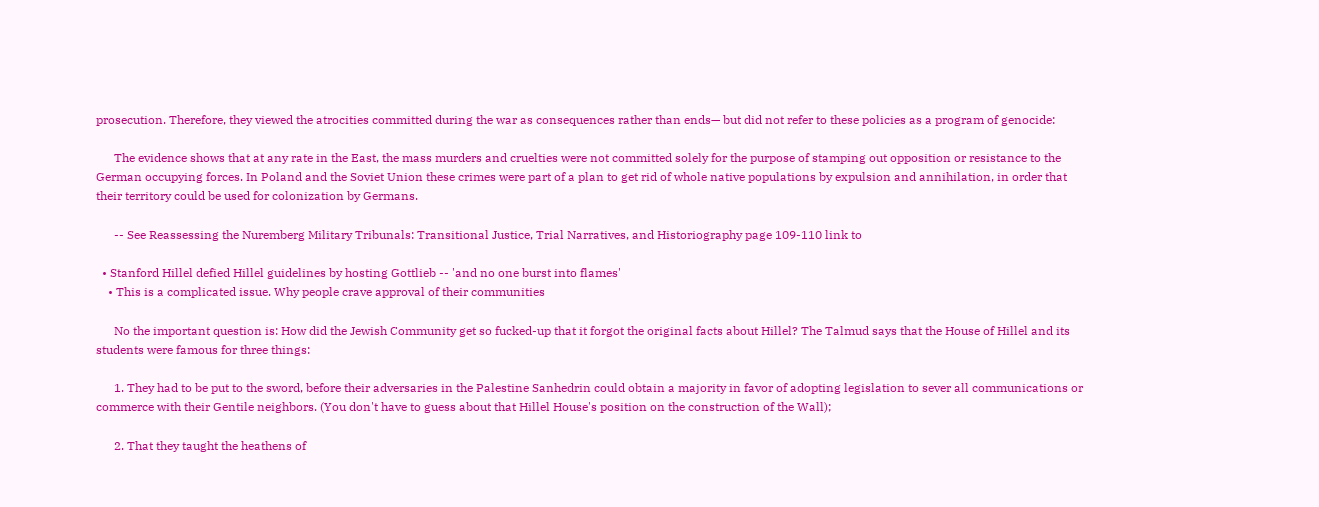prosecution. Therefore, they viewed the atrocities committed during the war as consequences rather than ends— but did not refer to these policies as a program of genocide:

      The evidence shows that at any rate in the East, the mass murders and cruelties were not committed solely for the purpose of stamping out opposition or resistance to the German occupying forces. In Poland and the Soviet Union these crimes were part of a plan to get rid of whole native populations by expulsion and annihilation, in order that their territory could be used for colonization by Germans.

      -- See Reassessing the Nuremberg Military Tribunals: Transitional Justice, Trial Narratives, and Historiography page 109-110 link to

  • Stanford Hillel defied Hillel guidelines by hosting Gottlieb -- 'and no one burst into flames'
    • This is a complicated issue. Why people crave approval of their communities

      No the important question is: How did the Jewish Community get so fucked-up that it forgot the original facts about Hillel? The Talmud says that the House of Hillel and its students were famous for three things:

      1. They had to be put to the sword, before their adversaries in the Palestine Sanhedrin could obtain a majority in favor of adopting legislation to sever all communications or commerce with their Gentile neighbors. (You don't have to guess about that Hillel House's position on the construction of the Wall);

      2. That they taught the heathens of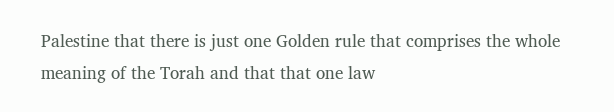Palestine that there is just one Golden rule that comprises the whole meaning of the Torah and that that one law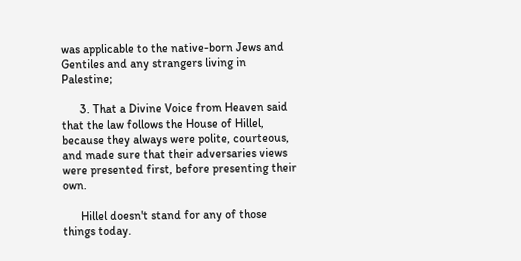was applicable to the native-born Jews and Gentiles and any strangers living in Palestine;

      3. That a Divine Voice from Heaven said that the law follows the House of Hillel, because they always were polite, courteous, and made sure that their adversaries views were presented first, before presenting their own.

      Hillel doesn't stand for any of those things today.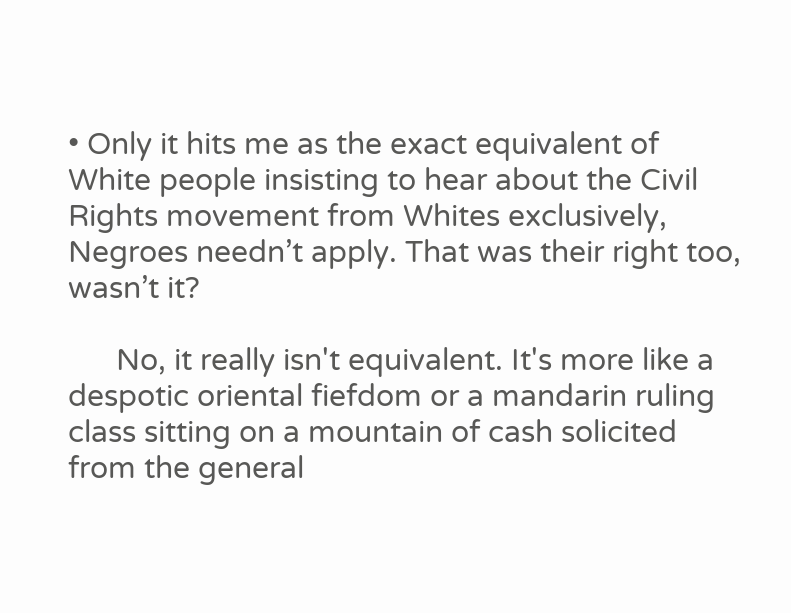• Only it hits me as the exact equivalent of White people insisting to hear about the Civil Rights movement from Whites exclusively, Negroes needn’t apply. That was their right too, wasn’t it?

      No, it really isn't equivalent. It's more like a despotic oriental fiefdom or a mandarin ruling class sitting on a mountain of cash solicited from the general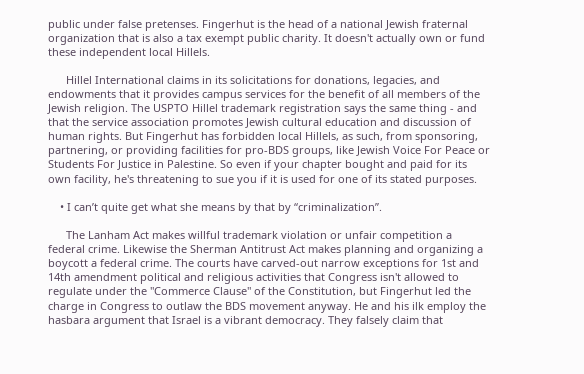public under false pretenses. Fingerhut is the head of a national Jewish fraternal organization that is also a tax exempt public charity. It doesn't actually own or fund these independent local Hillels.

      Hillel International claims in its solicitations for donations, legacies, and endowments that it provides campus services for the benefit of all members of the Jewish religion. The USPTO Hillel trademark registration says the same thing - and that the service association promotes Jewish cultural education and discussion of human rights. But Fingerhut has forbidden local Hillels, as such, from sponsoring, partnering, or providing facilities for pro-BDS groups, like Jewish Voice For Peace or Students For Justice in Palestine. So even if your chapter bought and paid for its own facility, he's threatening to sue you if it is used for one of its stated purposes.

    • I can’t quite get what she means by that by “criminalization”.

      The Lanham Act makes willful trademark violation or unfair competition a federal crime. Likewise the Sherman Antitrust Act makes planning and organizing a boycott a federal crime. The courts have carved-out narrow exceptions for 1st and 14th amendment political and religious activities that Congress isn't allowed to regulate under the "Commerce Clause" of the Constitution, but Fingerhut led the charge in Congress to outlaw the BDS movement anyway. He and his ilk employ the hasbara argument that Israel is a vibrant democracy. They falsely claim that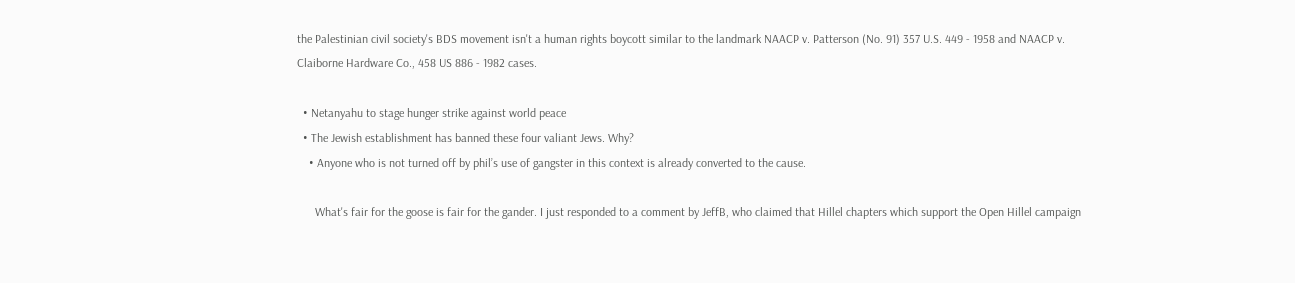the Palestinian civil society's BDS movement isn't a human rights boycott similar to the landmark NAACP v. Patterson (No. 91) 357 U.S. 449 - 1958 and NAACP v. Claiborne Hardware Co., 458 US 886 - 1982 cases.

  • Netanyahu to stage hunger strike against world peace
  • The Jewish establishment has banned these four valiant Jews. Why?
    • Anyone who is not turned off by phil’s use of gangster in this context is already converted to the cause.

      What's fair for the goose is fair for the gander. I just responded to a comment by JeffB, who claimed that Hillel chapters which support the Open Hillel campaign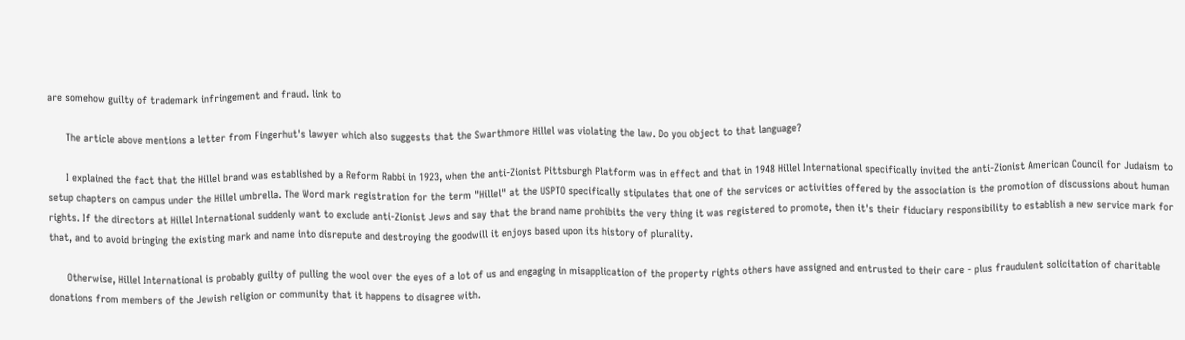are somehow guilty of trademark infringement and fraud. link to

      The article above mentions a letter from Fingerhut's lawyer which also suggests that the Swarthmore Hillel was violating the law. Do you object to that language?

      I explained the fact that the Hillel brand was established by a Reform Rabbi in 1923, when the anti-Zionist Pittsburgh Platform was in effect and that in 1948 Hillel International specifically invited the anti-Zionist American Council for Judaism to setup chapters on campus under the Hillel umbrella. The Word mark registration for the term "Hillel" at the USPTO specifically stipulates that one of the services or activities offered by the association is the promotion of discussions about human rights. If the directors at Hillel International suddenly want to exclude anti-Zionist Jews and say that the brand name prohibits the very thing it was registered to promote, then it's their fiduciary responsibility to establish a new service mark for that, and to avoid bringing the existing mark and name into disrepute and destroying the goodwill it enjoys based upon its history of plurality.

      Otherwise, Hillel International is probably guilty of pulling the wool over the eyes of a lot of us and engaging in misapplication of the property rights others have assigned and entrusted to their care - plus fraudulent solicitation of charitable donations from members of the Jewish religion or community that it happens to disagree with.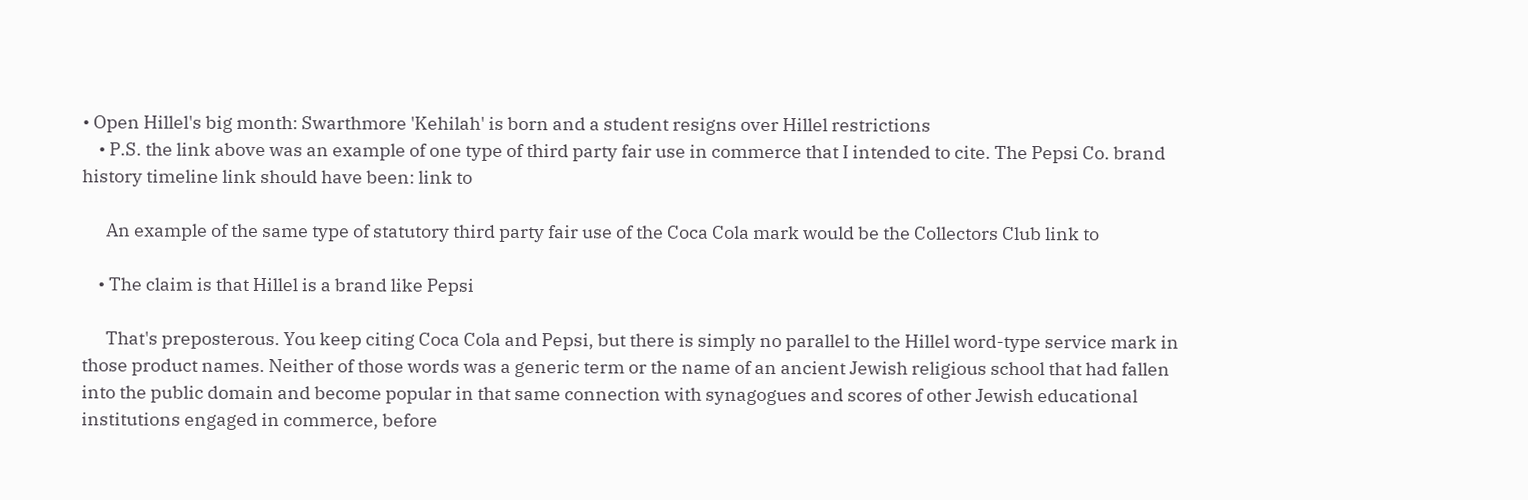• Open Hillel's big month: Swarthmore 'Kehilah' is born and a student resigns over Hillel restrictions
    • P.S. the link above was an example of one type of third party fair use in commerce that I intended to cite. The Pepsi Co. brand history timeline link should have been: link to

      An example of the same type of statutory third party fair use of the Coca Cola mark would be the Collectors Club link to

    • The claim is that Hillel is a brand like Pepsi

      That's preposterous. You keep citing Coca Cola and Pepsi, but there is simply no parallel to the Hillel word-type service mark in those product names. Neither of those words was a generic term or the name of an ancient Jewish religious school that had fallen into the public domain and become popular in that same connection with synagogues and scores of other Jewish educational institutions engaged in commerce, before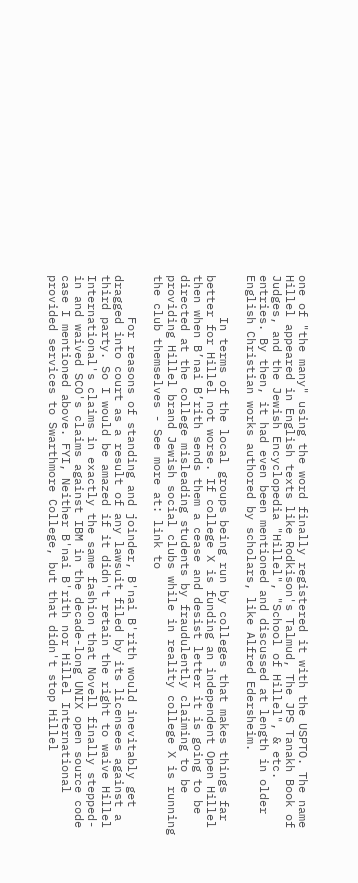one of "the many" using the word finally registered it with the USPTO. The name Hillel appeared in English texts like Rodkison's Talmud, The JPS Tanakh Book of Judges, and the Jewish Encyclopedia "Hillel", "School of Hillel", & etc. entries. By then, it had even been mentioned and discussed at length in older English Christian works authored by scholars, like Alfred Edersheim.

      In terms of the local groups being run by colleges that makes things far better for Hillel not worse. If college X is funding an independent Open Hillel then when B’nai B’rith sends them a cease and desist letter it is going to be directed at the college misleading students by fraudulently claiming to be providing Hillel brand Jewish social clubs while in reality college X is running the club themselves - See more at: link to

      For reasons of standing and joinder, B'nai B'rith would inevitably get dragged into court as a result of any lawsuit filed by its licensees against a third party. So I would be amazed if it didn't retain the right to waive Hillel International's claims in exactly the same fashion that Novell finally stepped-in and waived SCO's claims against IBM in the decade-long UNIX open source code case I mentioned above. FYI, Neither B'nai B'rith nor Hillel International provided services to Swarthmore College, but that didn't stop Hillel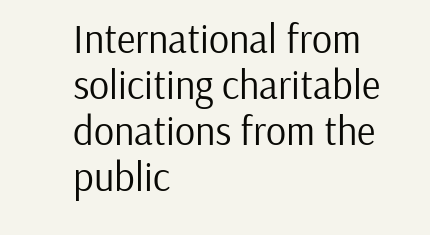International from soliciting charitable donations from the public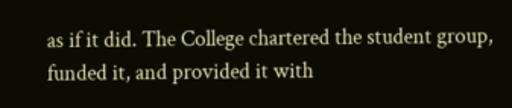as if it did. The College chartered the student group, funded it, and provided it with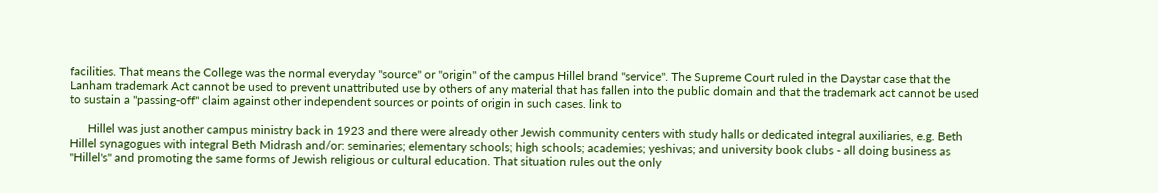facilities. That means the College was the normal everyday "source" or "origin" of the campus Hillel brand "service". The Supreme Court ruled in the Daystar case that the Lanham trademark Act cannot be used to prevent unattributed use by others of any material that has fallen into the public domain and that the trademark act cannot be used to sustain a "passing-off" claim against other independent sources or points of origin in such cases. link to

      Hillel was just another campus ministry back in 1923 and there were already other Jewish community centers with study halls or dedicated integral auxiliaries, e.g. Beth Hillel synagogues with integral Beth Midrash and/or: seminaries; elementary schools; high schools; academies; yeshivas; and university book clubs - all doing business as "Hillel's" and promoting the same forms of Jewish religious or cultural education. That situation rules out the only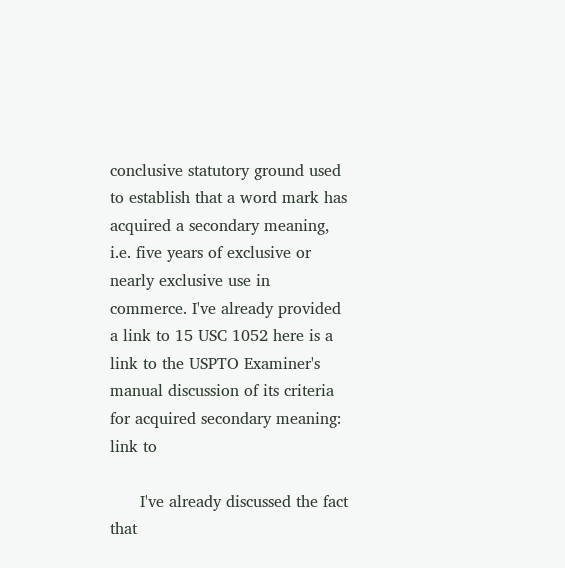conclusive statutory ground used to establish that a word mark has acquired a secondary meaning, i.e. five years of exclusive or nearly exclusive use in commerce. I've already provided a link to 15 USC 1052 here is a link to the USPTO Examiner's manual discussion of its criteria for acquired secondary meaning: link to

      I've already discussed the fact that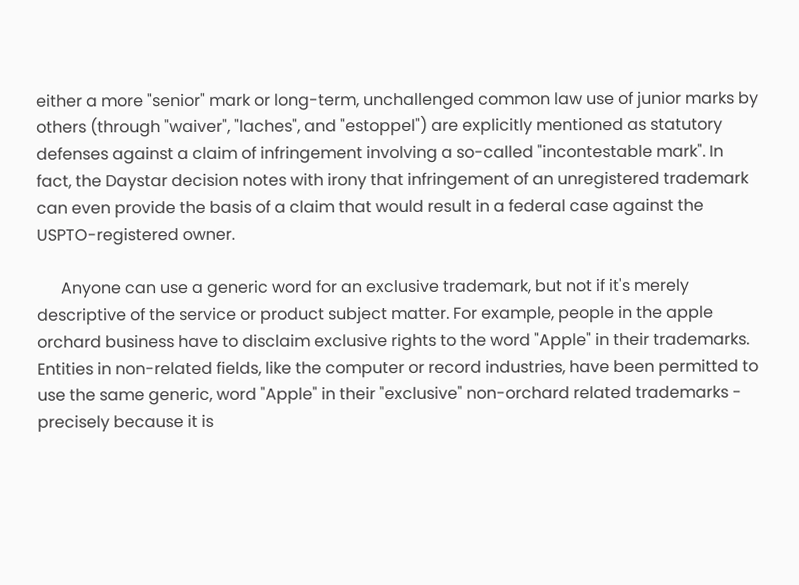either a more "senior" mark or long-term, unchallenged common law use of junior marks by others (through "waiver", "laches", and "estoppel") are explicitly mentioned as statutory defenses against a claim of infringement involving a so-called "incontestable mark". In fact, the Daystar decision notes with irony that infringement of an unregistered trademark can even provide the basis of a claim that would result in a federal case against the USPTO-registered owner.

      Anyone can use a generic word for an exclusive trademark, but not if it's merely descriptive of the service or product subject matter. For example, people in the apple orchard business have to disclaim exclusive rights to the word "Apple" in their trademarks. Entities in non-related fields, like the computer or record industries, have been permitted to use the same generic, word "Apple" in their "exclusive" non-orchard related trademarks - precisely because it is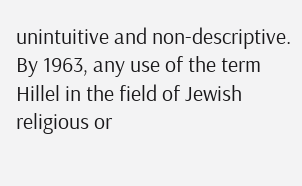unintuitive and non-descriptive. By 1963, any use of the term Hillel in the field of Jewish religious or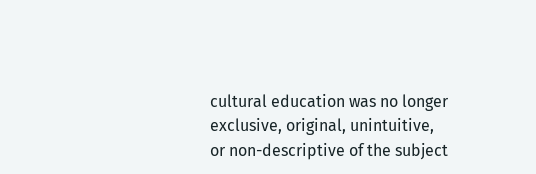cultural education was no longer exclusive, original, unintuitive, or non-descriptive of the subject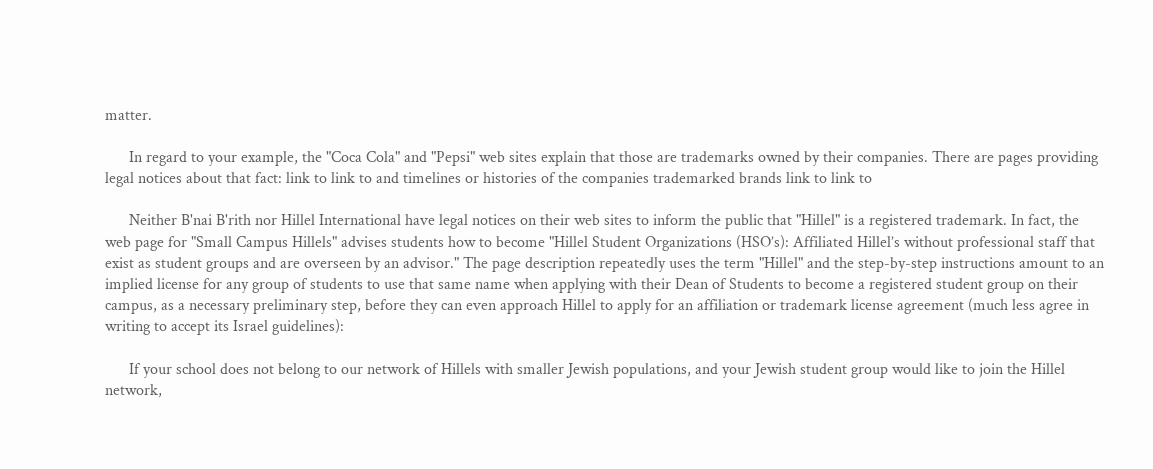matter.

      In regard to your example, the "Coca Cola" and "Pepsi" web sites explain that those are trademarks owned by their companies. There are pages providing legal notices about that fact: link to link to and timelines or histories of the companies trademarked brands link to link to

      Neither B'nai B'rith nor Hillel International have legal notices on their web sites to inform the public that "Hillel" is a registered trademark. In fact, the web page for "Small Campus Hillels" advises students how to become "Hillel Student Organizations (HSO’s): Affiliated Hillel’s without professional staff that exist as student groups and are overseen by an advisor." The page description repeatedly uses the term "Hillel" and the step-by-step instructions amount to an implied license for any group of students to use that same name when applying with their Dean of Students to become a registered student group on their campus, as a necessary preliminary step, before they can even approach Hillel to apply for an affiliation or trademark license agreement (much less agree in writing to accept its Israel guidelines):

      If your school does not belong to our network of Hillels with smaller Jewish populations, and your Jewish student group would like to join the Hillel network,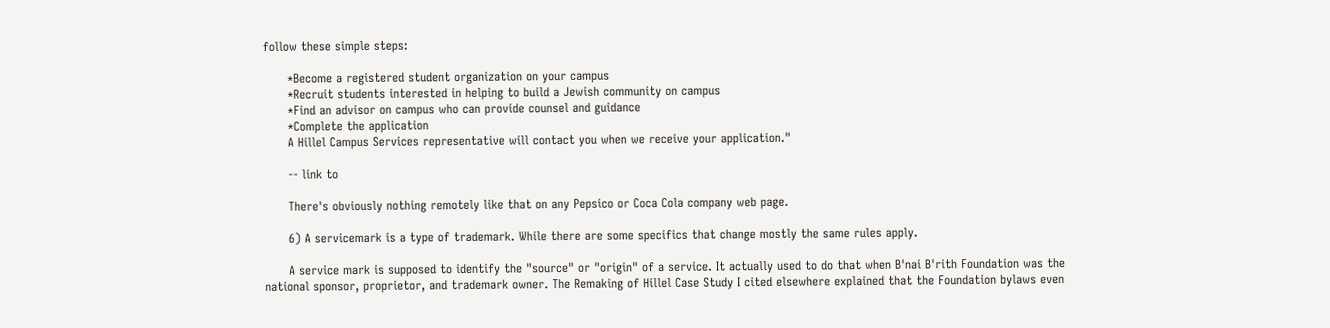follow these simple steps:

      *Become a registered student organization on your campus
      *Recruit students interested in helping to build a Jewish community on campus
      *Find an advisor on campus who can provide counsel and guidance
      *Complete the application
      A Hillel Campus Services representative will contact you when we receive your application."

      -- link to

      There's obviously nothing remotely like that on any Pepsico or Coca Cola company web page.

      6) A servicemark is a type of trademark. While there are some specifics that change mostly the same rules apply.

      A service mark is supposed to identify the "source" or "origin" of a service. It actually used to do that when B'nai B'rith Foundation was the national sponsor, proprietor, and trademark owner. The Remaking of Hillel Case Study I cited elsewhere explained that the Foundation bylaws even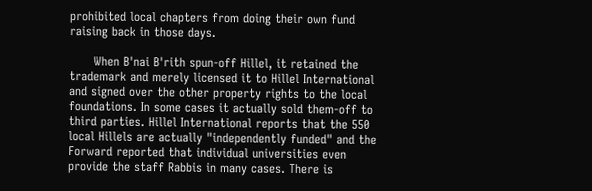prohibited local chapters from doing their own fund raising back in those days.

      When B'nai B'rith spun-off Hillel, it retained the trademark and merely licensed it to Hillel International and signed over the other property rights to the local foundations. In some cases it actually sold them-off to third parties. Hillel International reports that the 550 local Hillels are actually "independently funded" and the Forward reported that individual universities even provide the staff Rabbis in many cases. There is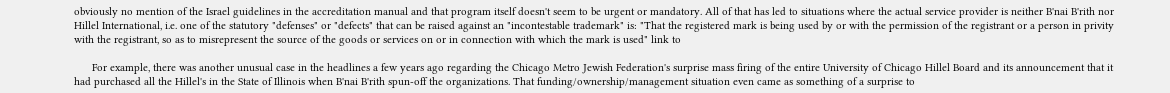obviously no mention of the Israel guidelines in the accreditation manual and that program itself doesn't seem to be urgent or mandatory. All of that has led to situations where the actual service provider is neither B'nai B'rith nor Hillel International, i.e. one of the statutory "defenses" or "defects" that can be raised against an "incontestable trademark" is: "That the registered mark is being used by or with the permission of the registrant or a person in privity with the registrant, so as to misrepresent the source of the goods or services on or in connection with which the mark is used" link to

      For example, there was another unusual case in the headlines a few years ago regarding the Chicago Metro Jewish Federation's surprise mass firing of the entire University of Chicago Hillel Board and its announcement that it had purchased all the Hillel's in the State of Illinois when B'nai B'rith spun-off the organizations. That funding/ownership/management situation even came as something of a surprise to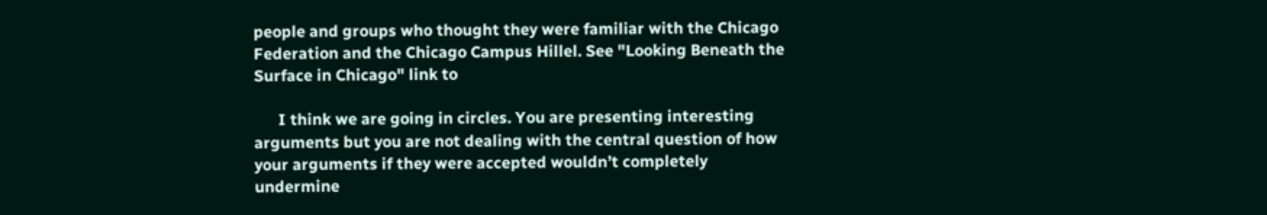people and groups who thought they were familiar with the Chicago Federation and the Chicago Campus Hillel. See "Looking Beneath the Surface in Chicago" link to

      I think we are going in circles. You are presenting interesting arguments but you are not dealing with the central question of how your arguments if they were accepted wouldn’t completely undermine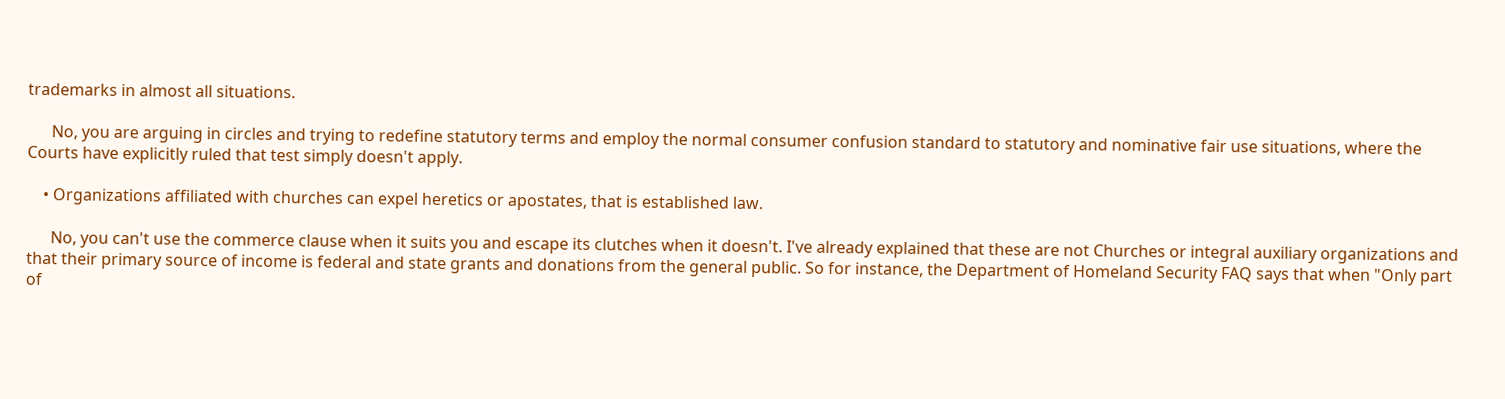trademarks in almost all situations.

      No, you are arguing in circles and trying to redefine statutory terms and employ the normal consumer confusion standard to statutory and nominative fair use situations, where the Courts have explicitly ruled that test simply doesn't apply.

    • Organizations affiliated with churches can expel heretics or apostates, that is established law.

      No, you can't use the commerce clause when it suits you and escape its clutches when it doesn't. I've already explained that these are not Churches or integral auxiliary organizations and that their primary source of income is federal and state grants and donations from the general public. So for instance, the Department of Homeland Security FAQ says that when "Only part of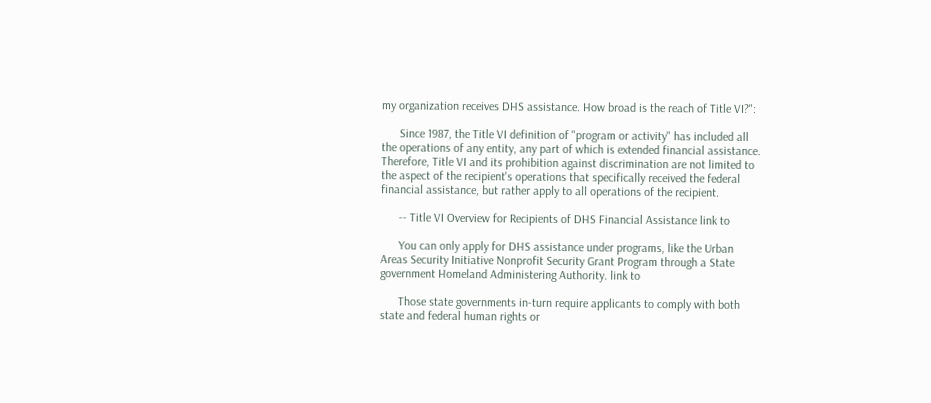my organization receives DHS assistance. How broad is the reach of Title VI?":

      Since 1987, the Title VI definition of "program or activity" has included all the operations of any entity, any part of which is extended financial assistance. Therefore, Title VI and its prohibition against discrimination are not limited to the aspect of the recipient's operations that specifically received the federal financial assistance, but rather apply to all operations of the recipient.

      -- Title VI Overview for Recipients of DHS Financial Assistance link to

      You can only apply for DHS assistance under programs, like the Urban Areas Security Initiative Nonprofit Security Grant Program through a State government Homeland Administering Authority. link to

      Those state governments in-turn require applicants to comply with both state and federal human rights or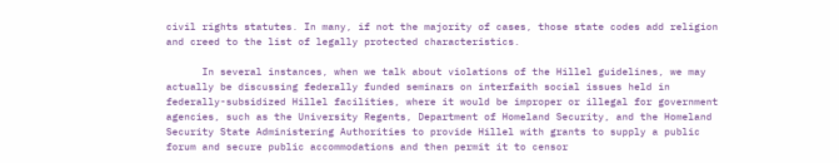civil rights statutes. In many, if not the majority of cases, those state codes add religion and creed to the list of legally protected characteristics.

      In several instances, when we talk about violations of the Hillel guidelines, we may actually be discussing federally funded seminars on interfaith social issues held in federally-subsidized Hillel facilities, where it would be improper or illegal for government agencies, such as the University Regents, Department of Homeland Security, and the Homeland Security State Administering Authorities to provide Hillel with grants to supply a public forum and secure public accommodations and then permit it to censor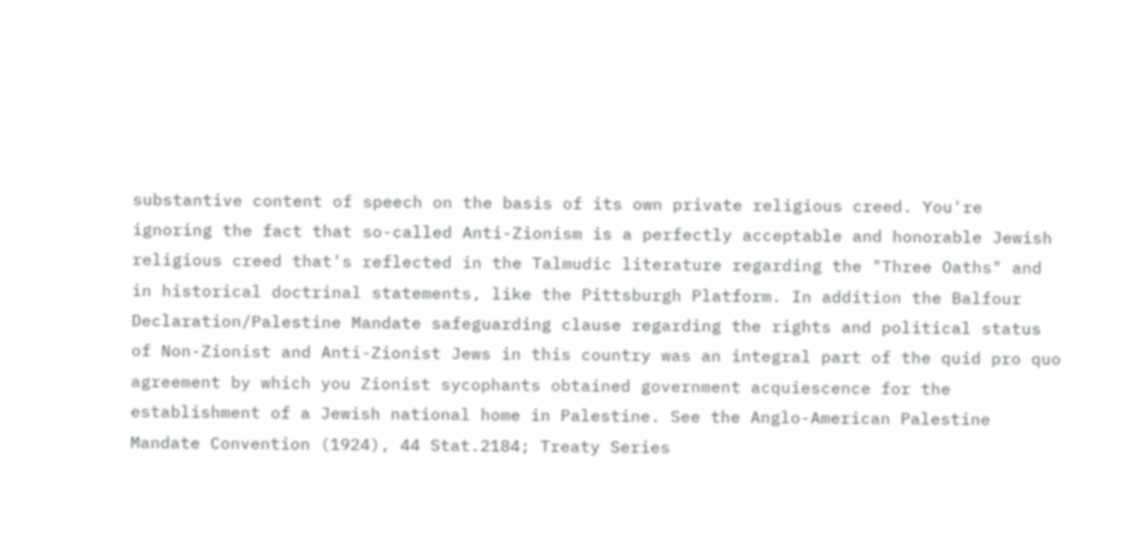substantive content of speech on the basis of its own private religious creed. You're ignoring the fact that so-called Anti-Zionism is a perfectly acceptable and honorable Jewish religious creed that's reflected in the Talmudic literature regarding the "Three Oaths" and in historical doctrinal statements, like the Pittsburgh Platform. In addition the Balfour Declaration/Palestine Mandate safeguarding clause regarding the rights and political status of Non-Zionist and Anti-Zionist Jews in this country was an integral part of the quid pro quo agreement by which you Zionist sycophants obtained government acquiescence for the establishment of a Jewish national home in Palestine. See the Anglo-American Palestine Mandate Convention (1924), 44 Stat.2184; Treaty Series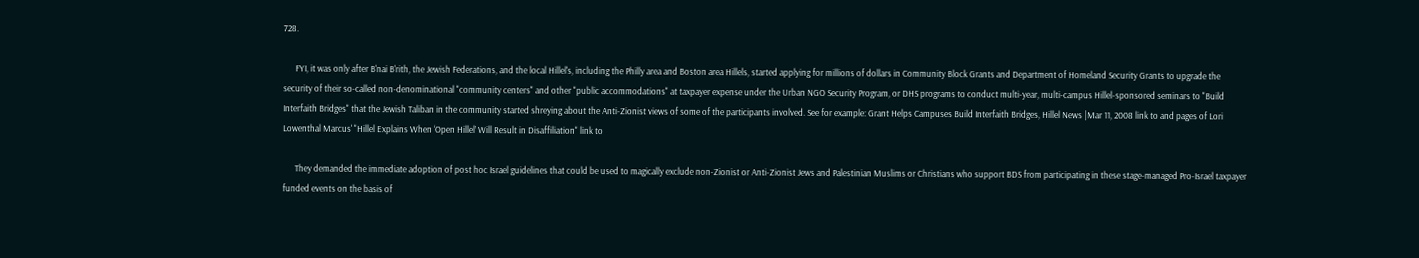728.

      FYI, it was only after B'nai B'rith, the Jewish Federations, and the local Hillel's, including the Philly area and Boston area Hillels, started applying for millions of dollars in Community Block Grants and Department of Homeland Security Grants to upgrade the security of their so-called non-denominational "community centers" and other "public accommodations" at taxpayer expense under the Urban NGO Security Program, or DHS programs to conduct multi-year, multi-campus Hillel-sponsored seminars to "Build Interfaith Bridges" that the Jewish Taliban in the community started shreying about the Anti-Zionist views of some of the participants involved. See for example: Grant Helps Campuses Build Interfaith Bridges, Hillel News |Mar 11, 2008 link to and pages of Lori Lowenthal Marcus' "Hillel Explains When ‘Open Hillel’ Will Result in Disaffiliation" link to

      They demanded the immediate adoption of post hoc Israel guidelines that could be used to magically exclude non-Zionist or Anti-Zionist Jews and Palestinian Muslims or Christians who support BDS from participating in these stage-managed Pro-Israel taxpayer funded events on the basis of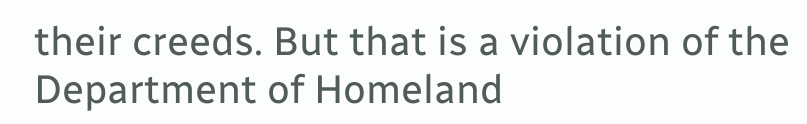their creeds. But that is a violation of the Department of Homeland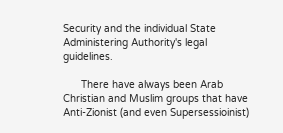Security and the individual State Administering Authority's legal guidelines.

      There have always been Arab Christian and Muslim groups that have Anti-Zionist (and even Supersessioinist)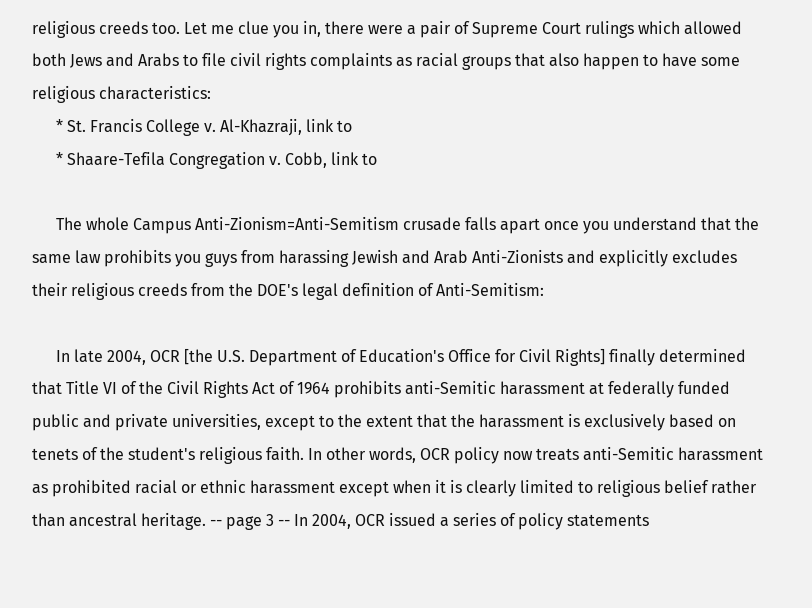religious creeds too. Let me clue you in, there were a pair of Supreme Court rulings which allowed both Jews and Arabs to file civil rights complaints as racial groups that also happen to have some religious characteristics:
      * St. Francis College v. Al-Khazraji, link to
      * Shaare-Tefila Congregation v. Cobb, link to

      The whole Campus Anti-Zionism=Anti-Semitism crusade falls apart once you understand that the same law prohibits you guys from harassing Jewish and Arab Anti-Zionists and explicitly excludes their religious creeds from the DOE's legal definition of Anti-Semitism:

      In late 2004, OCR [the U.S. Department of Education's Office for Civil Rights] finally determined that Title VI of the Civil Rights Act of 1964 prohibits anti-Semitic harassment at federally funded public and private universities, except to the extent that the harassment is exclusively based on tenets of the student's religious faith. In other words, OCR policy now treats anti-Semitic harassment as prohibited racial or ethnic harassment except when it is clearly limited to religious belief rather than ancestral heritage. -- page 3 -- In 2004, OCR issued a series of policy statements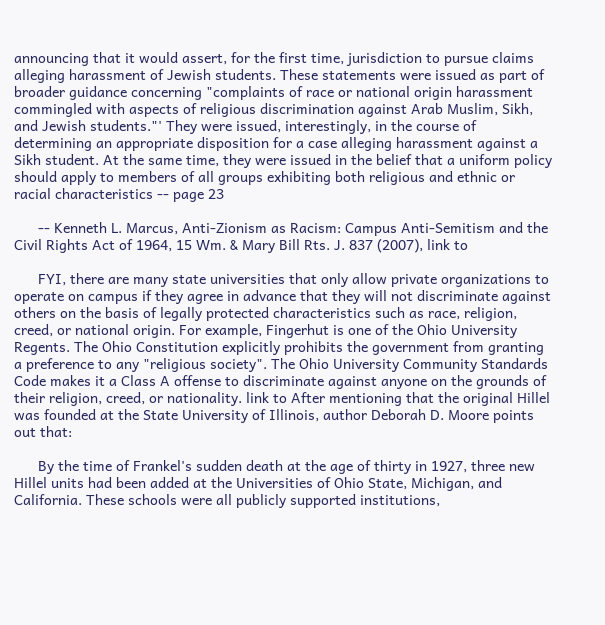announcing that it would assert, for the first time, jurisdiction to pursue claims alleging harassment of Jewish students. These statements were issued as part of broader guidance concerning "complaints of race or national origin harassment commingled with aspects of religious discrimination against Arab Muslim, Sikh, and Jewish students."' They were issued, interestingly, in the course of determining an appropriate disposition for a case alleging harassment against a Sikh student. At the same time, they were issued in the belief that a uniform policy should apply to members of all groups exhibiting both religious and ethnic or racial characteristics -- page 23

      -- Kenneth L. Marcus, Anti-Zionism as Racism: Campus Anti-Semitism and the Civil Rights Act of 1964, 15 Wm. & Mary Bill Rts. J. 837 (2007), link to

      FYI, there are many state universities that only allow private organizations to operate on campus if they agree in advance that they will not discriminate against others on the basis of legally protected characteristics such as race, religion, creed, or national origin. For example, Fingerhut is one of the Ohio University Regents. The Ohio Constitution explicitly prohibits the government from granting a preference to any "religious society". The Ohio University Community Standards Code makes it a Class A offense to discriminate against anyone on the grounds of their religion, creed, or nationality. link to After mentioning that the original Hillel was founded at the State University of Illinois, author Deborah D. Moore points out that:

      By the time of Frankel's sudden death at the age of thirty in 1927, three new Hillel units had been added at the Universities of Ohio State, Michigan, and California. These schools were all publicly supported institutions,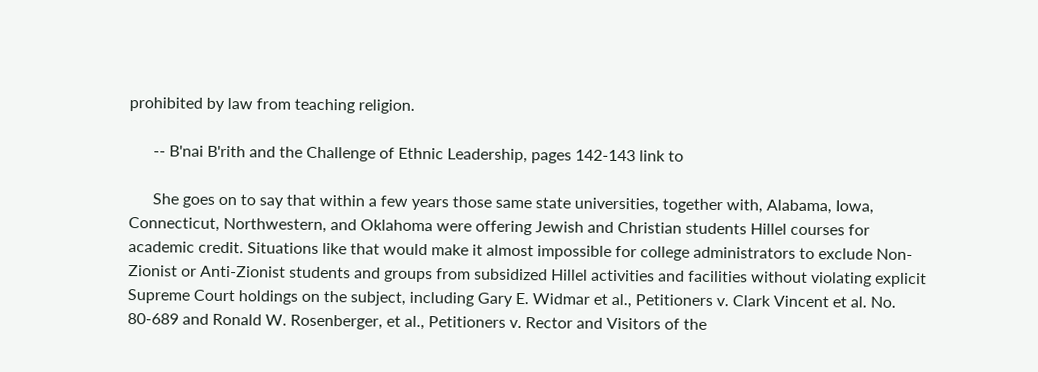prohibited by law from teaching religion.

      -- B'nai B'rith and the Challenge of Ethnic Leadership, pages 142-143 link to

      She goes on to say that within a few years those same state universities, together with, Alabama, Iowa, Connecticut, Northwestern, and Oklahoma were offering Jewish and Christian students Hillel courses for academic credit. Situations like that would make it almost impossible for college administrators to exclude Non-Zionist or Anti-Zionist students and groups from subsidized Hillel activities and facilities without violating explicit Supreme Court holdings on the subject, including Gary E. Widmar et al., Petitioners v. Clark Vincent et al. No. 80-689 and Ronald W. Rosenberger, et al., Petitioners v. Rector and Visitors of the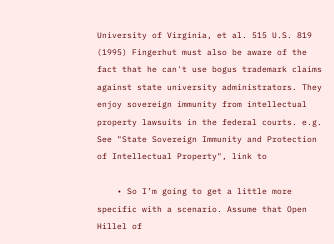University of Virginia, et al. 515 U.S. 819 (1995) Fingerhut must also be aware of the fact that he can't use bogus trademark claims against state university administrators. They enjoy sovereign immunity from intellectual property lawsuits in the federal courts. e.g. See "State Sovereign Immunity and Protection of Intellectual Property", link to

    • So I’m going to get a little more specific with a scenario. Assume that Open Hillel of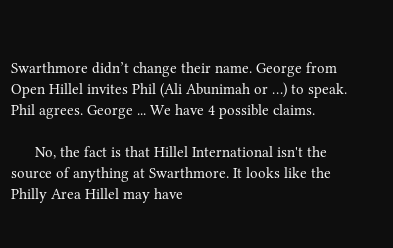Swarthmore didn’t change their name. George from Open Hillel invites Phil (Ali Abunimah or …) to speak. Phil agrees. George ... We have 4 possible claims.

      No, the fact is that Hillel International isn't the source of anything at Swarthmore. It looks like the Philly Area Hillel may have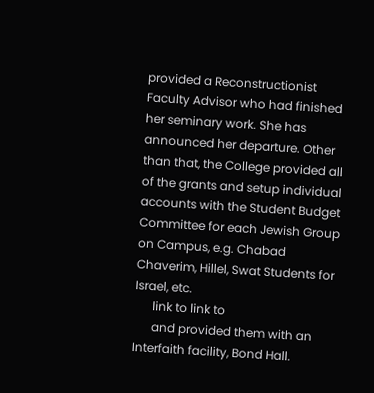provided a Reconstructionist Faculty Advisor who had finished her seminary work. She has announced her departure. Other than that, the College provided all of the grants and setup individual accounts with the Student Budget Committee for each Jewish Group on Campus, e.g. Chabad Chaverim, Hillel, Swat Students for Israel, etc.
      link to link to
      and provided them with an Interfaith facility, Bond Hall.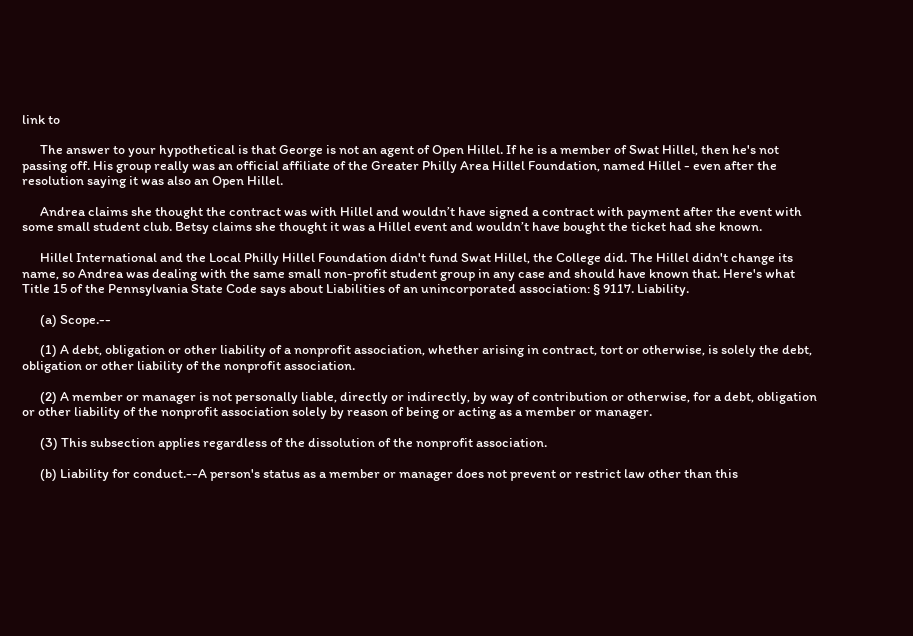link to

      The answer to your hypothetical is that George is not an agent of Open Hillel. If he is a member of Swat Hillel, then he's not passing off. His group really was an official affiliate of the Greater Philly Area Hillel Foundation, named Hillel - even after the resolution saying it was also an Open Hillel.

      Andrea claims she thought the contract was with Hillel and wouldn’t have signed a contract with payment after the event with some small student club. Betsy claims she thought it was a Hillel event and wouldn’t have bought the ticket had she known.

      Hillel International and the Local Philly Hillel Foundation didn't fund Swat Hillel, the College did. The Hillel didn't change its name, so Andrea was dealing with the same small non-profit student group in any case and should have known that. Here's what Title 15 of the Pennsylvania State Code says about Liabilities of an unincorporated association: § 9117. Liability.

      (a) Scope.--

      (1) A debt, obligation or other liability of a nonprofit association, whether arising in contract, tort or otherwise, is solely the debt, obligation or other liability of the nonprofit association.

      (2) A member or manager is not personally liable, directly or indirectly, by way of contribution or otherwise, for a debt, obligation or other liability of the nonprofit association solely by reason of being or acting as a member or manager.

      (3) This subsection applies regardless of the dissolution of the nonprofit association.

      (b) Liability for conduct.--A person's status as a member or manager does not prevent or restrict law other than this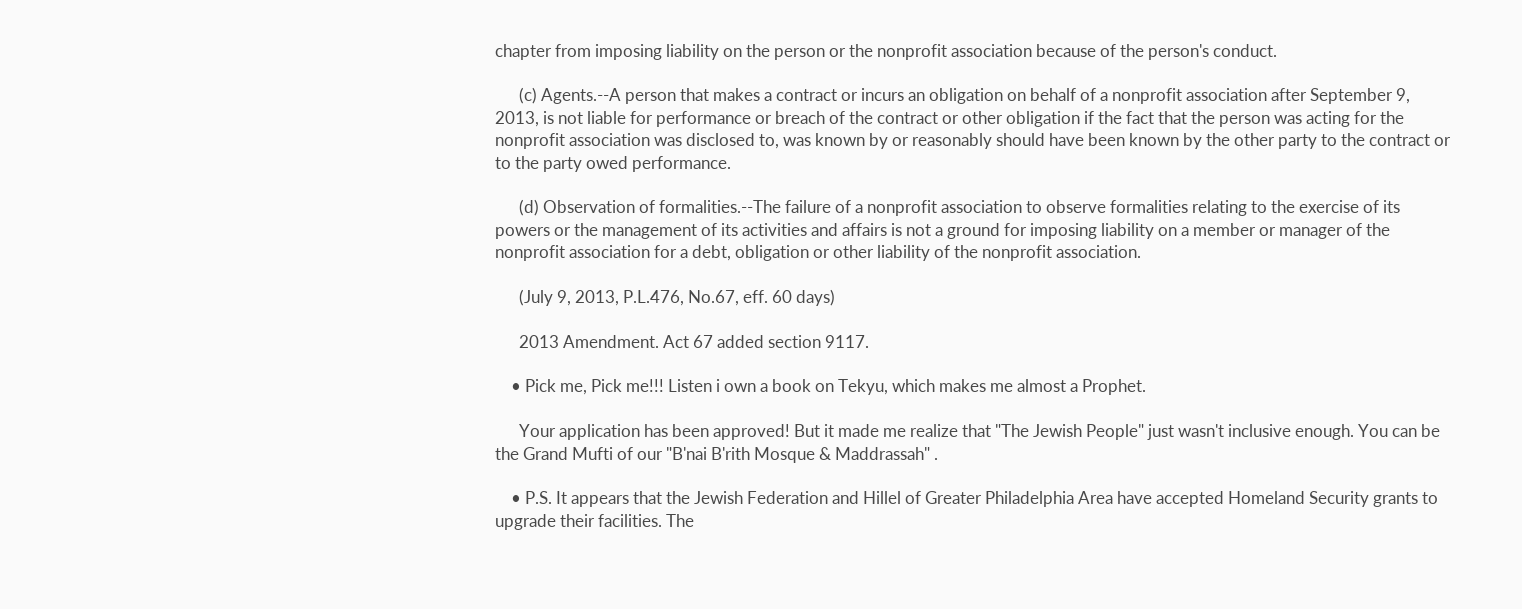chapter from imposing liability on the person or the nonprofit association because of the person's conduct.

      (c) Agents.--A person that makes a contract or incurs an obligation on behalf of a nonprofit association after September 9, 2013, is not liable for performance or breach of the contract or other obligation if the fact that the person was acting for the nonprofit association was disclosed to, was known by or reasonably should have been known by the other party to the contract or to the party owed performance.

      (d) Observation of formalities.--The failure of a nonprofit association to observe formalities relating to the exercise of its powers or the management of its activities and affairs is not a ground for imposing liability on a member or manager of the nonprofit association for a debt, obligation or other liability of the nonprofit association.

      (July 9, 2013, P.L.476, No.67, eff. 60 days)

      2013 Amendment. Act 67 added section 9117.

    • Pick me, Pick me!!! Listen i own a book on Tekyu, which makes me almost a Prophet.

      Your application has been approved! But it made me realize that "The Jewish People" just wasn't inclusive enough. You can be the Grand Mufti of our "B'nai B'rith Mosque & Maddrassah" .

    • P.S. It appears that the Jewish Federation and Hillel of Greater Philadelphia Area have accepted Homeland Security grants to upgrade their facilities. The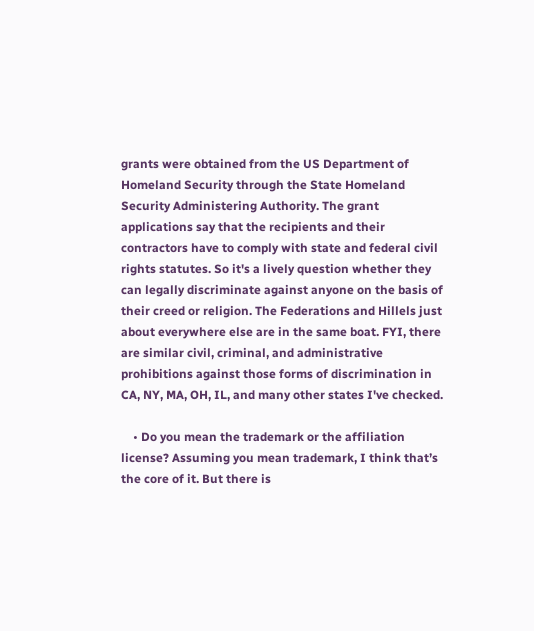grants were obtained from the US Department of Homeland Security through the State Homeland Security Administering Authority. The grant applications say that the recipients and their contractors have to comply with state and federal civil rights statutes. So it's a lively question whether they can legally discriminate against anyone on the basis of their creed or religion. The Federations and Hillels just about everywhere else are in the same boat. FYI, there are similar civil, criminal, and administrative prohibitions against those forms of discrimination in CA, NY, MA, OH, IL, and many other states I've checked.

    • Do you mean the trademark or the affiliation license? Assuming you mean trademark, I think that’s the core of it. But there is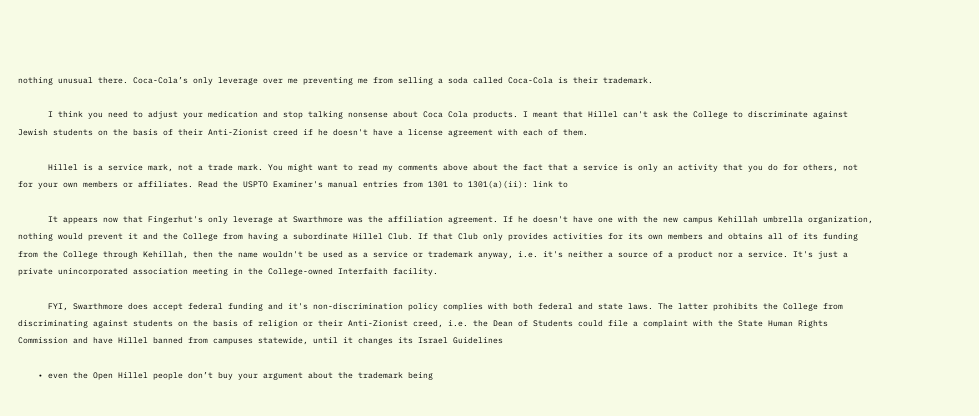nothing unusual there. Coca-Cola’s only leverage over me preventing me from selling a soda called Coca-Cola is their trademark.

      I think you need to adjust your medication and stop talking nonsense about Coca Cola products. I meant that Hillel can't ask the College to discriminate against Jewish students on the basis of their Anti-Zionist creed if he doesn't have a license agreement with each of them.

      Hillel is a service mark, not a trade mark. You might want to read my comments above about the fact that a service is only an activity that you do for others, not for your own members or affiliates. Read the USPTO Examiner's manual entries from 1301 to 1301(a)(ii): link to

      It appears now that Fingerhut's only leverage at Swarthmore was the affiliation agreement. If he doesn't have one with the new campus Kehillah umbrella organization, nothing would prevent it and the College from having a subordinate Hillel Club. If that Club only provides activities for its own members and obtains all of its funding from the College through Kehillah, then the name wouldn't be used as a service or trademark anyway, i.e. it's neither a source of a product nor a service. It's just a private unincorporated association meeting in the College-owned Interfaith facility.

      FYI, Swarthmore does accept federal funding and it's non-discrimination policy complies with both federal and state laws. The latter prohibits the College from discriminating against students on the basis of religion or their Anti-Zionist creed, i.e. the Dean of Students could file a complaint with the State Human Rights Commission and have Hillel banned from campuses statewide, until it changes its Israel Guidelines

    • even the Open Hillel people don’t buy your argument about the trademark being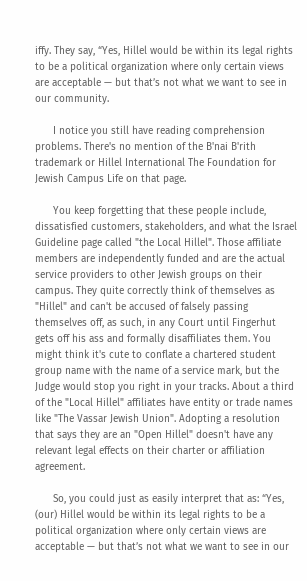iffy. They say, “Yes, Hillel would be within its legal rights to be a political organization where only certain views are acceptable — but that’s not what we want to see in our community.

      I notice you still have reading comprehension problems. There's no mention of the B'nai B'rith trademark or Hillel International The Foundation for Jewish Campus Life on that page.

      You keep forgetting that these people include, dissatisfied customers, stakeholders, and what the Israel Guideline page called "the Local Hillel". Those affiliate members are independently funded and are the actual service providers to other Jewish groups on their campus. They quite correctly think of themselves as "Hillel" and can't be accused of falsely passing themselves off, as such, in any Court until Fingerhut gets off his ass and formally disaffiliates them. You might think it's cute to conflate a chartered student group name with the name of a service mark, but the Judge would stop you right in your tracks. About a third of the "Local Hillel" affiliates have entity or trade names like "The Vassar Jewish Union". Adopting a resolution that says they are an "Open Hillel" doesn't have any relevant legal effects on their charter or affiliation agreement.

      So, you could just as easily interpret that as: “Yes, (our) Hillel would be within its legal rights to be a political organization where only certain views are acceptable — but that’s not what we want to see in our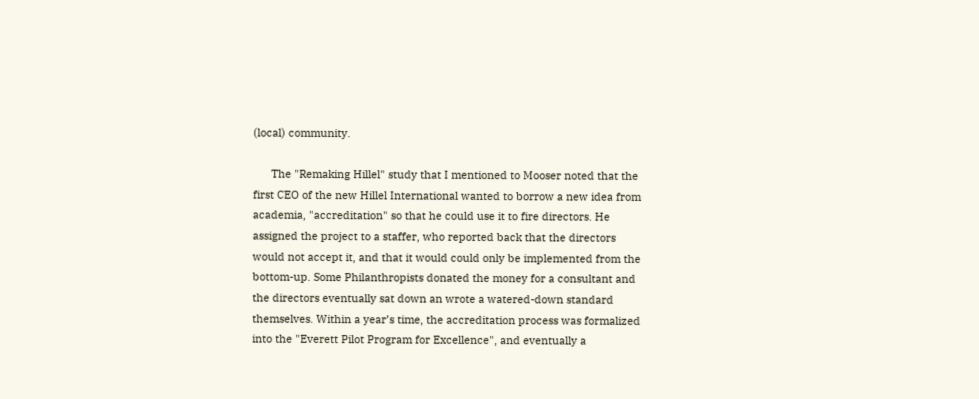(local) community.

      The "Remaking Hillel" study that I mentioned to Mooser noted that the first CEO of the new Hillel International wanted to borrow a new idea from academia, "accreditation" so that he could use it to fire directors. He assigned the project to a staffer, who reported back that the directors would not accept it, and that it would could only be implemented from the bottom-up. Some Philanthropists donated the money for a consultant and the directors eventually sat down an wrote a watered-down standard themselves. Within a year’s time, the accreditation process was formalized into the "Everett Pilot Program for Excellence", and eventually a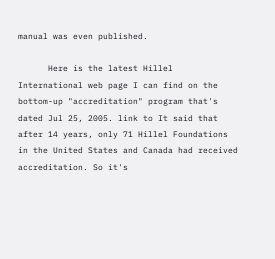manual was even published.

      Here is the latest Hillel International web page I can find on the bottom-up "accreditation" program that's dated Jul 25, 2005. link to It said that after 14 years, only 71 Hillel Foundations in the United States and Canada had received accreditation. So it's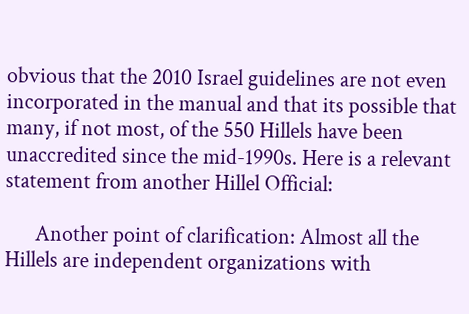obvious that the 2010 Israel guidelines are not even incorporated in the manual and that its possible that many, if not most, of the 550 Hillels have been unaccredited since the mid-1990s. Here is a relevant statement from another Hillel Official:

      Another point of clarification: Almost all the Hillels are independent organizations with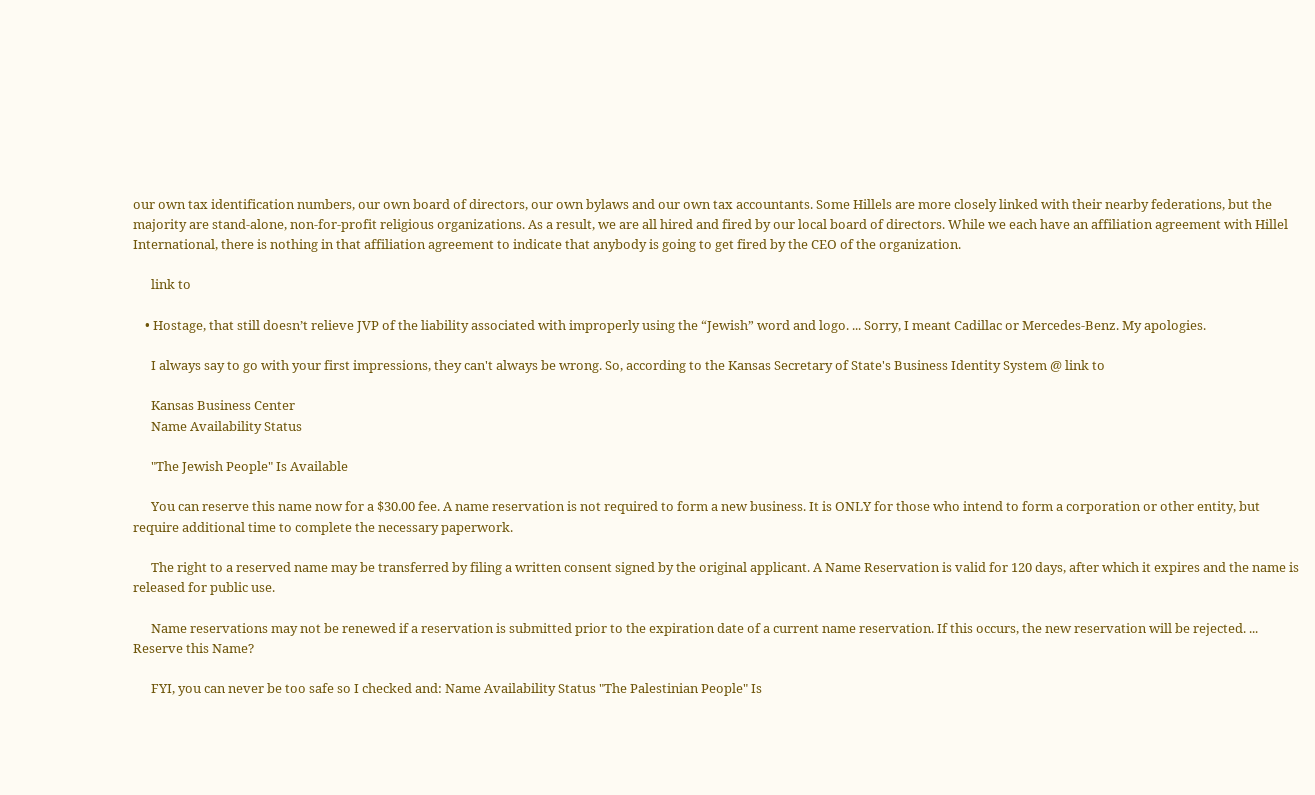our own tax identification numbers, our own board of directors, our own bylaws and our own tax accountants. Some Hillels are more closely linked with their nearby federations, but the majority are stand-alone, non-for-profit religious organizations. As a result, we are all hired and fired by our local board of directors. While we each have an affiliation agreement with Hillel International, there is nothing in that affiliation agreement to indicate that anybody is going to get fired by the CEO of the organization.

      link to

    • Hostage, that still doesn’t relieve JVP of the liability associated with improperly using the “Jewish” word and logo. ... Sorry, I meant Cadillac or Mercedes-Benz. My apologies.

      I always say to go with your first impressions, they can't always be wrong. So, according to the Kansas Secretary of State's Business Identity System @ link to

      Kansas Business Center
      Name Availability Status

      "The Jewish People" Is Available

      You can reserve this name now for a $30.00 fee. A name reservation is not required to form a new business. It is ONLY for those who intend to form a corporation or other entity, but require additional time to complete the necessary paperwork.

      The right to a reserved name may be transferred by filing a written consent signed by the original applicant. A Name Reservation is valid for 120 days, after which it expires and the name is released for public use.

      Name reservations may not be renewed if a reservation is submitted prior to the expiration date of a current name reservation. If this occurs, the new reservation will be rejected. ... Reserve this Name?

      FYI, you can never be too safe so I checked and: Name Availability Status "The Palestinian People" Is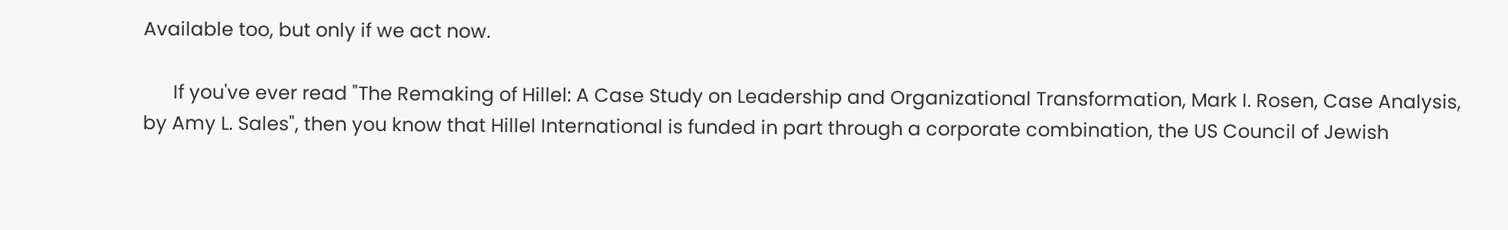Available too, but only if we act now.

      If you've ever read "The Remaking of Hillel: A Case Study on Leadership and Organizational Transformation, Mark I. Rosen, Case Analysis, by Amy L. Sales", then you know that Hillel International is funded in part through a corporate combination, the US Council of Jewish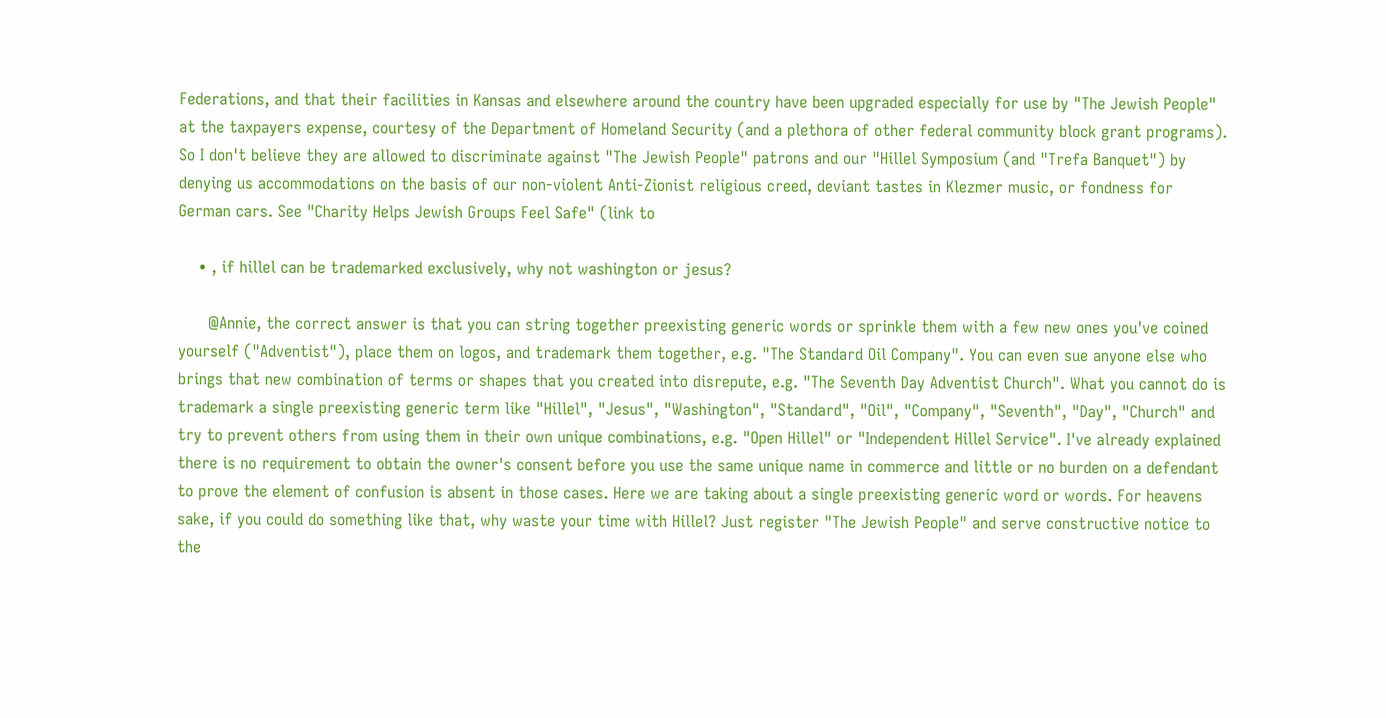Federations, and that their facilities in Kansas and elsewhere around the country have been upgraded especially for use by "The Jewish People" at the taxpayers expense, courtesy of the Department of Homeland Security (and a plethora of other federal community block grant programs). So I don't believe they are allowed to discriminate against "The Jewish People" patrons and our "Hillel Symposium (and "Trefa Banquet") by denying us accommodations on the basis of our non-violent Anti-Zionist religious creed, deviant tastes in Klezmer music, or fondness for German cars. See "Charity Helps Jewish Groups Feel Safe" (link to

    • , if hillel can be trademarked exclusively, why not washington or jesus?

      @Annie, the correct answer is that you can string together preexisting generic words or sprinkle them with a few new ones you've coined yourself ("Adventist"), place them on logos, and trademark them together, e.g. "The Standard Oil Company". You can even sue anyone else who brings that new combination of terms or shapes that you created into disrepute, e.g. "The Seventh Day Adventist Church". What you cannot do is trademark a single preexisting generic term like "Hillel", "Jesus", "Washington", "Standard", "Oil", "Company", "Seventh", "Day", "Church" and try to prevent others from using them in their own unique combinations, e.g. "Open Hillel" or "Independent Hillel Service". I've already explained there is no requirement to obtain the owner's consent before you use the same unique name in commerce and little or no burden on a defendant to prove the element of confusion is absent in those cases. Here we are taking about a single preexisting generic word or words. For heavens sake, if you could do something like that, why waste your time with Hillel? Just register "The Jewish People" and serve constructive notice to the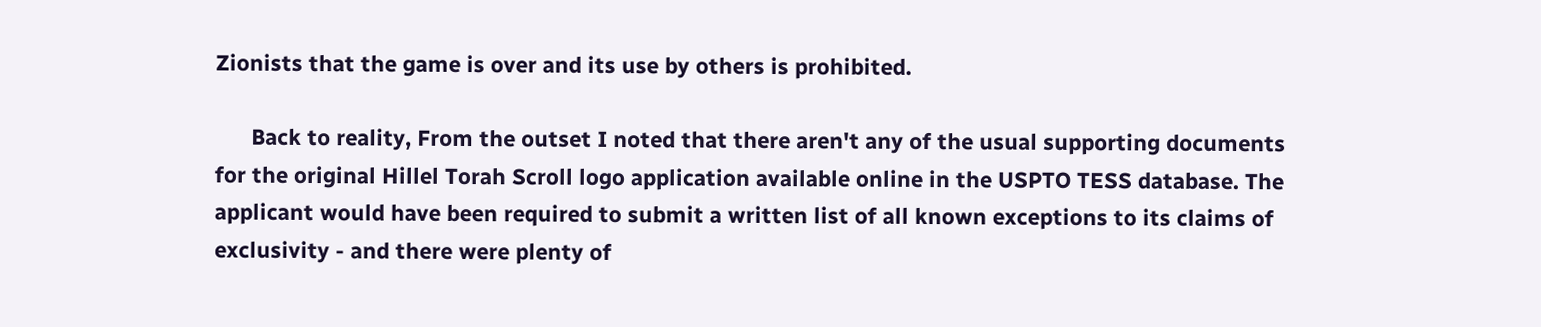Zionists that the game is over and its use by others is prohibited.

      Back to reality, From the outset I noted that there aren't any of the usual supporting documents for the original Hillel Torah Scroll logo application available online in the USPTO TESS database. The applicant would have been required to submit a written list of all known exceptions to its claims of exclusivity - and there were plenty of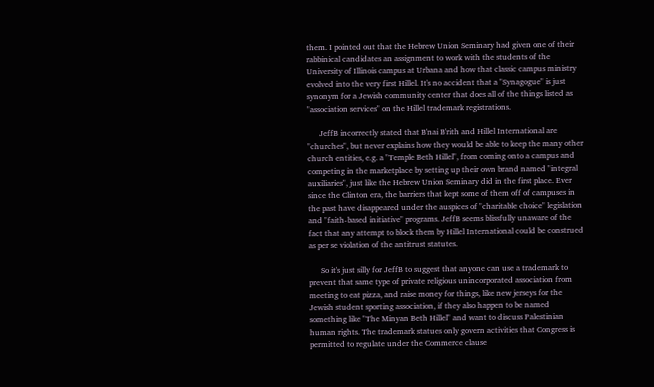them. I pointed out that the Hebrew Union Seminary had given one of their rabbinical candidates an assignment to work with the students of the University of Illinois campus at Urbana and how that classic campus ministry evolved into the very first Hillel. It's no accident that a "Synagogue" is just synonym for a Jewish community center that does all of the things listed as "association services" on the Hillel trademark registrations.

      JeffB incorrectly stated that B'nai B'rith and Hillel International are "churches", but never explains how they would be able to keep the many other church entities, e.g. a "Temple Beth Hillel", from coming onto a campus and competing in the marketplace by setting up their own brand named "integral auxiliaries", just like the Hebrew Union Seminary did in the first place. Ever since the Clinton era, the barriers that kept some of them off of campuses in the past have disappeared under the auspices of "charitable choice" legislation and "faith-based initiative" programs. JeffB seems blissfully unaware of the fact that any attempt to block them by Hillel International could be construed as per se violation of the antitrust statutes.

      So it's just silly for JeffB to suggest that anyone can use a trademark to prevent that same type of private religious unincorporated association from meeting to eat pizza, and raise money for things, like new jerseys for the Jewish student sporting association, if they also happen to be named something like "The Minyan Beth Hillel" and want to discuss Palestinian human rights. The trademark statues only govern activities that Congress is permitted to regulate under the Commerce clause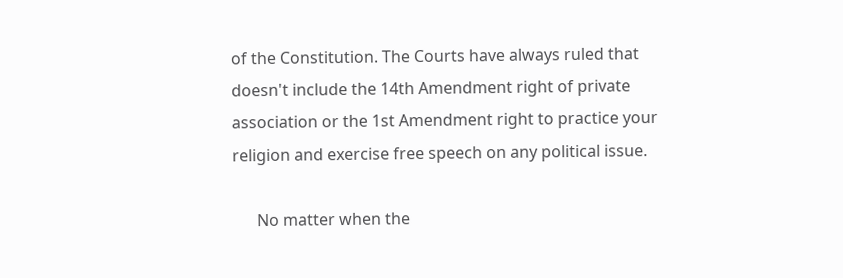of the Constitution. The Courts have always ruled that doesn't include the 14th Amendment right of private association or the 1st Amendment right to practice your religion and exercise free speech on any political issue.

      No matter when the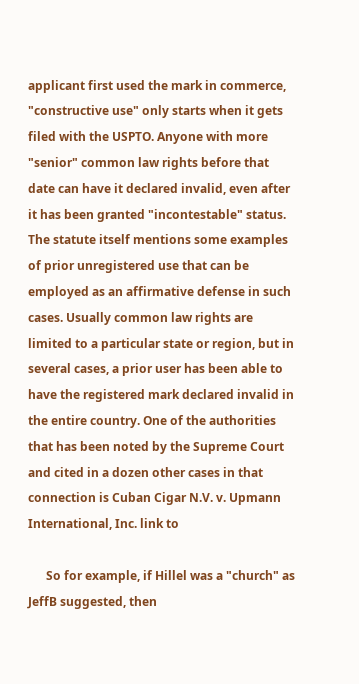applicant first used the mark in commerce, "constructive use" only starts when it gets filed with the USPTO. Anyone with more "senior" common law rights before that date can have it declared invalid, even after it has been granted "incontestable" status. The statute itself mentions some examples of prior unregistered use that can be employed as an affirmative defense in such cases. Usually common law rights are limited to a particular state or region, but in several cases, a prior user has been able to have the registered mark declared invalid in the entire country. One of the authorities that has been noted by the Supreme Court and cited in a dozen other cases in that connection is Cuban Cigar N.V. v. Upmann International, Inc. link to

      So for example, if Hillel was a "church" as JeffB suggested, then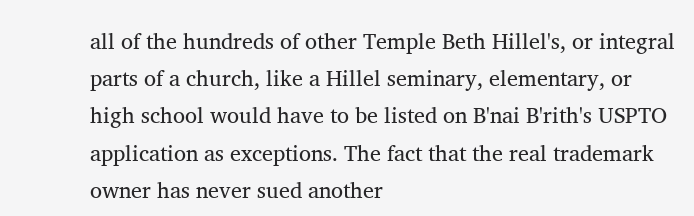all of the hundreds of other Temple Beth Hillel's, or integral parts of a church, like a Hillel seminary, elementary, or high school would have to be listed on B'nai B'rith's USPTO application as exceptions. The fact that the real trademark owner has never sued another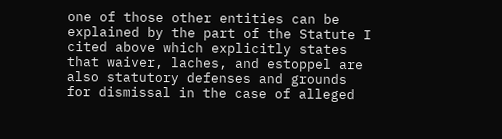one of those other entities can be explained by the part of the Statute I cited above which explicitly states that waiver, laches, and estoppel are also statutory defenses and grounds for dismissal in the case of alleged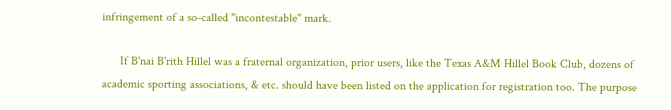infringement of a so-called "incontestable" mark.

      If B'nai B'rith Hillel was a fraternal organization, prior users, like the Texas A&M Hillel Book Club, dozens of academic sporting associations, & etc. should have been listed on the application for registration too. The purpose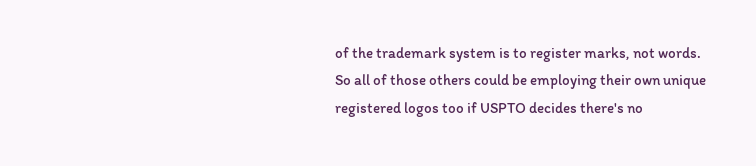of the trademark system is to register marks, not words. So all of those others could be employing their own unique registered logos too if USPTO decides there's no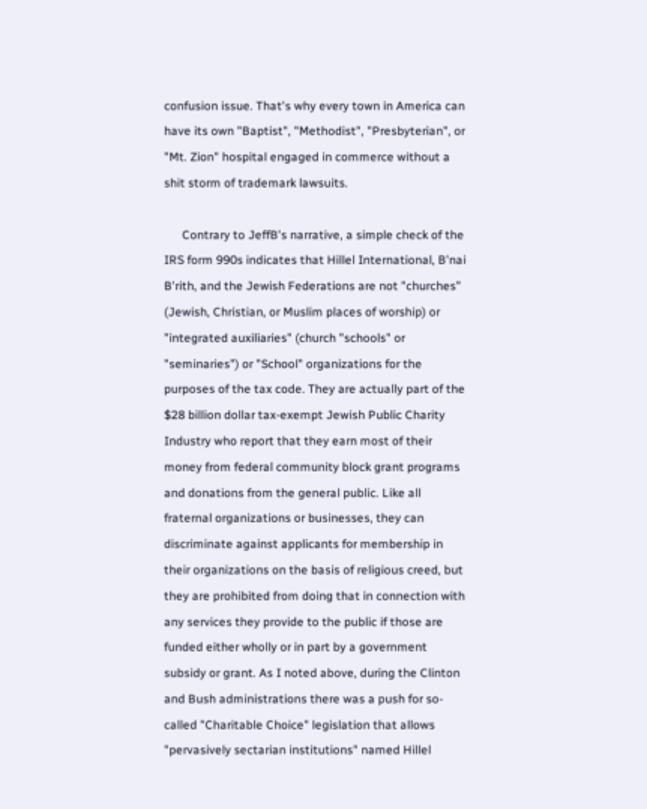confusion issue. That's why every town in America can have its own "Baptist", "Methodist", "Presbyterian", or "Mt. Zion" hospital engaged in commerce without a shit storm of trademark lawsuits.

      Contrary to JeffB's narrative, a simple check of the IRS form 990s indicates that Hillel International, B'nai B'rith, and the Jewish Federations are not "churches" (Jewish, Christian, or Muslim places of worship) or "integrated auxiliaries" (church "schools" or "seminaries") or "School" organizations for the purposes of the tax code. They are actually part of the $28 billion dollar tax-exempt Jewish Public Charity Industry who report that they earn most of their money from federal community block grant programs and donations from the general public. Like all fraternal organizations or businesses, they can discriminate against applicants for membership in their organizations on the basis of religious creed, but they are prohibited from doing that in connection with any services they provide to the public if those are funded either wholly or in part by a government subsidy or grant. As I noted above, during the Clinton and Bush administrations there was a push for so-called "Charitable Choice" legislation that allows "pervasively sectarian institutions" named Hillel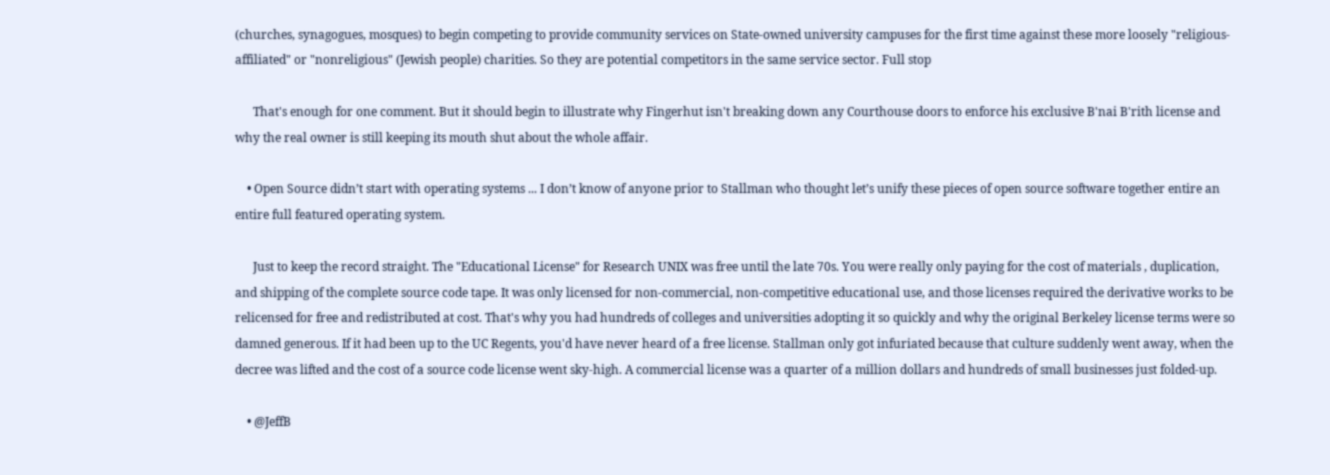(churches, synagogues, mosques) to begin competing to provide community services on State-owned university campuses for the first time against these more loosely "religious-affiliated" or "nonreligious" (Jewish people) charities. So they are potential competitors in the same service sector. Full stop

      That's enough for one comment. But it should begin to illustrate why Fingerhut isn't breaking down any Courthouse doors to enforce his exclusive B'nai B'rith license and why the real owner is still keeping its mouth shut about the whole affair.

    • Open Source didn’t start with operating systems ... I don’t know of anyone prior to Stallman who thought let’s unify these pieces of open source software together entire an entire full featured operating system.

      Just to keep the record straight. The "Educational License" for Research UNIX was free until the late 70s. You were really only paying for the cost of materials , duplication, and shipping of the complete source code tape. It was only licensed for non-commercial, non-competitive educational use, and those licenses required the derivative works to be relicensed for free and redistributed at cost. That's why you had hundreds of colleges and universities adopting it so quickly and why the original Berkeley license terms were so damned generous. If it had been up to the UC Regents, you'd have never heard of a free license. Stallman only got infuriated because that culture suddenly went away, when the decree was lifted and the cost of a source code license went sky-high. A commercial license was a quarter of a million dollars and hundreds of small businesses just folded-up.

    • @JeffB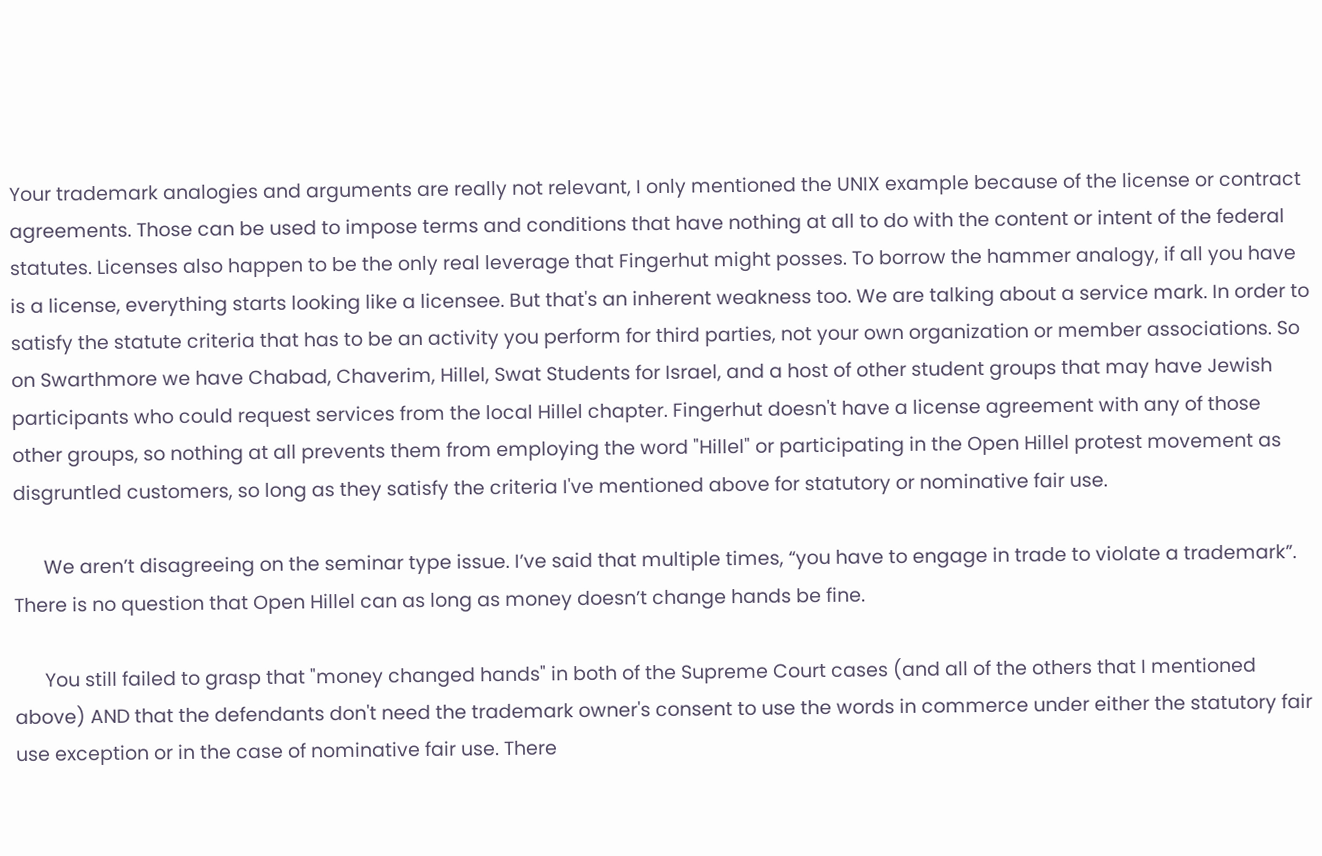Your trademark analogies and arguments are really not relevant, I only mentioned the UNIX example because of the license or contract agreements. Those can be used to impose terms and conditions that have nothing at all to do with the content or intent of the federal statutes. Licenses also happen to be the only real leverage that Fingerhut might posses. To borrow the hammer analogy, if all you have is a license, everything starts looking like a licensee. But that's an inherent weakness too. We are talking about a service mark. In order to satisfy the statute criteria that has to be an activity you perform for third parties, not your own organization or member associations. So on Swarthmore we have Chabad, Chaverim, Hillel, Swat Students for Israel, and a host of other student groups that may have Jewish participants who could request services from the local Hillel chapter. Fingerhut doesn't have a license agreement with any of those other groups, so nothing at all prevents them from employing the word "Hillel" or participating in the Open Hillel protest movement as disgruntled customers, so long as they satisfy the criteria I've mentioned above for statutory or nominative fair use.

      We aren’t disagreeing on the seminar type issue. I’ve said that multiple times, “you have to engage in trade to violate a trademark”. There is no question that Open Hillel can as long as money doesn’t change hands be fine.

      You still failed to grasp that "money changed hands" in both of the Supreme Court cases (and all of the others that I mentioned above) AND that the defendants don't need the trademark owner's consent to use the words in commerce under either the statutory fair use exception or in the case of nominative fair use. There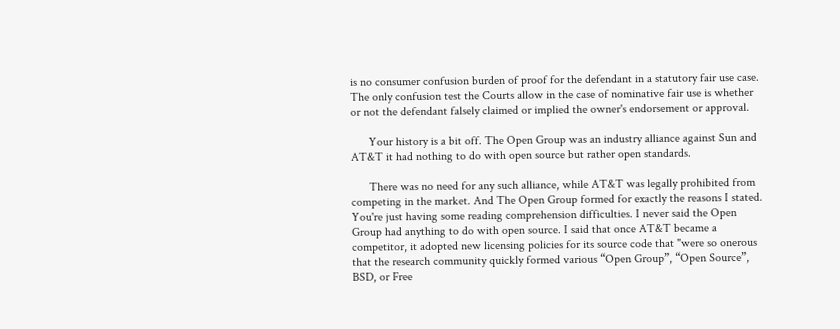is no consumer confusion burden of proof for the defendant in a statutory fair use case. The only confusion test the Courts allow in the case of nominative fair use is whether or not the defendant falsely claimed or implied the owner's endorsement or approval.

      Your history is a bit off. The Open Group was an industry alliance against Sun and AT&T it had nothing to do with open source but rather open standards.

      There was no need for any such alliance, while AT&T was legally prohibited from competing in the market. And The Open Group formed for exactly the reasons I stated. You're just having some reading comprehension difficulties. I never said the Open Group had anything to do with open source. I said that once AT&T became a competitor, it adopted new licensing policies for its source code that "were so onerous that the research community quickly formed various “Open Group”, “Open Source”, BSD, or Free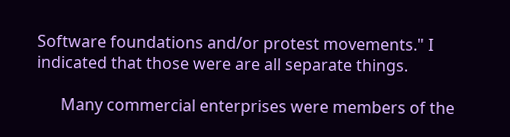Software foundations and/or protest movements." I indicated that those were are all separate things.

      Many commercial enterprises were members of the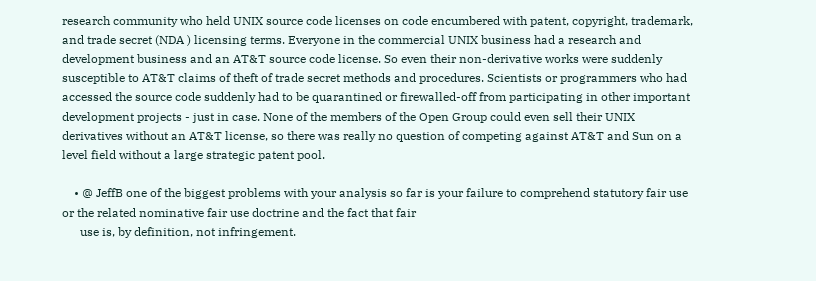research community who held UNIX source code licenses on code encumbered with patent, copyright, trademark, and trade secret (NDA ) licensing terms. Everyone in the commercial UNIX business had a research and development business and an AT&T source code license. So even their non-derivative works were suddenly susceptible to AT&T claims of theft of trade secret methods and procedures. Scientists or programmers who had accessed the source code suddenly had to be quarantined or firewalled-off from participating in other important development projects - just in case. None of the members of the Open Group could even sell their UNIX derivatives without an AT&T license, so there was really no question of competing against AT&T and Sun on a level field without a large strategic patent pool.

    • @ JeffB one of the biggest problems with your analysis so far is your failure to comprehend statutory fair use or the related nominative fair use doctrine and the fact that fair
      use is, by definition, not infringement.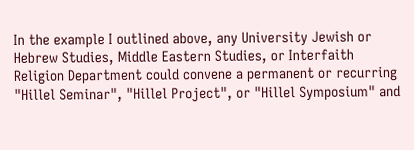In the example I outlined above, any University Jewish or Hebrew Studies, Middle Eastern Studies, or Interfaith Religion Department could convene a permanent or recurring "Hillel Seminar", "Hillel Project", or "Hillel Symposium" and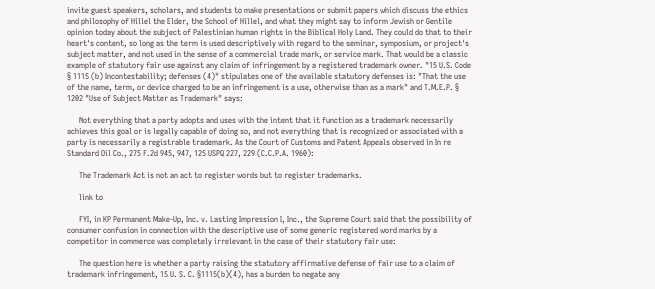invite guest speakers, scholars, and students to make presentations or submit papers which discuss the ethics and philosophy of Hillel the Elder, the School of Hillel, and what they might say to inform Jewish or Gentile opinion today about the subject of Palestinian human rights in the Biblical Holy Land. They could do that to their heart's content, so long as the term is used descriptively with regard to the seminar, symposium, or project's subject matter, and not used in the sense of a commercial trade mark, or service mark. That would be a classic example of statutory fair use against any claim of infringement by a registered trademark owner. "15 U.S. Code § 1115 (b) Incontestability; defenses (4)" stipulates one of the available statutory defenses is: "That the use of the name, term, or device charged to be an infringement is a use, otherwise than as a mark" and T.M.E.P. § 1202 "Use of Subject Matter as Trademark" says:

      Not everything that a party adopts and uses with the intent that it function as a trademark necessarily achieves this goal or is legally capable of doing so, and not everything that is recognized or associated with a party is necessarily a registrable trademark. As the Court of Customs and Patent Appeals observed in In re Standard Oil Co., 275 F.2d 945, 947, 125 USPQ 227, 229 (C.C.P.A. 1960):

      The Trademark Act is not an act to register words but to register trademarks.

      link to

      FYI, in KP Permanent Make-Up, Inc. v. Lasting Impression I, Inc., the Supreme Court said that the possibility of consumer confusion in connection with the descriptive use of some generic registered word marks by a competitor in commerce was completely irrelevant in the case of their statutory fair use:

      The question here is whether a party raising the statutory affirmative defense of fair use to a claim of trademark infringement, 15 U. S. C. §1115(b)(4), has a burden to negate any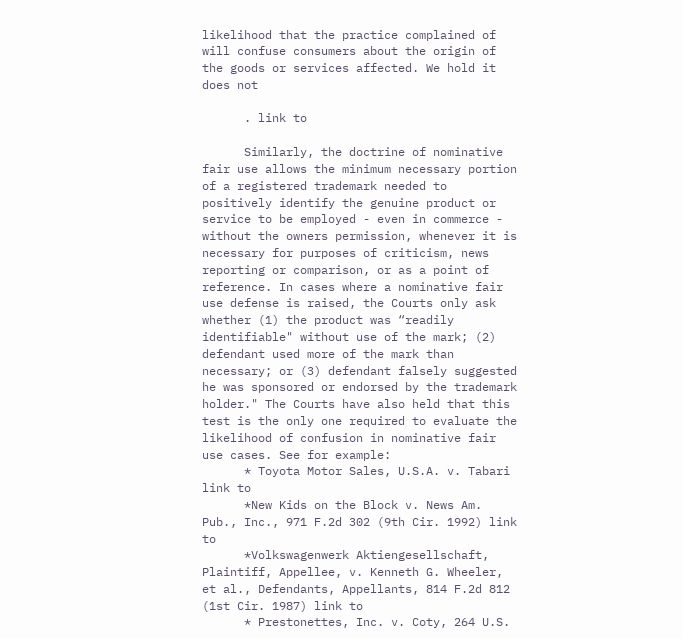likelihood that the practice complained of will confuse consumers about the origin of the goods or services affected. We hold it does not

      . link to

      Similarly, the doctrine of nominative fair use allows the minimum necessary portion of a registered trademark needed to positively identify the genuine product or service to be employed - even in commerce - without the owners permission, whenever it is necessary for purposes of criticism, news reporting or comparison, or as a point of reference. In cases where a nominative fair use defense is raised, the Courts only ask whether (1) the product was “readily identifiable" without use of the mark; (2) defendant used more of the mark than necessary; or (3) defendant falsely suggested he was sponsored or endorsed by the trademark holder." The Courts have also held that this test is the only one required to evaluate the likelihood of confusion in nominative fair use cases. See for example:
      * Toyota Motor Sales, U.S.A. v. Tabari link to
      *New Kids on the Block v. News Am. Pub., Inc., 971 F.2d 302 (9th Cir. 1992) link to
      *Volkswagenwerk Aktiengesellschaft, Plaintiff, Appellee, v. Kenneth G. Wheeler, et al., Defendants, Appellants, 814 F.2d 812 (1st Cir. 1987) link to
      * Prestonettes, Inc. v. Coty, 264 U.S.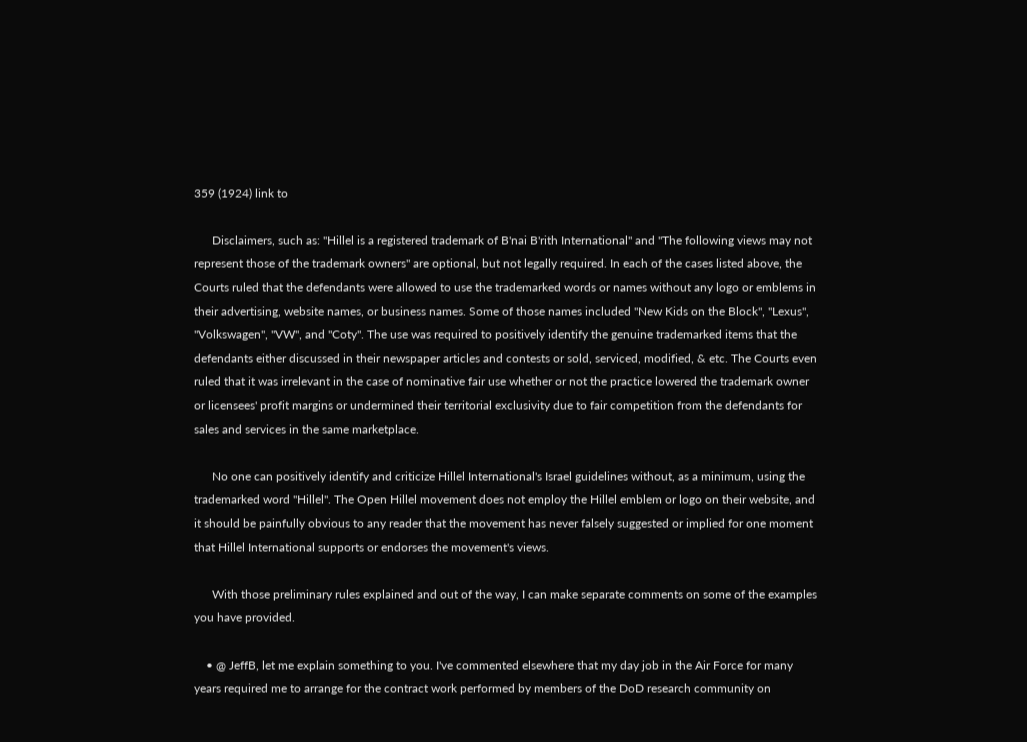359 (1924) link to

      Disclaimers, such as: "Hillel is a registered trademark of B'nai B'rith International" and "The following views may not represent those of the trademark owners" are optional, but not legally required. In each of the cases listed above, the Courts ruled that the defendants were allowed to use the trademarked words or names without any logo or emblems in their advertising, website names, or business names. Some of those names included "New Kids on the Block", "Lexus", "Volkswagen", "VW", and "Coty". The use was required to positively identify the genuine trademarked items that the defendants either discussed in their newspaper articles and contests or sold, serviced, modified, & etc. The Courts even ruled that it was irrelevant in the case of nominative fair use whether or not the practice lowered the trademark owner or licensees' profit margins or undermined their territorial exclusivity due to fair competition from the defendants for sales and services in the same marketplace.

      No one can positively identify and criticize Hillel International's Israel guidelines without, as a minimum, using the trademarked word "Hillel". The Open Hillel movement does not employ the Hillel emblem or logo on their website, and it should be painfully obvious to any reader that the movement has never falsely suggested or implied for one moment that Hillel International supports or endorses the movement's views.

      With those preliminary rules explained and out of the way, I can make separate comments on some of the examples you have provided.

    • @ JeffB, let me explain something to you. I've commented elsewhere that my day job in the Air Force for many years required me to arrange for the contract work performed by members of the DoD research community on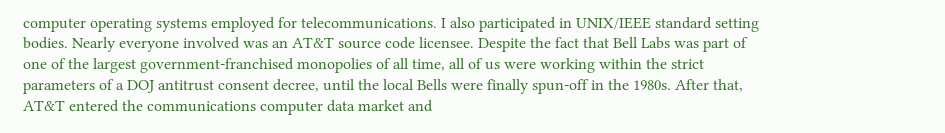computer operating systems employed for telecommunications. I also participated in UNIX/IEEE standard setting bodies. Nearly everyone involved was an AT&T source code licensee. Despite the fact that Bell Labs was part of one of the largest government-franchised monopolies of all time, all of us were working within the strict parameters of a DOJ antitrust consent decree, until the local Bells were finally spun-off in the 1980s. After that, AT&T entered the communications computer data market and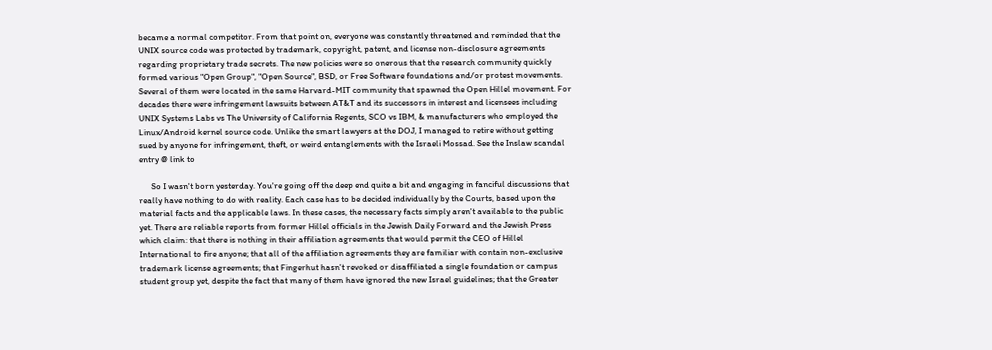became a normal competitor. From that point on, everyone was constantly threatened and reminded that the UNIX source code was protected by trademark, copyright, patent, and license non-disclosure agreements regarding proprietary trade secrets. The new policies were so onerous that the research community quickly formed various "Open Group", "Open Source", BSD, or Free Software foundations and/or protest movements. Several of them were located in the same Harvard-MIT community that spawned the Open Hillel movement. For decades there were infringement lawsuits between AT&T and its successors in interest and licensees including UNIX Systems Labs vs The University of California Regents, SCO vs IBM, & manufacturers who employed the Linux/Android kernel source code. Unlike the smart lawyers at the DOJ, I managed to retire without getting sued by anyone for infringement, theft, or weird entanglements with the Israeli Mossad. See the Inslaw scandal entry @ link to

      So I wasn't born yesterday. You're going off the deep end quite a bit and engaging in fanciful discussions that really have nothing to do with reality. Each case has to be decided individually by the Courts, based upon the material facts and the applicable laws. In these cases, the necessary facts simply aren't available to the public yet. There are reliable reports from former Hillel officials in the Jewish Daily Forward and the Jewish Press which claim: that there is nothing in their affiliation agreements that would permit the CEO of Hillel International to fire anyone; that all of the affiliation agreements they are familiar with contain non-exclusive trademark license agreements; that Fingerhut hasn't revoked or disaffiliated a single foundation or campus student group yet, despite the fact that many of them have ignored the new Israel guidelines; that the Greater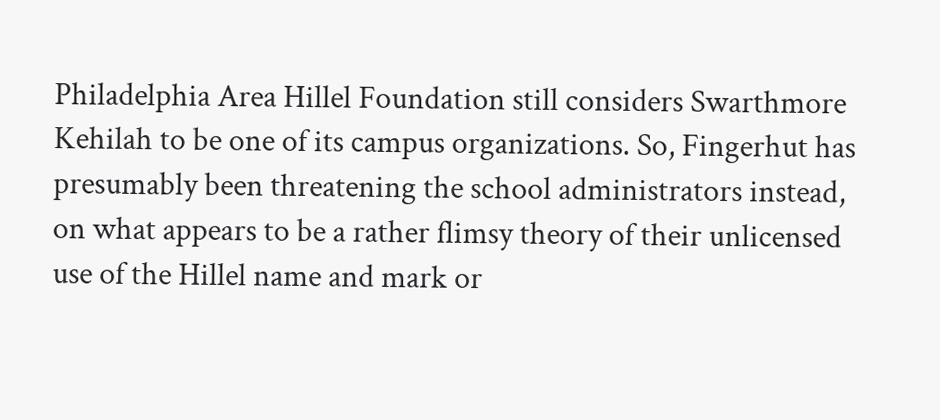Philadelphia Area Hillel Foundation still considers Swarthmore Kehilah to be one of its campus organizations. So, Fingerhut has presumably been threatening the school administrators instead, on what appears to be a rather flimsy theory of their unlicensed use of the Hillel name and mark or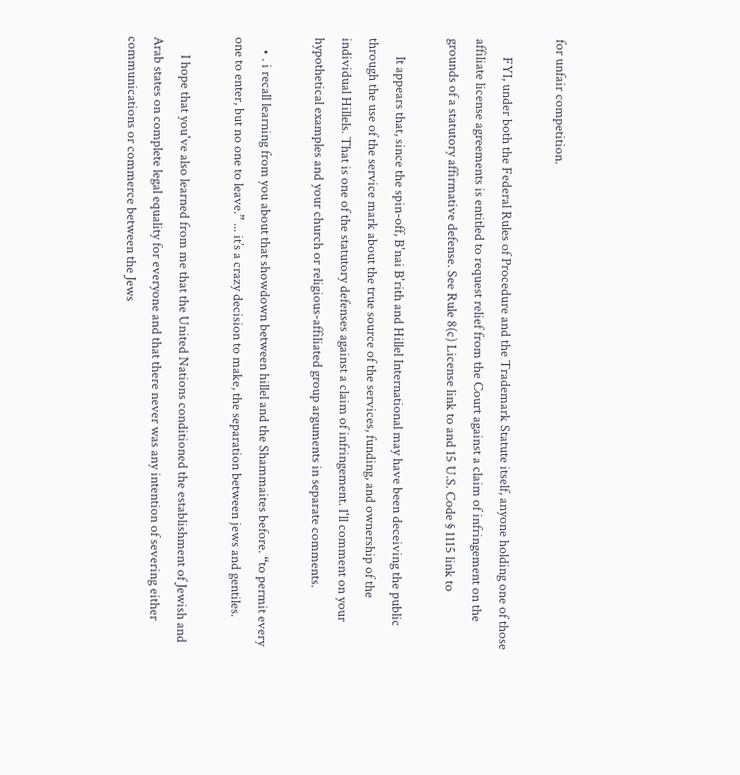for unfair competition.

      FYI, under both the Federal Rules of Procedure and the Trademark Statute itself, anyone holding one of those affiliate license agreements is entitled to request relief from the Court against a claim of infringement on the grounds of a statutory affirmative defense. See Rule 8(c) License link to and 15 U.S. Code § 1115 link to

      It appears that, since the spin-off, B'nai B'rith and Hillel International may have been deceiving the public through the use of the service mark about the true source of the services, funding, and ownership of the individual Hillels. That is one of the statutory defenses against a claim of infringement. I'll comment on your hypothetical examples and your church or religious-affiliated group arguments in separate comments.

    • . i recall learning from you about that showdown between hillel and the Shammaites before. “to permit every one to enter, but no one to leave.” ... it’s a crazy decision to make, the separation between jews and gentiles.

      I hope that you've also learned from me that the United Nations conditioned the establishment of Jewish and Arab states on complete legal equality for everyone and that there never was any intention of severing either communications or commerce between the Jews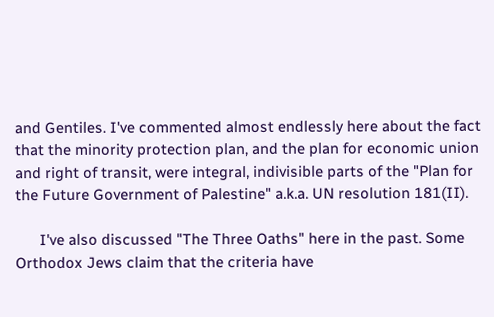and Gentiles. I've commented almost endlessly here about the fact that the minority protection plan, and the plan for economic union and right of transit, were integral, indivisible parts of the "Plan for the Future Government of Palestine" a.k.a. UN resolution 181(II).

      I've also discussed "The Three Oaths" here in the past. Some Orthodox Jews claim that the criteria have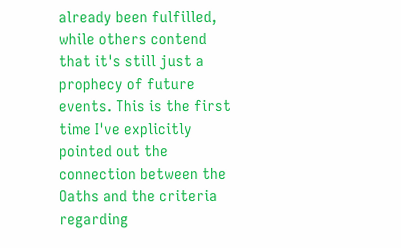already been fulfilled, while others contend that it's still just a prophecy of future events. This is the first time I've explicitly pointed out the connection between the Oaths and the criteria regarding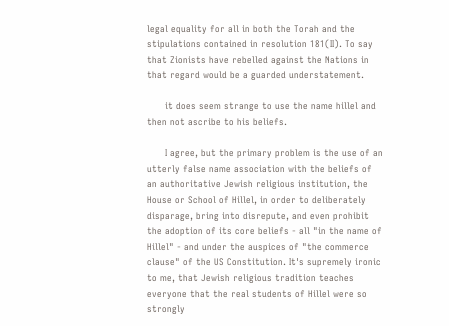legal equality for all in both the Torah and the stipulations contained in resolution 181(II). To say that Zionists have rebelled against the Nations in that regard would be a guarded understatement.

      it does seem strange to use the name hillel and then not ascribe to his beliefs.

      I agree, but the primary problem is the use of an utterly false name association with the beliefs of an authoritative Jewish religious institution, the House or School of Hillel, in order to deliberately disparage, bring into disrepute, and even prohibit the adoption of its core beliefs - all "in the name of Hillel" - and under the auspices of "the commerce clause" of the US Constitution. It's supremely ironic to me, that Jewish religious tradition teaches everyone that the real students of Hillel were so strongly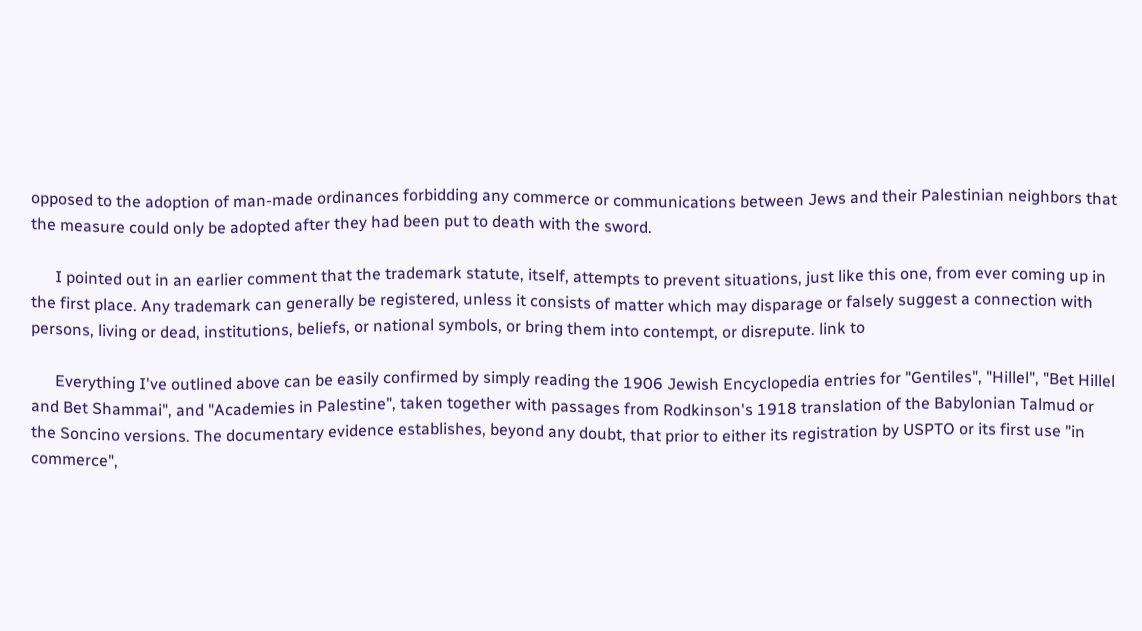opposed to the adoption of man-made ordinances forbidding any commerce or communications between Jews and their Palestinian neighbors that the measure could only be adopted after they had been put to death with the sword.

      I pointed out in an earlier comment that the trademark statute, itself, attempts to prevent situations, just like this one, from ever coming up in the first place. Any trademark can generally be registered, unless it consists of matter which may disparage or falsely suggest a connection with persons, living or dead, institutions, beliefs, or national symbols, or bring them into contempt, or disrepute. link to

      Everything I've outlined above can be easily confirmed by simply reading the 1906 Jewish Encyclopedia entries for "Gentiles", "Hillel", "Bet Hillel and Bet Shammai", and "Academies in Palestine", taken together with passages from Rodkinson's 1918 translation of the Babylonian Talmud or the Soncino versions. The documentary evidence establishes, beyond any doubt, that prior to either its registration by USPTO or its first use "in commerce",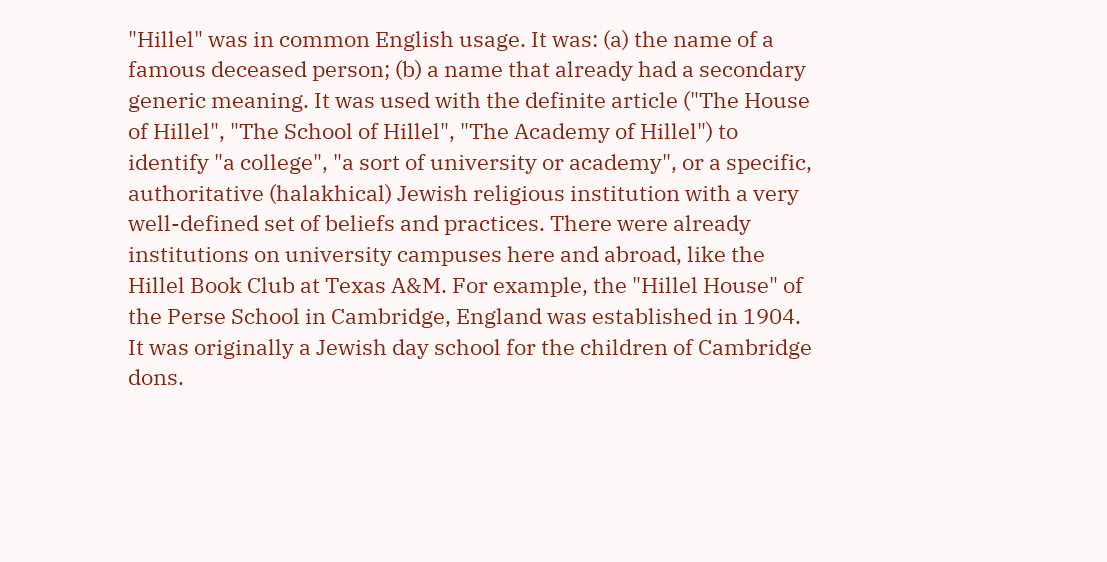"Hillel" was in common English usage. It was: (a) the name of a famous deceased person; (b) a name that already had a secondary generic meaning. It was used with the definite article ("The House of Hillel", "The School of Hillel", "The Academy of Hillel") to identify "a college", "a sort of university or academy", or a specific, authoritative (halakhical) Jewish religious institution with a very well-defined set of beliefs and practices. There were already institutions on university campuses here and abroad, like the Hillel Book Club at Texas A&M. For example, the "Hillel House" of the Perse School in Cambridge, England was established in 1904. It was originally a Jewish day school for the children of Cambridge dons.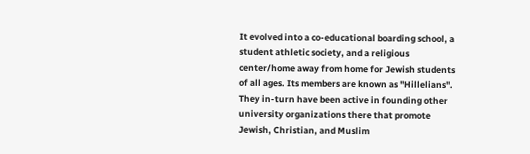It evolved into a co-educational boarding school, a student athletic society, and a religious center/home away from home for Jewish students of all ages. Its members are known as "Hillelians". They in-turn have been active in founding other university organizations there that promote Jewish, Christian, and Muslim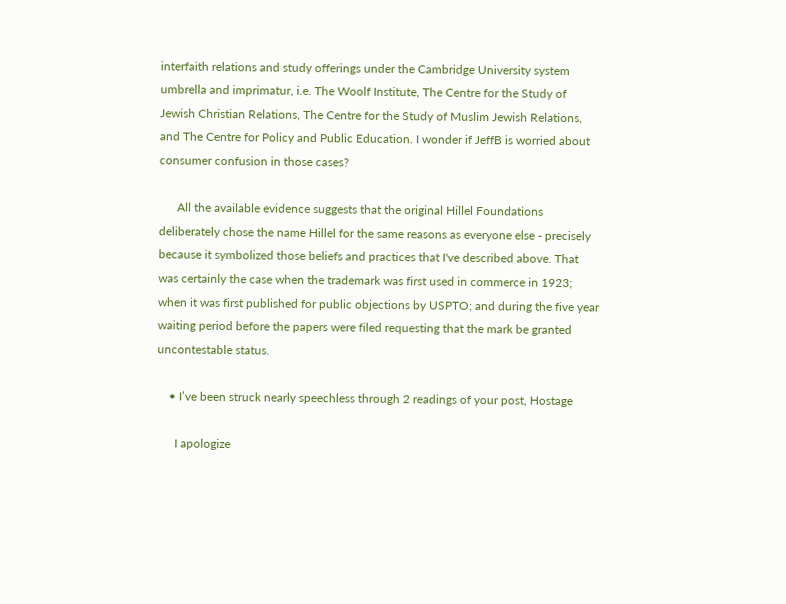interfaith relations and study offerings under the Cambridge University system umbrella and imprimatur, i.e. The Woolf Institute, The Centre for the Study of Jewish Christian Relations, The Centre for the Study of Muslim Jewish Relations, and The Centre for Policy and Public Education. I wonder if JeffB is worried about consumer confusion in those cases?

      All the available evidence suggests that the original Hillel Foundations deliberately chose the name Hillel for the same reasons as everyone else - precisely because it symbolized those beliefs and practices that I've described above. That was certainly the case when the trademark was first used in commerce in 1923; when it was first published for public objections by USPTO; and during the five year waiting period before the papers were filed requesting that the mark be granted uncontestable status.

    • I’ve been struck nearly speechless through 2 readings of your post, Hostage

      I apologize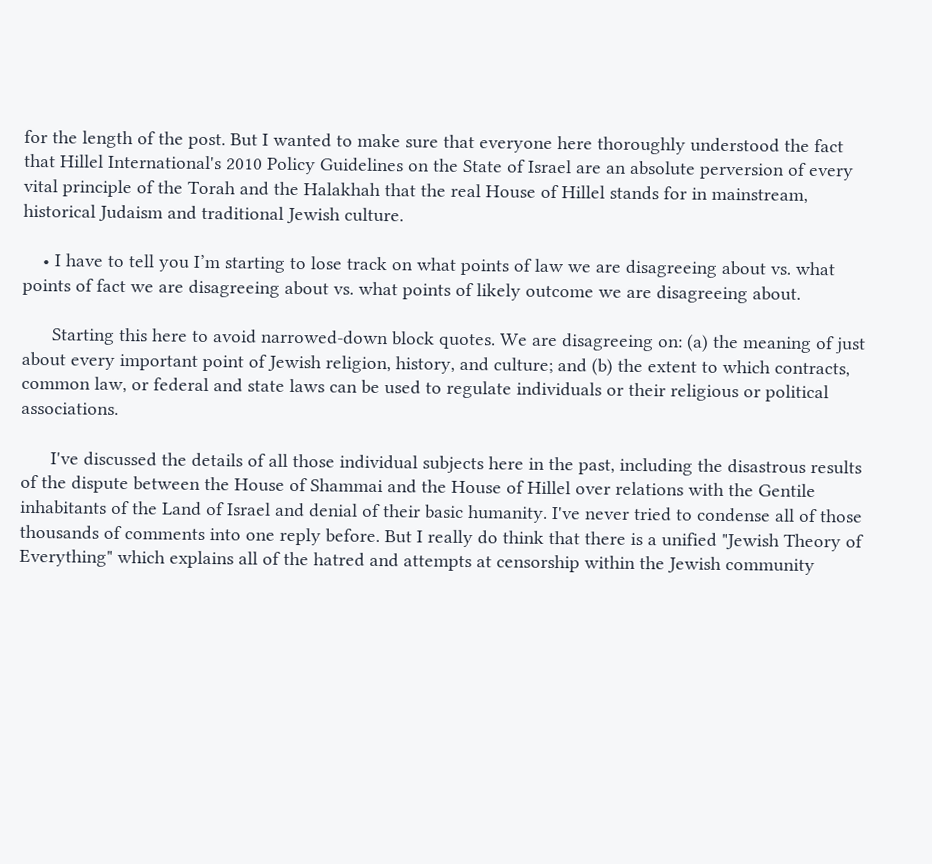for the length of the post. But I wanted to make sure that everyone here thoroughly understood the fact that Hillel International's 2010 Policy Guidelines on the State of Israel are an absolute perversion of every vital principle of the Torah and the Halakhah that the real House of Hillel stands for in mainstream, historical Judaism and traditional Jewish culture.

    • I have to tell you I’m starting to lose track on what points of law we are disagreeing about vs. what points of fact we are disagreeing about vs. what points of likely outcome we are disagreeing about.

      Starting this here to avoid narrowed-down block quotes. We are disagreeing on: (a) the meaning of just about every important point of Jewish religion, history, and culture; and (b) the extent to which contracts, common law, or federal and state laws can be used to regulate individuals or their religious or political associations.

      I've discussed the details of all those individual subjects here in the past, including the disastrous results of the dispute between the House of Shammai and the House of Hillel over relations with the Gentile inhabitants of the Land of Israel and denial of their basic humanity. I've never tried to condense all of those thousands of comments into one reply before. But I really do think that there is a unified "Jewish Theory of Everything" which explains all of the hatred and attempts at censorship within the Jewish community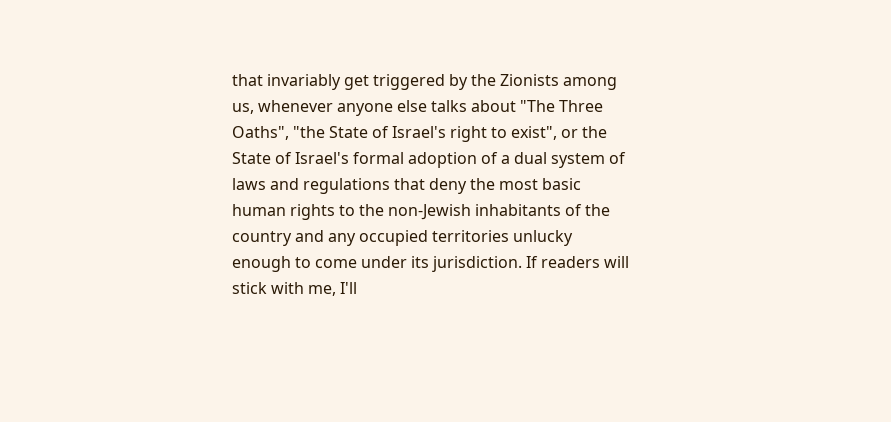that invariably get triggered by the Zionists among us, whenever anyone else talks about "The Three Oaths", "the State of Israel's right to exist", or the State of Israel's formal adoption of a dual system of laws and regulations that deny the most basic human rights to the non-Jewish inhabitants of the country and any occupied territories unlucky enough to come under its jurisdiction. If readers will stick with me, I'll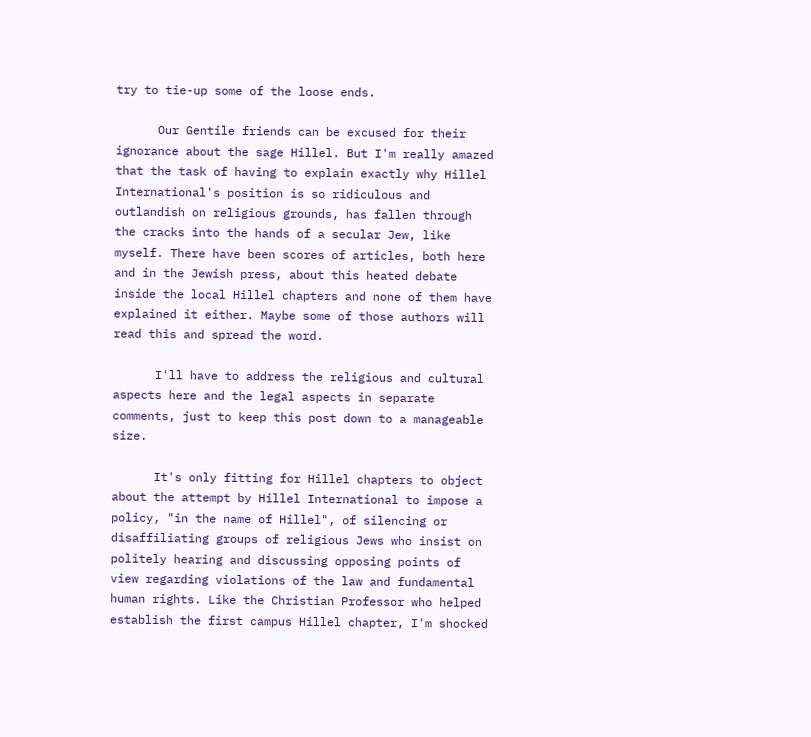try to tie-up some of the loose ends.

      Our Gentile friends can be excused for their ignorance about the sage Hillel. But I'm really amazed that the task of having to explain exactly why Hillel International's position is so ridiculous and outlandish on religious grounds, has fallen through the cracks into the hands of a secular Jew, like myself. There have been scores of articles, both here and in the Jewish press, about this heated debate inside the local Hillel chapters and none of them have explained it either. Maybe some of those authors will read this and spread the word.

      I'll have to address the religious and cultural aspects here and the legal aspects in separate comments, just to keep this post down to a manageable size.

      It's only fitting for Hillel chapters to object about the attempt by Hillel International to impose a policy, "in the name of Hillel", of silencing or disaffiliating groups of religious Jews who insist on politely hearing and discussing opposing points of view regarding violations of the law and fundamental human rights. Like the Christian Professor who helped establish the first campus Hillel chapter, I'm shocked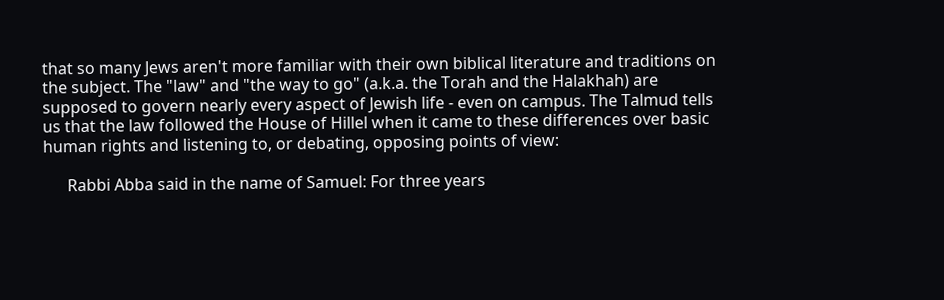that so many Jews aren't more familiar with their own biblical literature and traditions on the subject. The "law" and "the way to go" (a.k.a. the Torah and the Halakhah) are supposed to govern nearly every aspect of Jewish life - even on campus. The Talmud tells us that the law followed the House of Hillel when it came to these differences over basic human rights and listening to, or debating, opposing points of view:

      Rabbi Abba said in the name of Samuel: For three years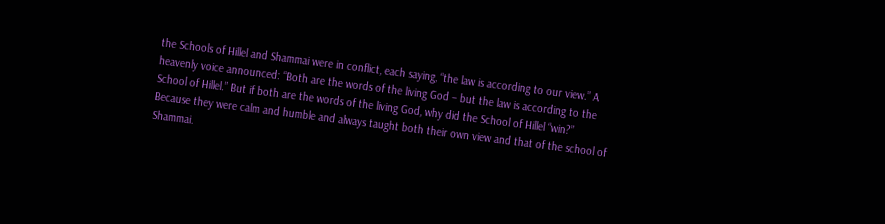the Schools of Hillel and Shammai were in conflict, each saying, “the law is according to our view.” A heavenly voice announced: “Both are the words of the living God – but the law is according to the School of Hillel.” But if both are the words of the living God, why did the School of Hillel “win?” Because they were calm and humble and always taught both their own view and that of the school of Shammai.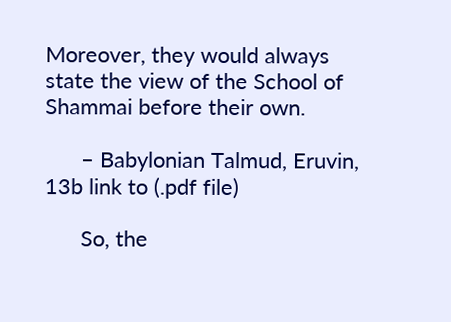Moreover, they would always state the view of the School of Shammai before their own.

      – Babylonian Talmud, Eruvin, 13b link to (.pdf file)

      So, the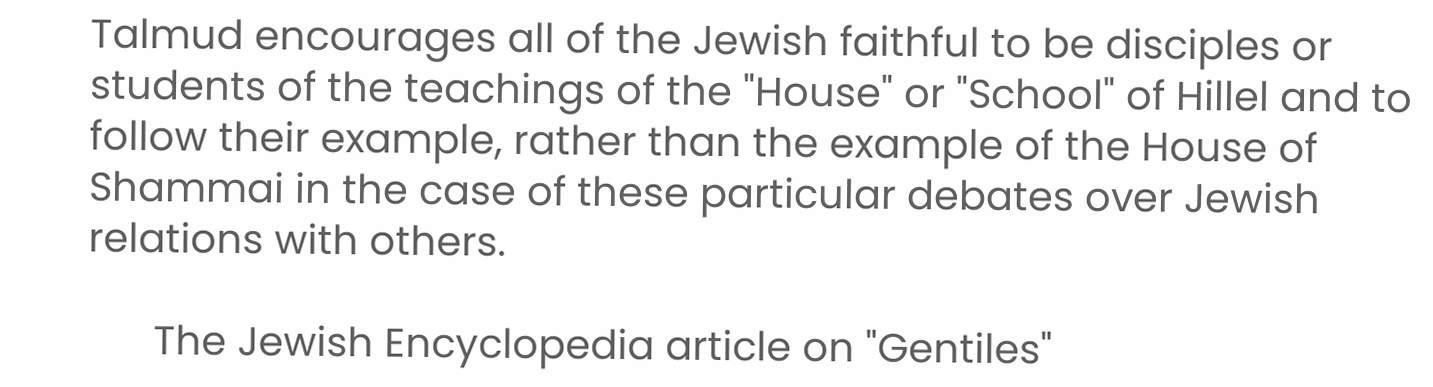Talmud encourages all of the Jewish faithful to be disciples or students of the teachings of the "House" or "School" of Hillel and to follow their example, rather than the example of the House of Shammai in the case of these particular debates over Jewish relations with others.

      The Jewish Encyclopedia article on "Gentiles"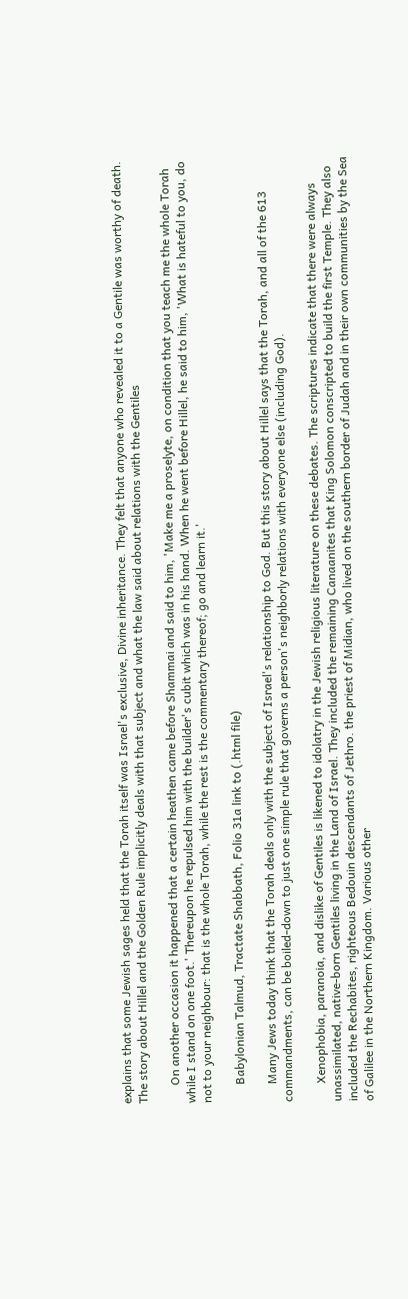explains that some Jewish sages held that the Torah itself was Israel's exclusive, Divine inheritance. They felt that anyone who revealed it to a Gentile was worthy of death. The story about Hillel and the Golden Rule implicitly deals with that subject and what the law said about relations with the Gentiles

      On another occasion it happened that a certain heathen came before Shammai and said to him, 'Make me a proselyte, on condition that you teach me the whole Torah while I stand on one foot.' Thereupon he repulsed him with the builder's cubit which was in his hand. When he went before Hillel, he said to him, 'What is hateful to you, do not to your neighbour: that is the whole Torah, while the rest is the commentary thereof; go and learn it.'

      Babylonian Talmud, Tractate Shabbath, Folio 31a link to (.html file)

      Many Jews today think that the Torah deals only with the subject of Israel's relationship to God. But this story about Hillel says that the Torah, and all of the 613 commandments, can be boiled-down to just one simple rule that governs a person's neighborly relations with everyone else (including God).

      Xenophobia, paranoia, and dislike of Gentiles is likened to idolatry in the Jewish religious literature on these debates. The scriptures indicate that there were always unassimilated, native-born Gentiles living in the Land of Israel. They included the remaining Canaanites that King Solomon conscripted to build the first Temple. They also included the Rechabites, righteous Bedouin descendants of Jethro. the priest of Midian, who lived on the southern border of Judah and in their own communities by the Sea of Galilee in the Northern Kingdom. Various other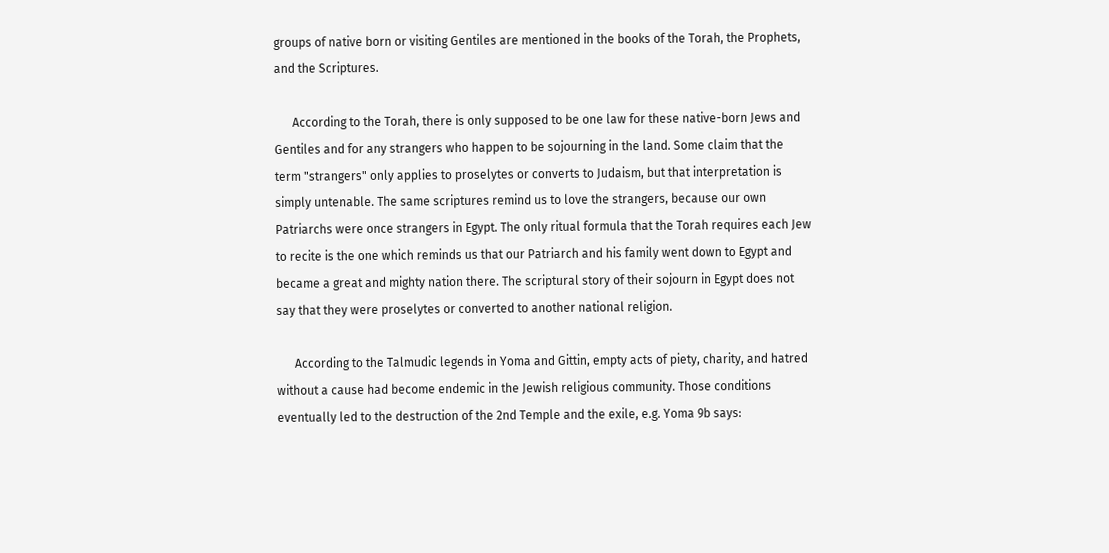groups of native born or visiting Gentiles are mentioned in the books of the Torah, the Prophets, and the Scriptures.

      According to the Torah, there is only supposed to be one law for these native-born Jews and Gentiles and for any strangers who happen to be sojourning in the land. Some claim that the term "strangers" only applies to proselytes or converts to Judaism, but that interpretation is simply untenable. The same scriptures remind us to love the strangers, because our own Patriarchs were once strangers in Egypt. The only ritual formula that the Torah requires each Jew to recite is the one which reminds us that our Patriarch and his family went down to Egypt and became a great and mighty nation there. The scriptural story of their sojourn in Egypt does not say that they were proselytes or converted to another national religion.

      According to the Talmudic legends in Yoma and Gittin, empty acts of piety, charity, and hatred without a cause had become endemic in the Jewish religious community. Those conditions eventually led to the destruction of the 2nd Temple and the exile, e.g. Yoma 9b says: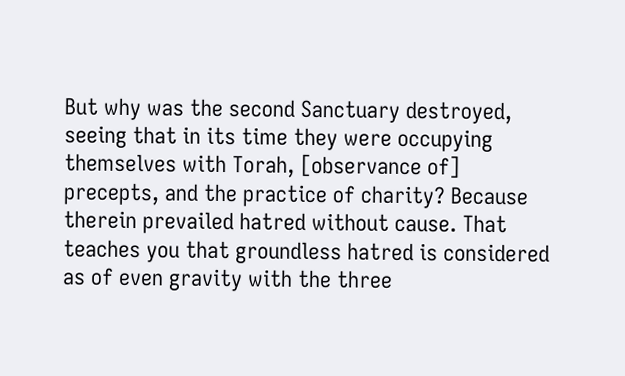But why was the second Sanctuary destroyed, seeing that in its time they were occupying themselves with Torah, [observance of] precepts, and the practice of charity? Because therein prevailed hatred without cause. That teaches you that groundless hatred is considered as of even gravity with the three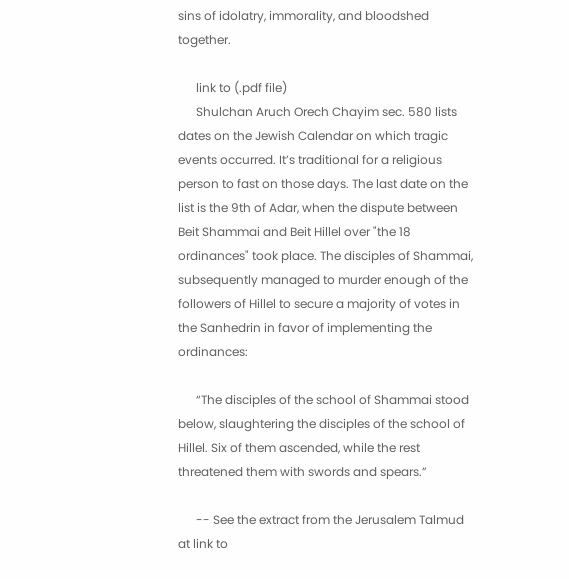sins of idolatry, immorality, and bloodshed together.

      link to (.pdf file)
      Shulchan Aruch Orech Chayim sec. 580 lists dates on the Jewish Calendar on which tragic events occurred. It’s traditional for a religious person to fast on those days. The last date on the list is the 9th of Adar, when the dispute between Beit Shammai and Beit Hillel over "the 18 ordinances" took place. The disciples of Shammai, subsequently managed to murder enough of the followers of Hillel to secure a majority of votes in the Sanhedrin in favor of implementing the ordinances:

      “The disciples of the school of Shammai stood below, slaughtering the disciples of the school of Hillel. Six of them ascended, while the rest threatened them with swords and spears.”

      -- See the extract from the Jerusalem Talmud at link to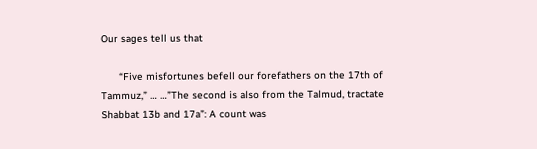Our sages tell us that

      “Five misfortunes befell our forefathers on the 17th of Tammuz,” … …”The second is also from the Talmud, tractate Shabbat 13b and 17a”: A count was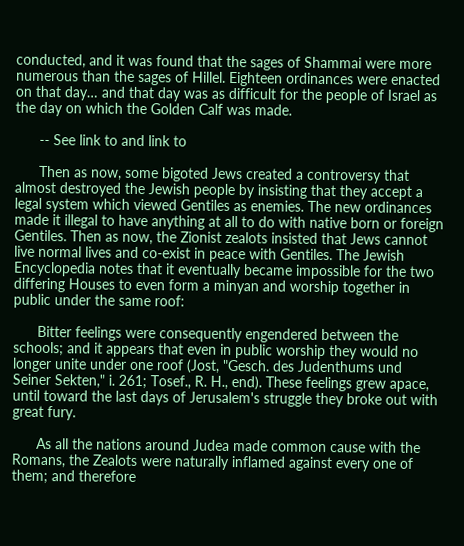conducted, and it was found that the sages of Shammai were more numerous than the sages of Hillel. Eighteen ordinances were enacted on that day… and that day was as difficult for the people of Israel as the day on which the Golden Calf was made.

      -- See link to and link to

      Then as now, some bigoted Jews created a controversy that almost destroyed the Jewish people by insisting that they accept a legal system which viewed Gentiles as enemies. The new ordinances made it illegal to have anything at all to do with native born or foreign Gentiles. Then as now, the Zionist zealots insisted that Jews cannot live normal lives and co-exist in peace with Gentiles. The Jewish Encyclopedia notes that it eventually became impossible for the two differing Houses to even form a minyan and worship together in public under the same roof:

      Bitter feelings were consequently engendered between the schools; and it appears that even in public worship they would no longer unite under one roof (Jost, "Gesch. des Judenthums und Seiner Sekten," i. 261; Tosef., R. H., end). These feelings grew apace, until toward the last days of Jerusalem's struggle they broke out with great fury.

      As all the nations around Judea made common cause with the Romans, the Zealots were naturally inflamed against every one of them; and therefore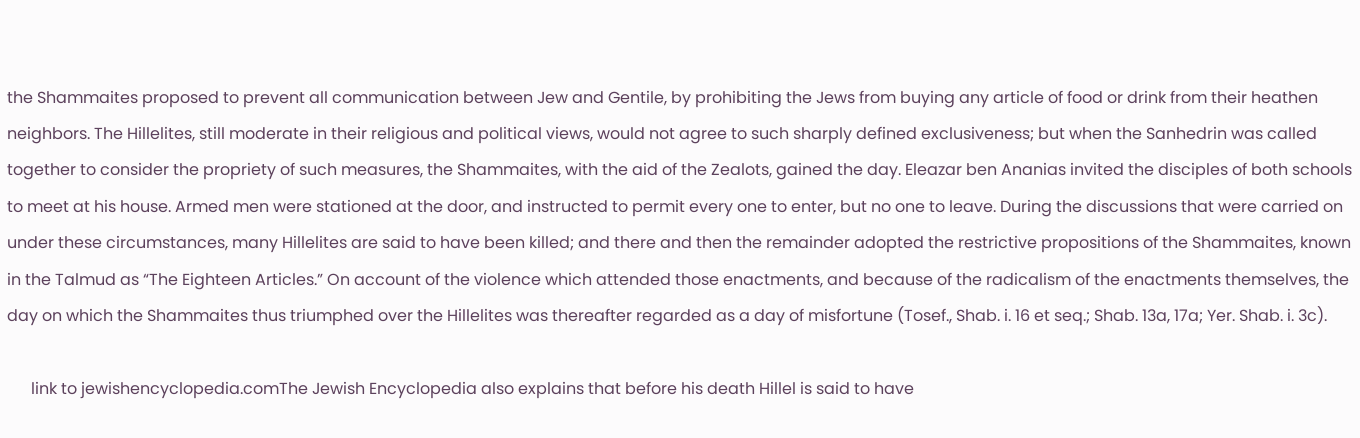the Shammaites proposed to prevent all communication between Jew and Gentile, by prohibiting the Jews from buying any article of food or drink from their heathen neighbors. The Hillelites, still moderate in their religious and political views, would not agree to such sharply defined exclusiveness; but when the Sanhedrin was called together to consider the propriety of such measures, the Shammaites, with the aid of the Zealots, gained the day. Eleazar ben Ananias invited the disciples of both schools to meet at his house. Armed men were stationed at the door, and instructed to permit every one to enter, but no one to leave. During the discussions that were carried on under these circumstances, many Hillelites are said to have been killed; and there and then the remainder adopted the restrictive propositions of the Shammaites, known in the Talmud as “The Eighteen Articles.” On account of the violence which attended those enactments, and because of the radicalism of the enactments themselves, the day on which the Shammaites thus triumphed over the Hillelites was thereafter regarded as a day of misfortune (Tosef., Shab. i. 16 et seq.; Shab. 13a, 17a; Yer. Shab. i. 3c).

      link to jewishencyclopedia.comThe Jewish Encyclopedia also explains that before his death Hillel is said to have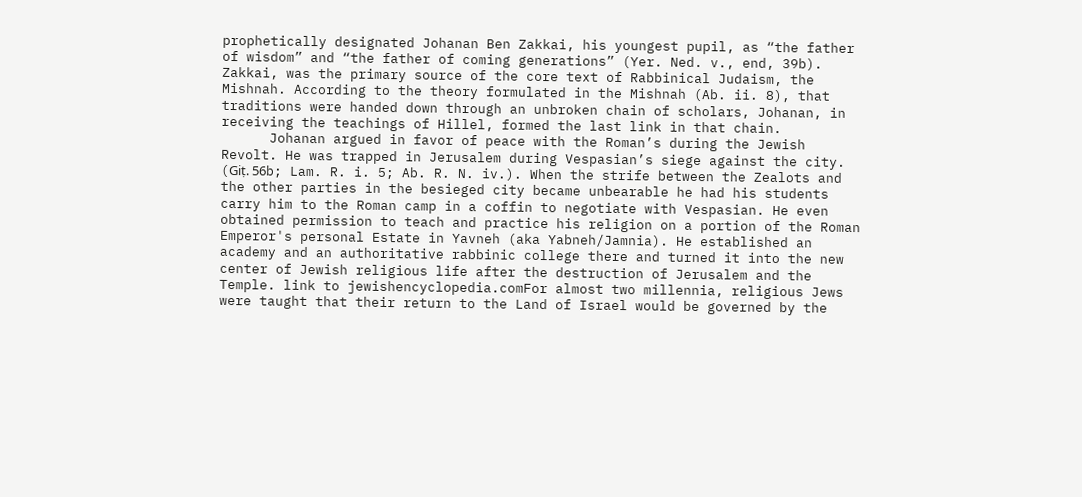prophetically designated Johanan Ben Zakkai, his youngest pupil, as “the father of wisdom” and “the father of coming generations” (Yer. Ned. v., end, 39b). Zakkai, was the primary source of the core text of Rabbinical Judaism, the Mishnah. According to the theory formulated in the Mishnah (Ab. ii. 8), that traditions were handed down through an unbroken chain of scholars, Johanan, in receiving the teachings of Hillel, formed the last link in that chain.
      Johanan argued in favor of peace with the Roman’s during the Jewish Revolt. He was trapped in Jerusalem during Vespasian’s siege against the city. (Giṭ. 56b; Lam. R. i. 5; Ab. R. N. iv.). When the strife between the Zealots and the other parties in the besieged city became unbearable he had his students carry him to the Roman camp in a coffin to negotiate with Vespasian. He even obtained permission to teach and practice his religion on a portion of the Roman Emperor's personal Estate in Yavneh (aka Yabneh/Jamnia). He established an academy and an authoritative rabbinic college there and turned it into the new center of Jewish religious life after the destruction of Jerusalem and the Temple. link to jewishencyclopedia.comFor almost two millennia, religious Jews were taught that their return to the Land of Israel would be governed by the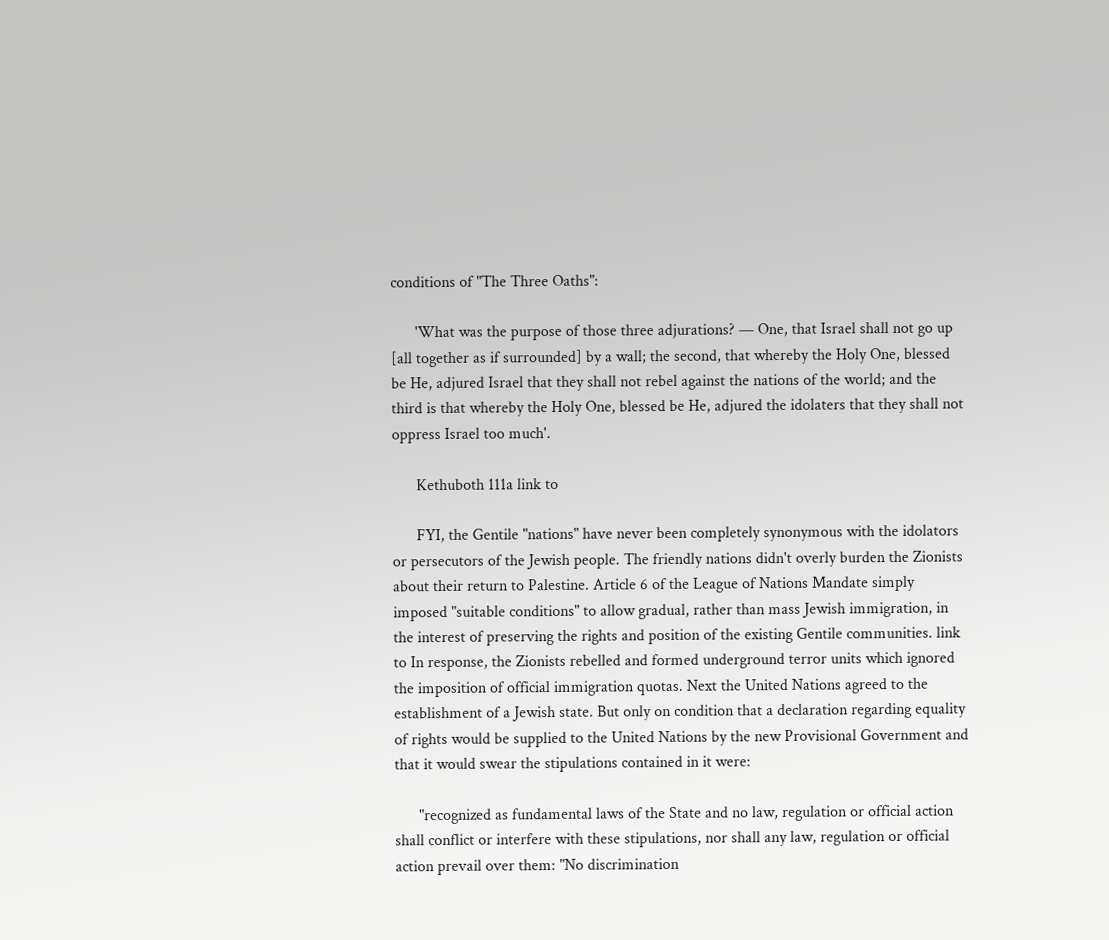conditions of "The Three Oaths":

      'What was the purpose of those three adjurations? — One, that Israel shall not go up [all together as if surrounded] by a wall; the second, that whereby the Holy One, blessed be He, adjured Israel that they shall not rebel against the nations of the world; and the third is that whereby the Holy One, blessed be He, adjured the idolaters that they shall not oppress Israel too much'.

      Kethuboth 111a link to

      FYI, the Gentile "nations" have never been completely synonymous with the idolators or persecutors of the Jewish people. The friendly nations didn't overly burden the Zionists about their return to Palestine. Article 6 of the League of Nations Mandate simply imposed "suitable conditions" to allow gradual, rather than mass Jewish immigration, in the interest of preserving the rights and position of the existing Gentile communities. link to In response, the Zionists rebelled and formed underground terror units which ignored the imposition of official immigration quotas. Next the United Nations agreed to the establishment of a Jewish state. But only on condition that a declaration regarding equality of rights would be supplied to the United Nations by the new Provisional Government and that it would swear the stipulations contained in it were:

      "recognized as fundamental laws of the State and no law, regulation or official action shall conflict or interfere with these stipulations, nor shall any law, regulation or official action prevail over them: "No discrimination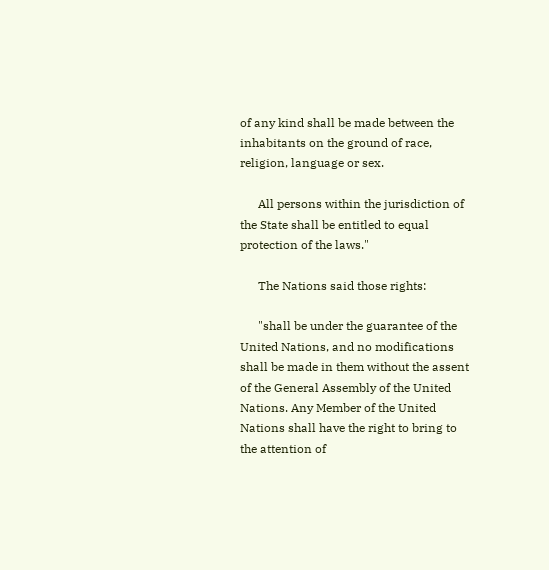of any kind shall be made between the inhabitants on the ground of race, religion, language or sex.

      All persons within the jurisdiction of the State shall be entitled to equal protection of the laws."

      The Nations said those rights:

      "shall be under the guarantee of the United Nations, and no modifications shall be made in them without the assent of the General Assembly of the United Nations. Any Member of the United Nations shall have the right to bring to the attention of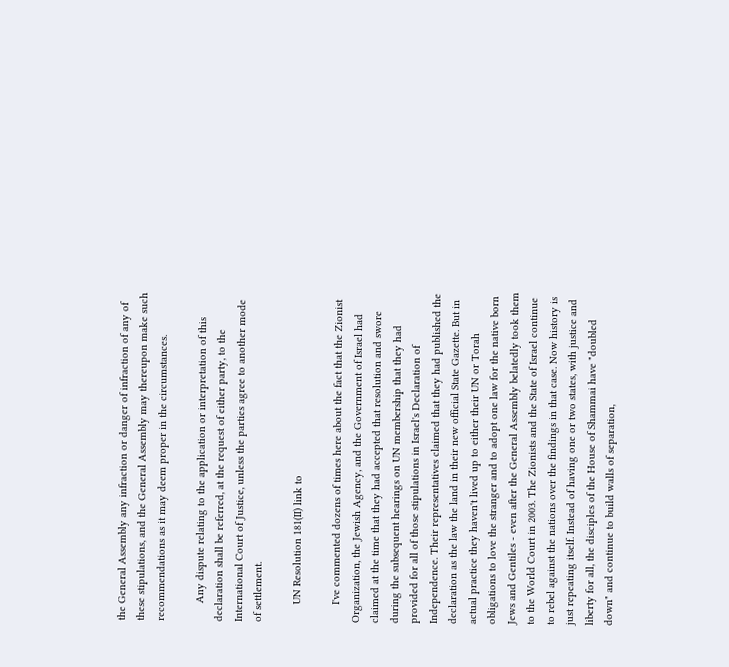the General Assembly any infraction or danger of infraction of any of these stipulations, and the General Assembly may thereupon make such recommendations as it may deem proper in the circumstances.

      Any dispute relating to the application or interpretation of this declaration shall be referred, at the request of either party, to the International Court of Justice, unless the parties agree to another mode of settlement.

      UN Resolution 181(II) link to

      I've commented dozens of times here about the fact that the Zionist Organization, the Jewish Agency, and the Government of Israel had claimed at the time that they had accepted that resolution and swore during the subsequent hearings on UN membership that they had provided for all of those stipulations in Israel's Declaration of Independence. Their representatives claimed that they had published the declaration as the law the land in their new official State Gazette. But in actual practice they haven't lived up to either their UN or Torah obligations to love the stranger and to adopt one law for the native born Jews and Gentiles - even after the General Assembly belatedly took them to the World Court in 2003. The Zionists and the State of Israel continue to rebel against the nations over the findings in that case. Now history is just repeating itself. Instead of having one or two states, with justice and liberty for all, the disciples of the House of Shammai have "doubled down" and continue to build walls of separation,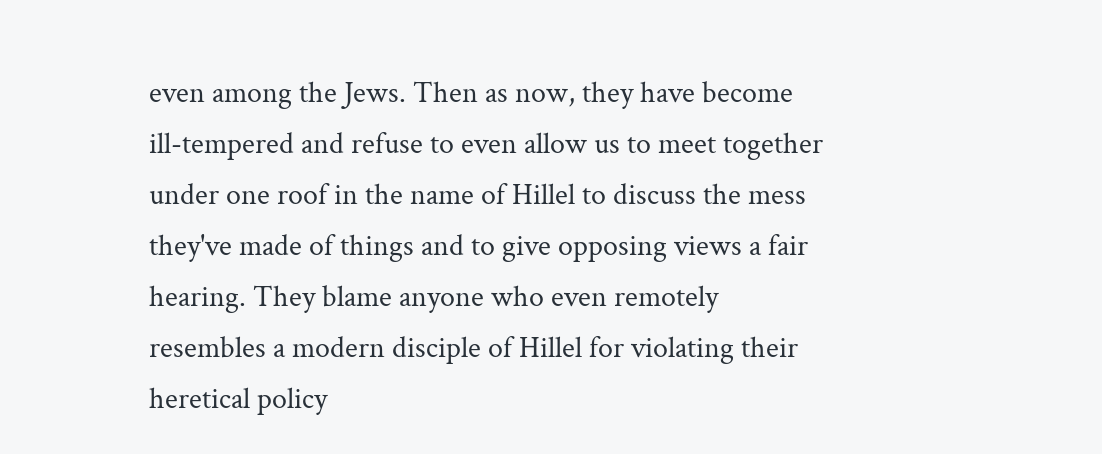even among the Jews. Then as now, they have become ill-tempered and refuse to even allow us to meet together under one roof in the name of Hillel to discuss the mess they've made of things and to give opposing views a fair hearing. They blame anyone who even remotely resembles a modern disciple of Hillel for violating their heretical policy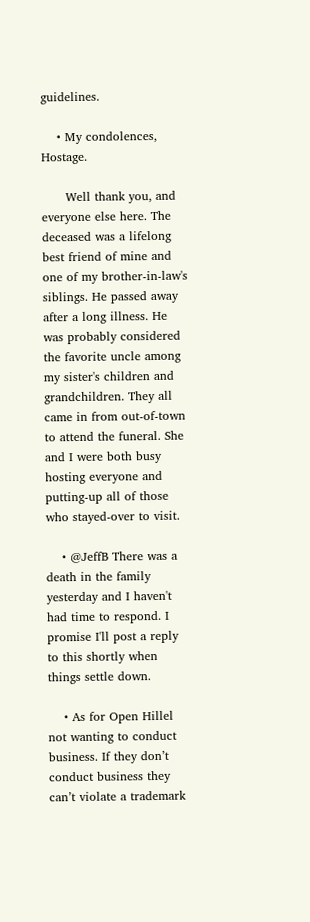guidelines.

    • My condolences, Hostage.

      Well thank you, and everyone else here. The deceased was a lifelong best friend of mine and one of my brother-in-law's siblings. He passed away after a long illness. He was probably considered the favorite uncle among my sister's children and grandchildren. They all came in from out-of-town to attend the funeral. She and I were both busy hosting everyone and putting-up all of those who stayed-over to visit.

    • @JeffB There was a death in the family yesterday and I haven't had time to respond. I promise I'll post a reply to this shortly when things settle down.

    • As for Open Hillel not wanting to conduct business. If they don’t conduct business they can’t violate a trademark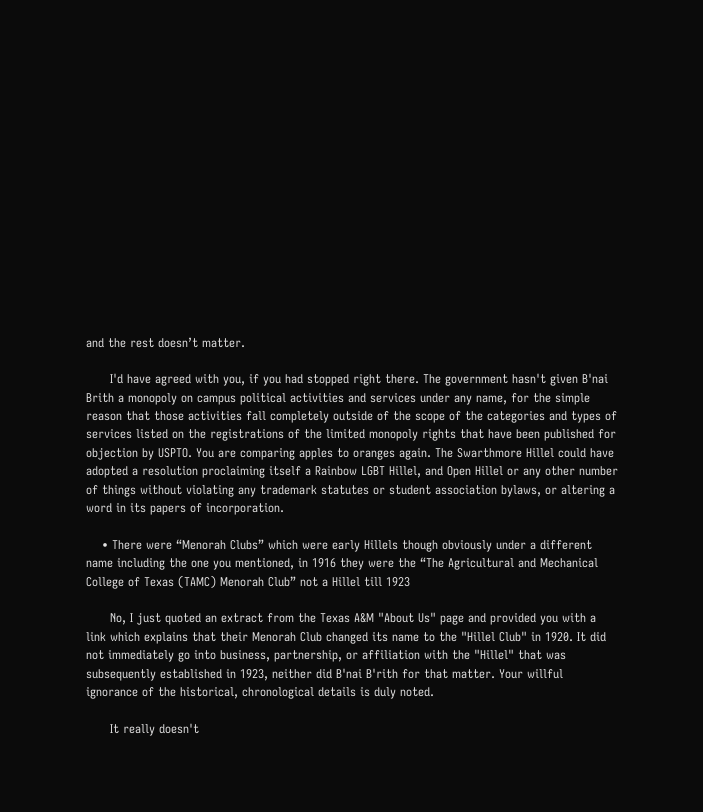and the rest doesn’t matter.

      I'd have agreed with you, if you had stopped right there. The government hasn't given B'nai Brith a monopoly on campus political activities and services under any name, for the simple reason that those activities fall completely outside of the scope of the categories and types of services listed on the registrations of the limited monopoly rights that have been published for objection by USPTO. You are comparing apples to oranges again. The Swarthmore Hillel could have adopted a resolution proclaiming itself a Rainbow LGBT Hillel, and Open Hillel or any other number of things without violating any trademark statutes or student association bylaws, or altering a word in its papers of incorporation.

    • There were “Menorah Clubs” which were early Hillels though obviously under a different name including the one you mentioned, in 1916 they were the “The Agricultural and Mechanical College of Texas (TAMC) Menorah Club” not a Hillel till 1923

      No, I just quoted an extract from the Texas A&M "About Us" page and provided you with a link which explains that their Menorah Club changed its name to the "Hillel Club" in 1920. It did not immediately go into business, partnership, or affiliation with the "Hillel" that was subsequently established in 1923, neither did B'nai B'rith for that matter. Your willful ignorance of the historical, chronological details is duly noted.

      It really doesn't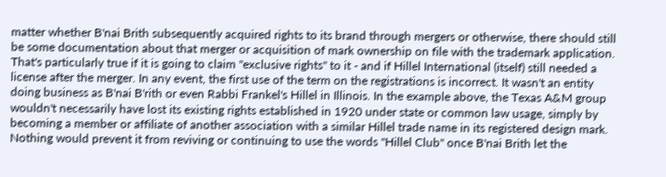matter whether B'nai Brith subsequently acquired rights to its brand through mergers or otherwise, there should still be some documentation about that merger or acquisition of mark ownership on file with the trademark application. That's particularly true if it is going to claim "exclusive rights" to it - and if Hillel International (itself) still needed a license after the merger. In any event, the first use of the term on the registrations is incorrect. It wasn't an entity doing business as B'nai B'rith or even Rabbi Frankel's Hillel in Illinois. In the example above, the Texas A&M group wouldn't necessarily have lost its existing rights established in 1920 under state or common law usage, simply by becoming a member or affiliate of another association with a similar Hillel trade name in its registered design mark. Nothing would prevent it from reviving or continuing to use the words "Hillel Club" once B'nai Brith let the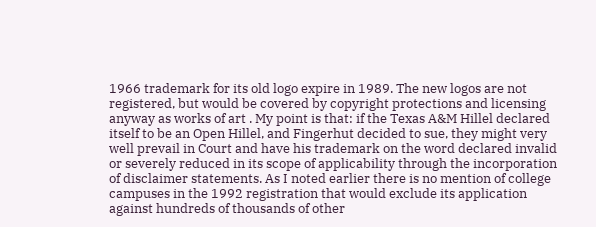1966 trademark for its old logo expire in 1989. The new logos are not registered, but would be covered by copyright protections and licensing anyway as works of art . My point is that: if the Texas A&M Hillel declared itself to be an Open Hillel, and Fingerhut decided to sue, they might very well prevail in Court and have his trademark on the word declared invalid or severely reduced in its scope of applicability through the incorporation of disclaimer statements. As I noted earlier there is no mention of college campuses in the 1992 registration that would exclude its application against hundreds of thousands of other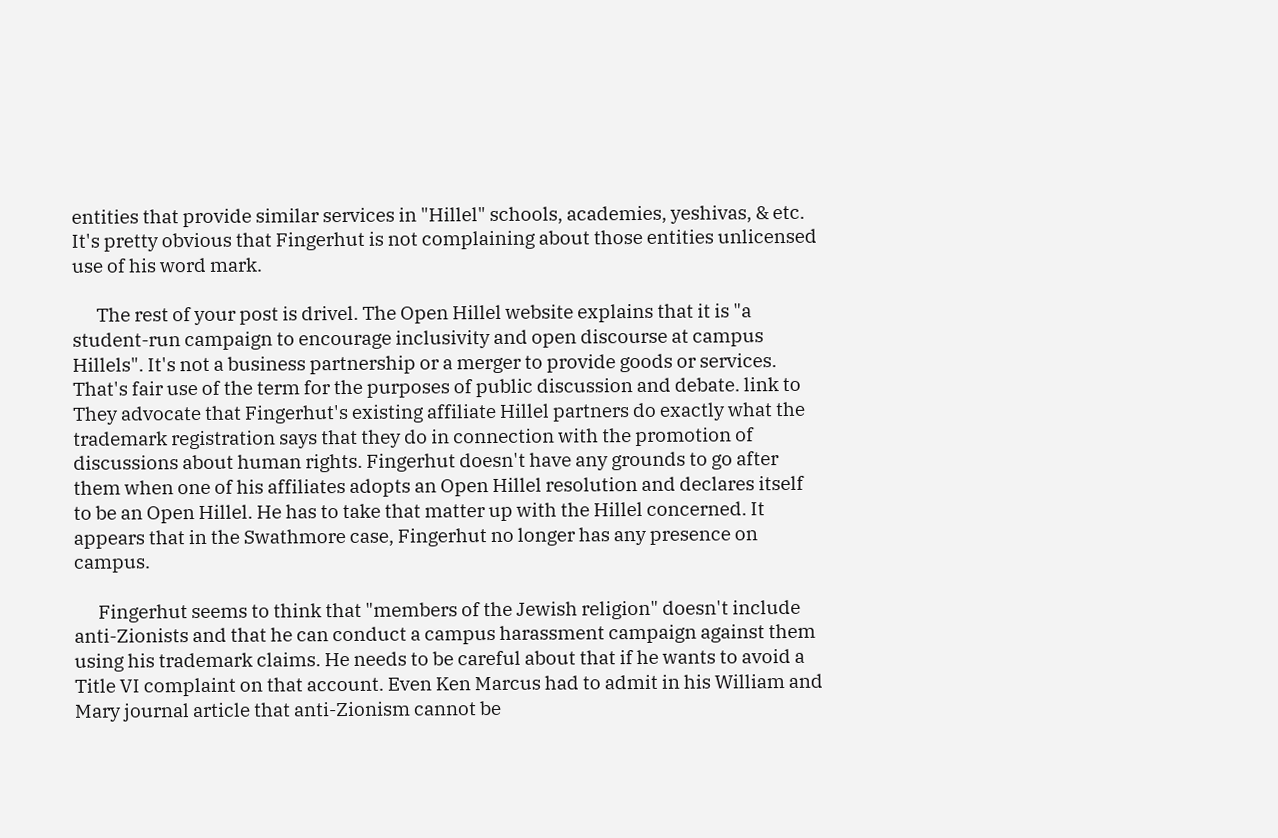entities that provide similar services in "Hillel" schools, academies, yeshivas, & etc. It's pretty obvious that Fingerhut is not complaining about those entities unlicensed use of his word mark.

      The rest of your post is drivel. The Open Hillel website explains that it is "a student-run campaign to encourage inclusivity and open discourse at campus Hillels". It's not a business partnership or a merger to provide goods or services. That's fair use of the term for the purposes of public discussion and debate. link to They advocate that Fingerhut's existing affiliate Hillel partners do exactly what the trademark registration says that they do in connection with the promotion of discussions about human rights. Fingerhut doesn't have any grounds to go after them when one of his affiliates adopts an Open Hillel resolution and declares itself to be an Open Hillel. He has to take that matter up with the Hillel concerned. It appears that in the Swathmore case, Fingerhut no longer has any presence on campus.

      Fingerhut seems to think that "members of the Jewish religion" doesn't include anti-Zionists and that he can conduct a campus harassment campaign against them using his trademark claims. He needs to be careful about that if he wants to avoid a Title VI complaint on that account. Even Ken Marcus had to admit in his William and Mary journal article that anti-Zionism cannot be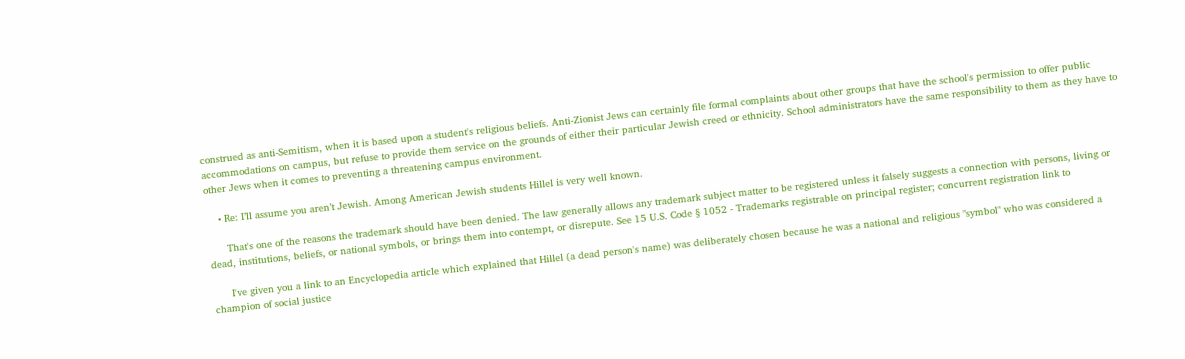construed as anti-Semitism, when it is based upon a student's religious beliefs. Anti-Zionist Jews can certainly file formal complaints about other groups that have the school's permission to offer public accommodations on campus, but refuse to provide them service on the grounds of either their particular Jewish creed or ethnicity. School administrators have the same responsibility to them as they have to other Jews when it comes to preventing a threatening campus environment.

    • Re: I’ll assume you aren’t Jewish. Among American Jewish students Hillel is very well known.

      That's one of the reasons the trademark should have been denied. The law generally allows any trademark subject matter to be registered unless it falsely suggests a connection with persons, living or dead, institutions, beliefs, or national symbols, or brings them into contempt, or disrepute. See 15 U.S. Code § 1052 - Trademarks registrable on principal register; concurrent registration link to

      I've given you a link to an Encyclopedia article which explained that Hillel (a dead person's name) was deliberately chosen because he was a national and religious "symbol" who was considered a champion of social justice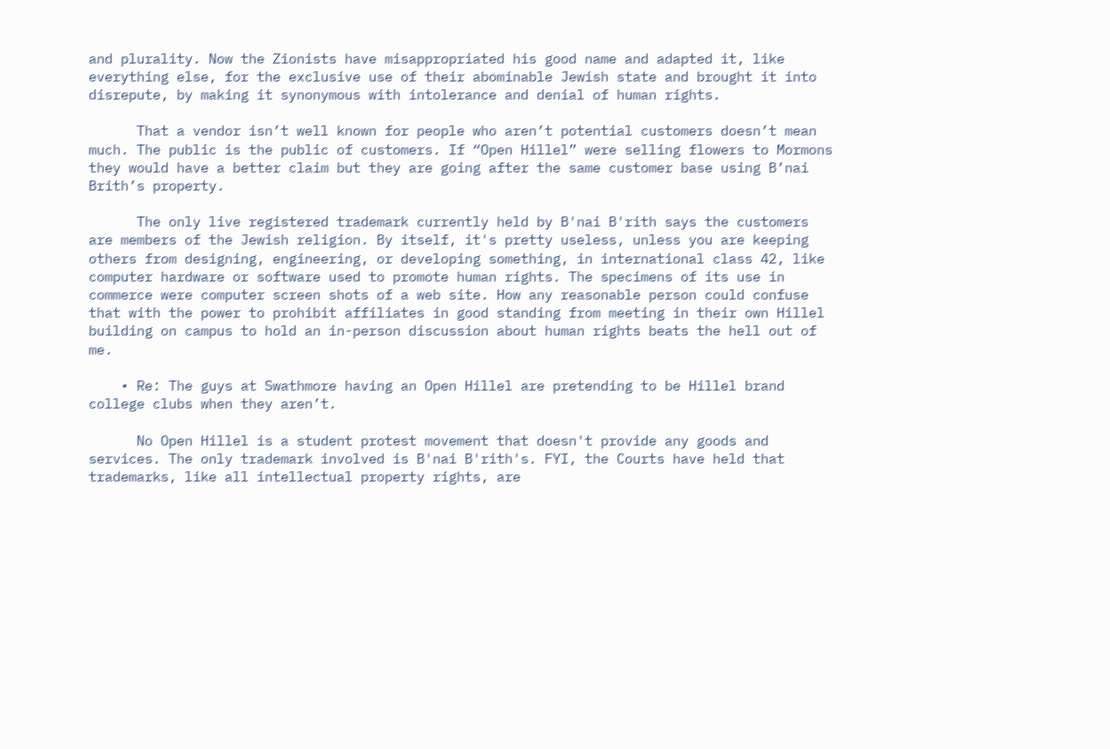and plurality. Now the Zionists have misappropriated his good name and adapted it, like everything else, for the exclusive use of their abominable Jewish state and brought it into disrepute, by making it synonymous with intolerance and denial of human rights.

      That a vendor isn’t well known for people who aren’t potential customers doesn’t mean much. The public is the public of customers. If “Open Hillel” were selling flowers to Mormons they would have a better claim but they are going after the same customer base using B’nai Brith’s property.

      The only live registered trademark currently held by B'nai B'rith says the customers are members of the Jewish religion. By itself, it's pretty useless, unless you are keeping others from designing, engineering, or developing something, in international class 42, like computer hardware or software used to promote human rights. The specimens of its use in commerce were computer screen shots of a web site. How any reasonable person could confuse that with the power to prohibit affiliates in good standing from meeting in their own Hillel building on campus to hold an in-person discussion about human rights beats the hell out of me.

    • Re: The guys at Swathmore having an Open Hillel are pretending to be Hillel brand college clubs when they aren’t.

      No Open Hillel is a student protest movement that doesn't provide any goods and services. The only trademark involved is B'nai B'rith's. FYI, the Courts have held that trademarks, like all intellectual property rights, are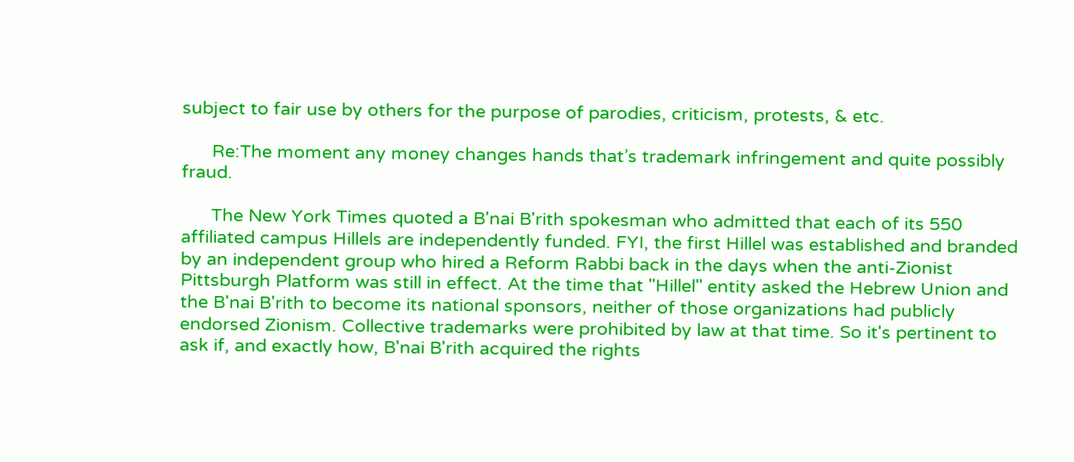subject to fair use by others for the purpose of parodies, criticism, protests, & etc.

      Re:The moment any money changes hands that’s trademark infringement and quite possibly fraud.

      The New York Times quoted a B'nai B'rith spokesman who admitted that each of its 550 affiliated campus Hillels are independently funded. FYI, the first Hillel was established and branded by an independent group who hired a Reform Rabbi back in the days when the anti-Zionist Pittsburgh Platform was still in effect. At the time that "Hillel" entity asked the Hebrew Union and the B'nai B'rith to become its national sponsors, neither of those organizations had publicly endorsed Zionism. Collective trademarks were prohibited by law at that time. So it's pertinent to ask if, and exactly how, B'nai B'rith acquired the rights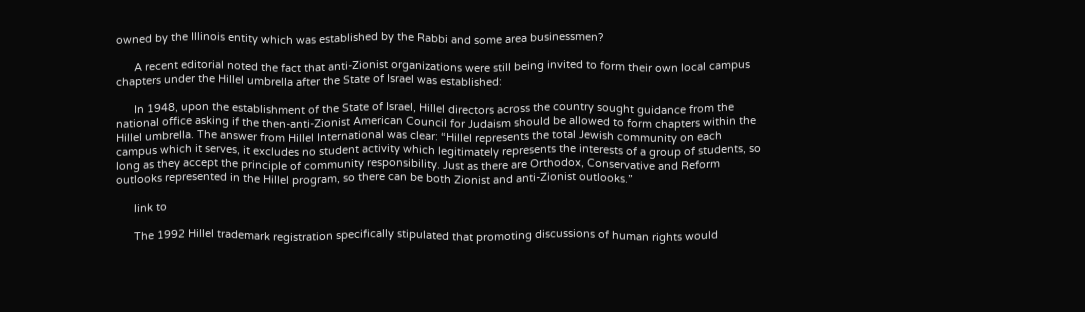owned by the Illinois entity which was established by the Rabbi and some area businessmen?

      A recent editorial noted the fact that anti-Zionist organizations were still being invited to form their own local campus chapters under the Hillel umbrella after the State of Israel was established:

      In 1948, upon the establishment of the State of Israel, Hillel directors across the country sought guidance from the national office asking if the then-anti-Zionist American Council for Judaism should be allowed to form chapters within the Hillel umbrella. The answer from Hillel International was clear: “Hillel represents the total Jewish community on each campus which it serves, it excludes no student activity which legitimately represents the interests of a group of students, so long as they accept the principle of community responsibility. Just as there are Orthodox, Conservative and Reform outlooks represented in the Hillel program, so there can be both Zionist and anti-Zionist outlooks.”

      link to

      The 1992 Hillel trademark registration specifically stipulated that promoting discussions of human rights would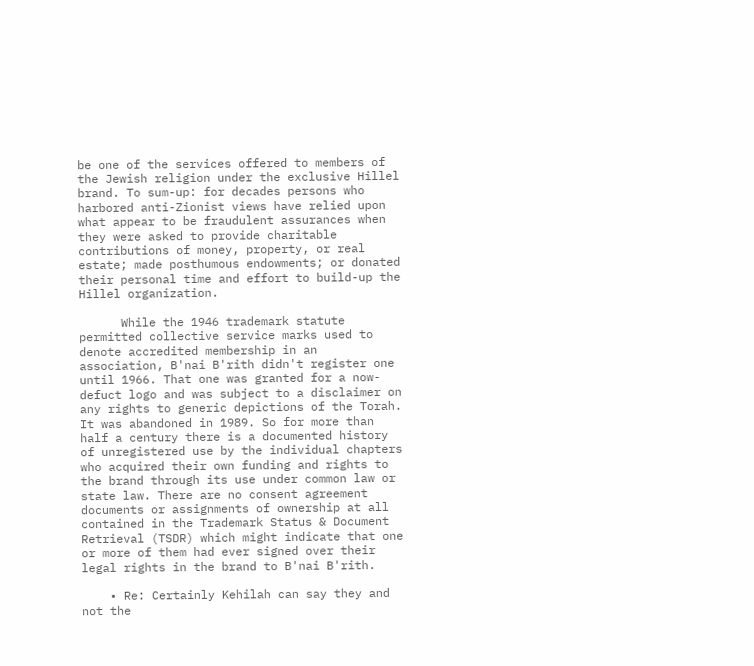be one of the services offered to members of the Jewish religion under the exclusive Hillel brand. To sum-up: for decades persons who harbored anti-Zionist views have relied upon what appear to be fraudulent assurances when they were asked to provide charitable contributions of money, property, or real estate; made posthumous endowments; or donated their personal time and effort to build-up the Hillel organization.

      While the 1946 trademark statute permitted collective service marks used to denote accredited membership in an association, B'nai B'rith didn't register one until 1966. That one was granted for a now-defuct logo and was subject to a disclaimer on any rights to generic depictions of the Torah. It was abandoned in 1989. So for more than half a century there is a documented history of unregistered use by the individual chapters who acquired their own funding and rights to the brand through its use under common law or state law. There are no consent agreement documents or assignments of ownership at all contained in the Trademark Status & Document Retrieval (TSDR) which might indicate that one or more of them had ever signed over their legal rights in the brand to B'nai B'rith.

    • Re: Certainly Kehilah can say they and not the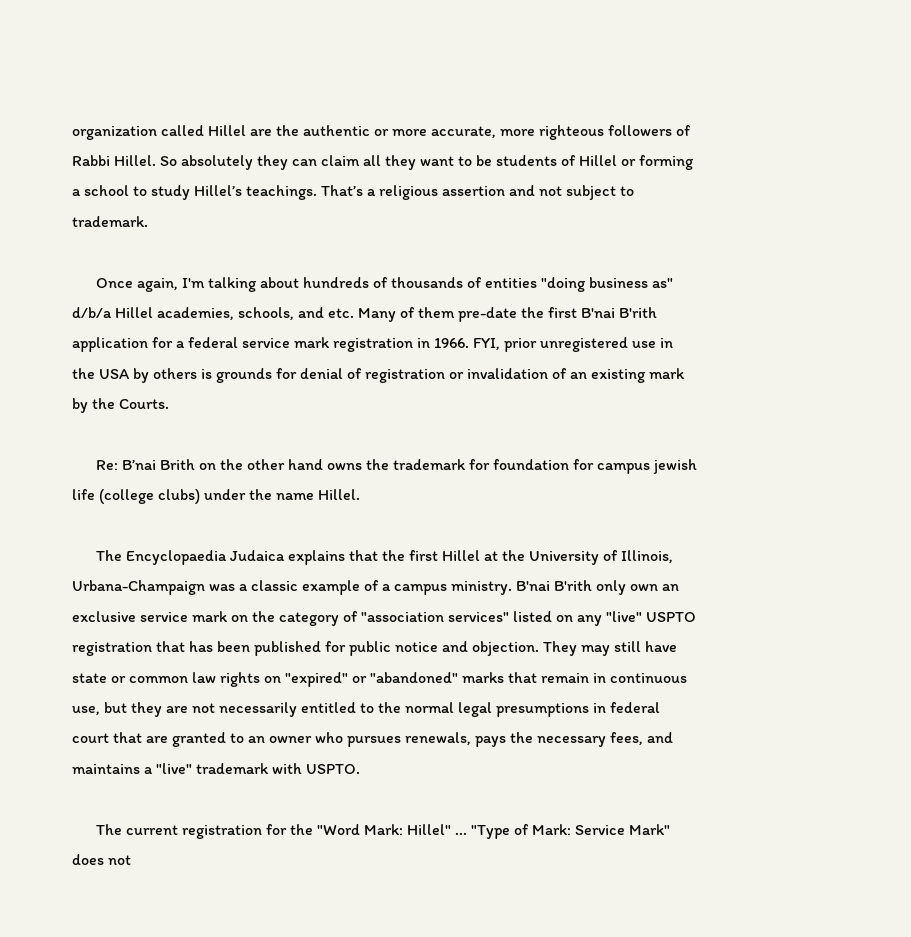organization called Hillel are the authentic or more accurate, more righteous followers of Rabbi Hillel. So absolutely they can claim all they want to be students of Hillel or forming a school to study Hillel’s teachings. That’s a religious assertion and not subject to trademark.

      Once again, I'm talking about hundreds of thousands of entities "doing business as" d/b/a Hillel academies, schools, and etc. Many of them pre-date the first B'nai B'rith application for a federal service mark registration in 1966. FYI, prior unregistered use in the USA by others is grounds for denial of registration or invalidation of an existing mark by the Courts.

      Re: B’nai Brith on the other hand owns the trademark for foundation for campus jewish life (college clubs) under the name Hillel.

      The Encyclopaedia Judaica explains that the first Hillel at the University of Illinois, Urbana-Champaign was a classic example of a campus ministry. B'nai B'rith only own an exclusive service mark on the category of "association services" listed on any "live" USPTO registration that has been published for public notice and objection. They may still have state or common law rights on "expired" or "abandoned" marks that remain in continuous use, but they are not necessarily entitled to the normal legal presumptions in federal court that are granted to an owner who pursues renewals, pays the necessary fees, and maintains a "live" trademark with USPTO.

      The current registration for the "Word Mark: Hillel" ... "Type of Mark: Service Mark" does not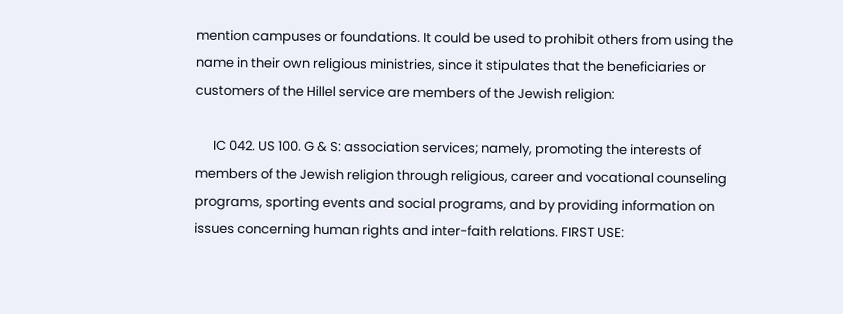mention campuses or foundations. It could be used to prohibit others from using the name in their own religious ministries, since it stipulates that the beneficiaries or customers of the Hillel service are members of the Jewish religion:

      IC 042. US 100. G & S: association services; namely, promoting the interests of members of the Jewish religion through religious, career and vocational counseling programs, sporting events and social programs, and by providing information on issues concerning human rights and inter-faith relations. FIRST USE: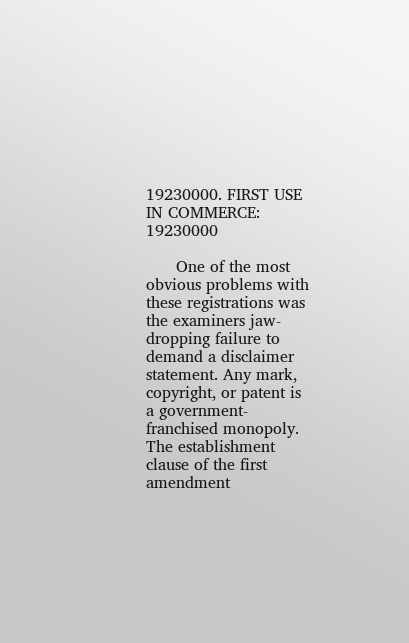19230000. FIRST USE IN COMMERCE: 19230000

      One of the most obvious problems with these registrations was the examiners jaw-dropping failure to demand a disclaimer statement. Any mark, copyright, or patent is a government-franchised monopoly. The establishment clause of the first amendment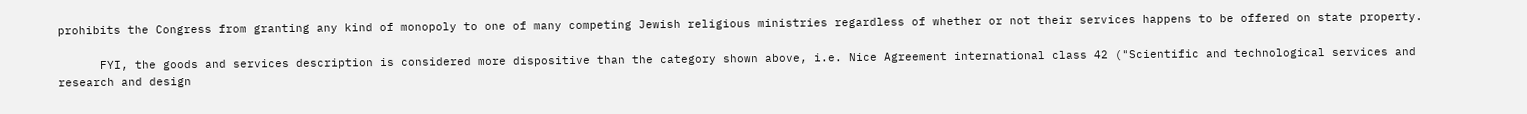prohibits the Congress from granting any kind of monopoly to one of many competing Jewish religious ministries regardless of whether or not their services happens to be offered on state property.

      FYI, the goods and services description is considered more dispositive than the category shown above, i.e. Nice Agreement international class 42 ("Scientific and technological services and research and design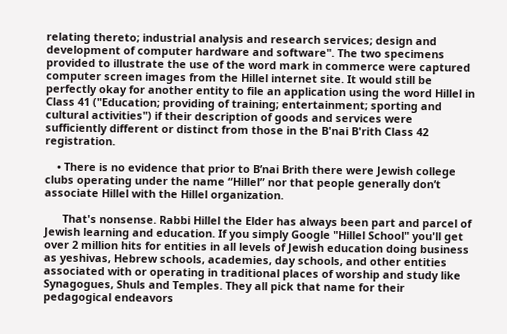relating thereto; industrial analysis and research services; design and development of computer hardware and software". The two specimens provided to illustrate the use of the word mark in commerce were captured computer screen images from the Hillel internet site. It would still be perfectly okay for another entity to file an application using the word Hillel in Class 41 ("Education; providing of training; entertainment; sporting and cultural activities") if their description of goods and services were sufficiently different or distinct from those in the B'nai B'rith Class 42 registration.

    • There is no evidence that prior to B’nai Brith there were Jewish college clubs operating under the name “Hillel” nor that people generally don’t associate Hillel with the Hillel organization.

      That's nonsense. Rabbi Hillel the Elder has always been part and parcel of Jewish learning and education. If you simply Google "Hillel School" you'll get over 2 million hits for entities in all levels of Jewish education doing business as yeshivas, Hebrew schools, academies, day schools, and other entities associated with or operating in traditional places of worship and study like Synagogues, Shuls and Temples. They all pick that name for their pedagogical endeavors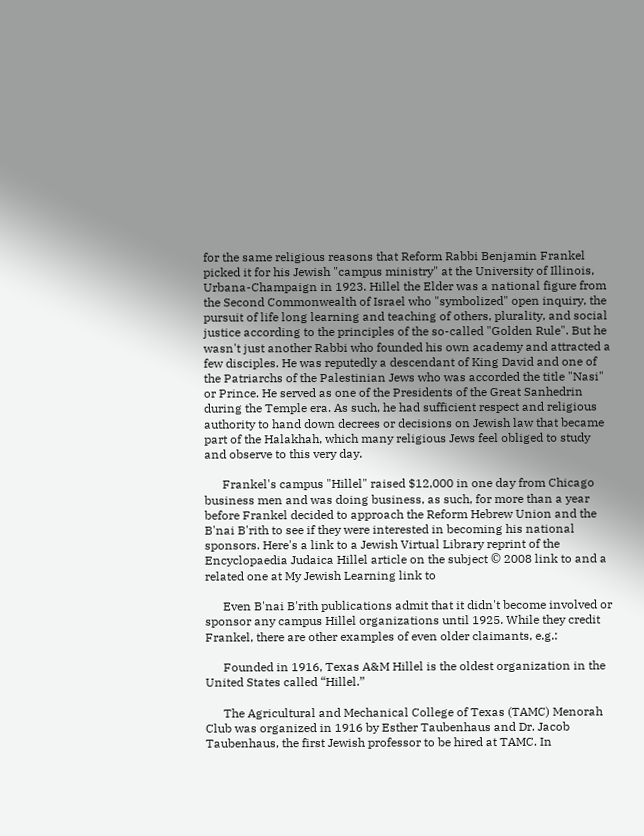for the same religious reasons that Reform Rabbi Benjamin Frankel picked it for his Jewish "campus ministry" at the University of Illinois, Urbana-Champaign in 1923. Hillel the Elder was a national figure from the Second Commonwealth of Israel who "symbolized" open inquiry, the pursuit of life long learning and teaching of others, plurality, and social justice according to the principles of the so-called "Golden Rule". But he wasn't just another Rabbi who founded his own academy and attracted a few disciples. He was reputedly a descendant of King David and one of the Patriarchs of the Palestinian Jews who was accorded the title "Nasi" or Prince. He served as one of the Presidents of the Great Sanhedrin during the Temple era. As such, he had sufficient respect and religious authority to hand down decrees or decisions on Jewish law that became part of the Halakhah, which many religious Jews feel obliged to study and observe to this very day.

      Frankel's campus "Hillel" raised $12,000 in one day from Chicago business men and was doing business, as such, for more than a year before Frankel decided to approach the Reform Hebrew Union and the B'nai B'rith to see if they were interested in becoming his national sponsors. Here's a link to a Jewish Virtual Library reprint of the Encyclopaedia Judaica Hillel article on the subject © 2008 link to and a related one at My Jewish Learning link to

      Even B'nai B'rith publications admit that it didn't become involved or sponsor any campus Hillel organizations until 1925. While they credit Frankel, there are other examples of even older claimants, e.g.:

      Founded in 1916, Texas A&M Hillel is the oldest organization in the United States called “Hillel.”

      The Agricultural and Mechanical College of Texas (TAMC) Menorah Club was organized in 1916 by Esther Taubenhaus and Dr. Jacob Taubenhaus, the first Jewish professor to be hired at TAMC. In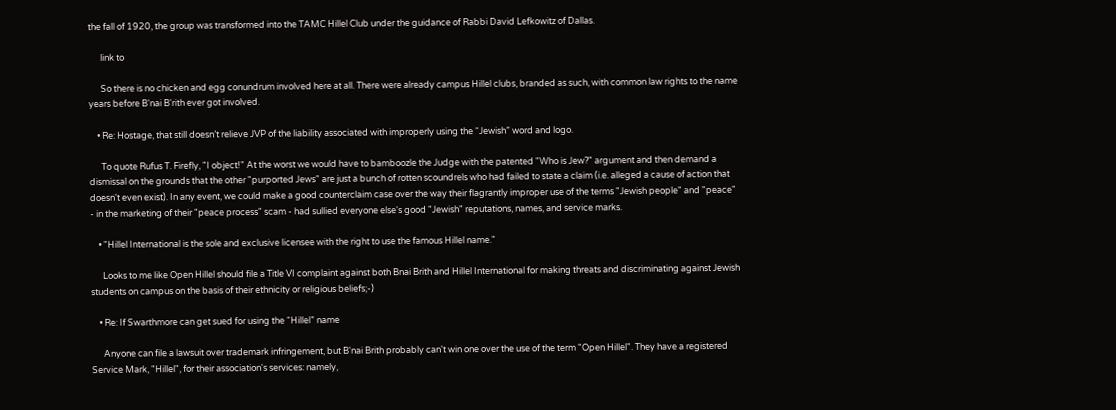the fall of 1920, the group was transformed into the TAMC Hillel Club under the guidance of Rabbi David Lefkowitz of Dallas.

      link to

      So there is no chicken and egg conundrum involved here at all. There were already campus Hillel clubs, branded as such, with common law rights to the name years before B'nai B'rith ever got involved.

    • Re: Hostage, that still doesn’t relieve JVP of the liability associated with improperly using the “Jewish” word and logo.

      To quote Rufus T. Firefly, "I object!" At the worst we would have to bamboozle the Judge with the patented "Who is Jew?" argument and then demand a dismissal on the grounds that the other "purported Jews" are just a bunch of rotten scoundrels who had failed to state a claim (i.e. alleged a cause of action that doesn't even exist). In any event, we could make a good counterclaim case over the way their flagrantly improper use of the terms "Jewish people" and "peace" - in the marketing of their "peace process" scam - had sullied everyone else's good "Jewish" reputations, names, and service marks.

    • "Hillel International is the sole and exclusive licensee with the right to use the famous Hillel name."

      Looks to me like Open Hillel should file a Title VI complaint against both Bnai Brith and Hillel International for making threats and discriminating against Jewish students on campus on the basis of their ethnicity or religious beliefs;-)

    • Re: If Swarthmore can get sued for using the “Hillel” name

      Anyone can file a lawsuit over trademark infringement, but B'nai Brith probably can't win one over the use of the term "Open Hillel". They have a registered Service Mark, "Hillel", for their association's services: namely,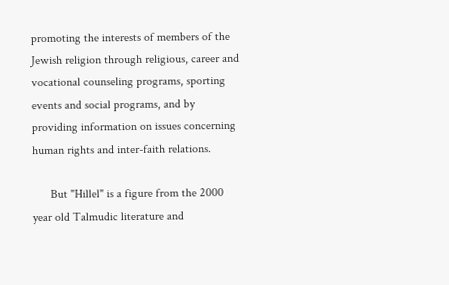promoting the interests of members of the Jewish religion through religious, career and vocational counseling programs, sporting events and social programs, and by providing information on issues concerning human rights and inter-faith relations.

      But "Hillel" is a figure from the 2000 year old Talmudic literature and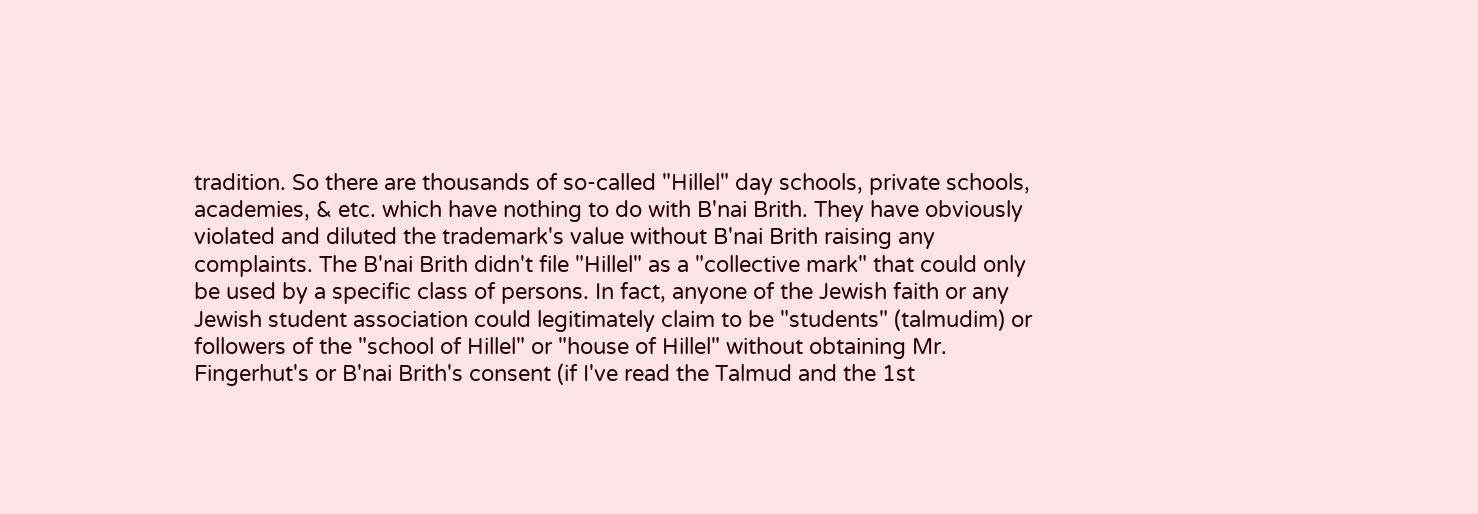tradition. So there are thousands of so-called "Hillel" day schools, private schools, academies, & etc. which have nothing to do with B'nai Brith. They have obviously violated and diluted the trademark's value without B'nai Brith raising any complaints. The B'nai Brith didn't file "Hillel" as a "collective mark" that could only be used by a specific class of persons. In fact, anyone of the Jewish faith or any Jewish student association could legitimately claim to be "students" (talmudim) or followers of the "school of Hillel" or "house of Hillel" without obtaining Mr. Fingerhut's or B'nai Brith's consent (if I've read the Talmud and the 1st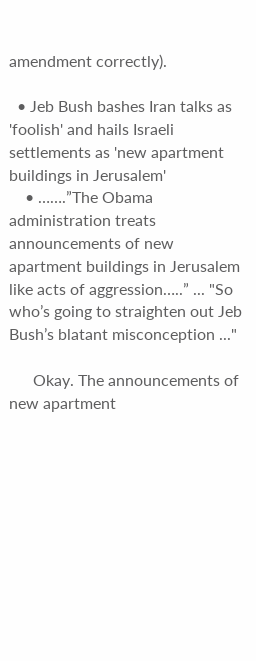amendment correctly).

  • Jeb Bush bashes Iran talks as 'foolish' and hails Israeli settlements as 'new apartment buildings in Jerusalem'
    • …….”The Obama administration treats announcements of new apartment buildings in Jerusalem like acts of aggression…..” ... "So who’s going to straighten out Jeb Bush’s blatant misconception ..."

      Okay. The announcements of new apartment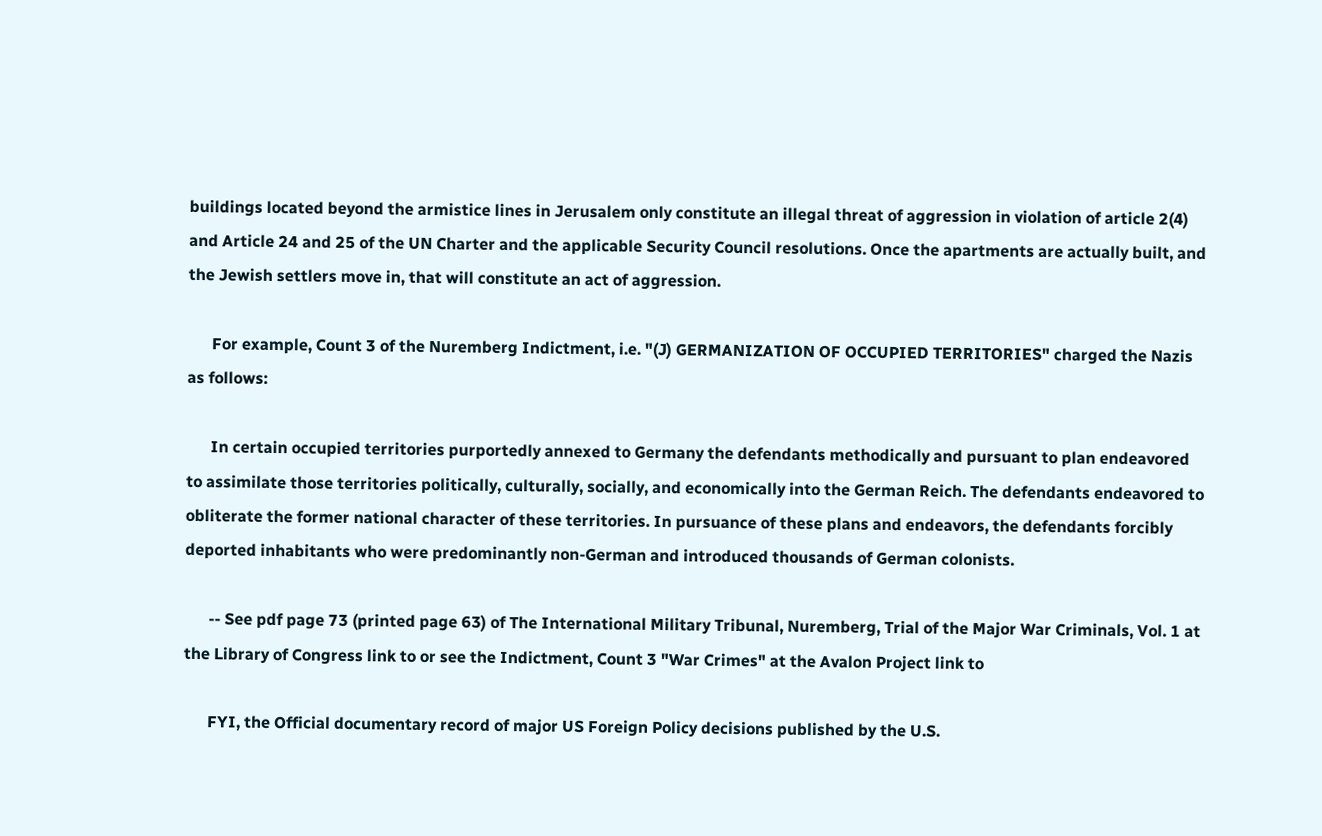buildings located beyond the armistice lines in Jerusalem only constitute an illegal threat of aggression in violation of article 2(4) and Article 24 and 25 of the UN Charter and the applicable Security Council resolutions. Once the apartments are actually built, and the Jewish settlers move in, that will constitute an act of aggression.

      For example, Count 3 of the Nuremberg Indictment, i.e. "(J) GERMANIZATION OF OCCUPIED TERRITORIES" charged the Nazis as follows:

      In certain occupied territories purportedly annexed to Germany the defendants methodically and pursuant to plan endeavored to assimilate those territories politically, culturally, socially, and economically into the German Reich. The defendants endeavored to obliterate the former national character of these territories. In pursuance of these plans and endeavors, the defendants forcibly deported inhabitants who were predominantly non-German and introduced thousands of German colonists.

      -- See pdf page 73 (printed page 63) of The International Military Tribunal, Nuremberg, Trial of the Major War Criminals, Vol. 1 at the Library of Congress link to or see the Indictment, Count 3 "War Crimes" at the Avalon Project link to

      FYI, the Official documentary record of major US Foreign Policy decisions published by the U.S.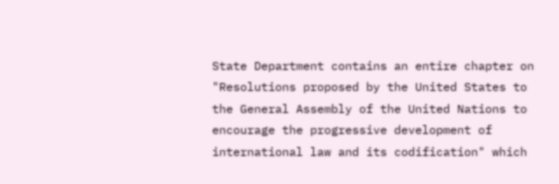State Department contains an entire chapter on "Resolutions proposed by the United States to the General Assembly of the United Nations to encourage the progressive development of international law and its codification" which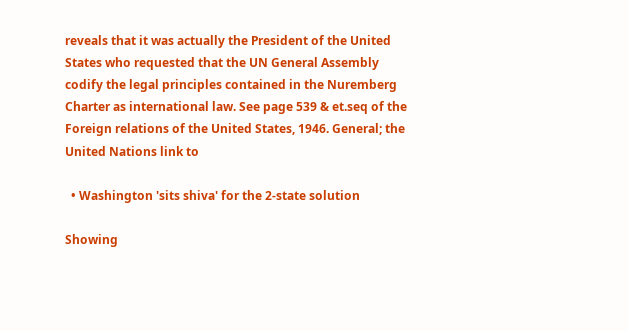reveals that it was actually the President of the United States who requested that the UN General Assembly codify the legal principles contained in the Nuremberg Charter as international law. See page 539 & et.seq of the Foreign relations of the United States, 1946. General; the United Nations link to

  • Washington 'sits shiva' for the 2-state solution

Showing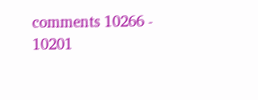comments 10266 - 10201